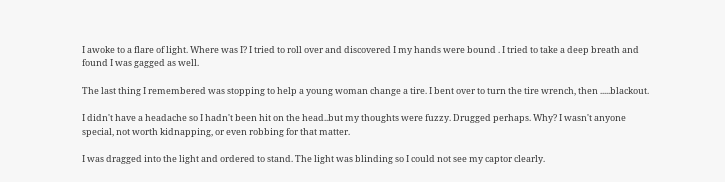I awoke to a flare of light. Where was I? I tried to roll over and discovered I my hands were bound . I tried to take a deep breath and found I was gagged as well.

The last thing I remembered was stopping to help a young woman change a tire. I bent over to turn the tire wrench, then .....blackout.

I didn't have a headache so I hadn't been hit on the head..but my thoughts were fuzzy. Drugged perhaps. Why? I wasn't anyone special, not worth kidnapping, or even robbing for that matter.

I was dragged into the light and ordered to stand. The light was blinding so I could not see my captor clearly.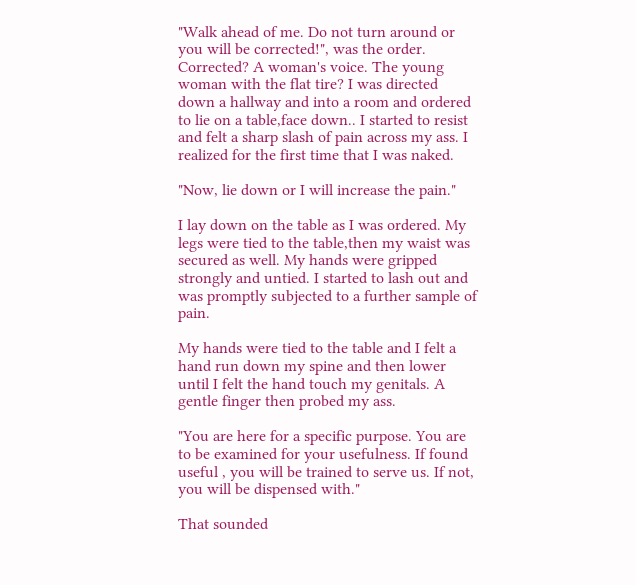"Walk ahead of me. Do not turn around or you will be corrected!", was the order. Corrected? A woman's voice. The young woman with the flat tire? I was directed down a hallway and into a room and ordered to lie on a table,face down.. I started to resist and felt a sharp slash of pain across my ass. I realized for the first time that I was naked.

"Now, lie down or I will increase the pain."

I lay down on the table as I was ordered. My legs were tied to the table,then my waist was secured as well. My hands were gripped strongly and untied. I started to lash out and was promptly subjected to a further sample of pain.

My hands were tied to the table and I felt a hand run down my spine and then lower until I felt the hand touch my genitals. A gentle finger then probed my ass.

"You are here for a specific purpose. You are to be examined for your usefulness. If found useful , you will be trained to serve us. If not, you will be dispensed with."

That sounded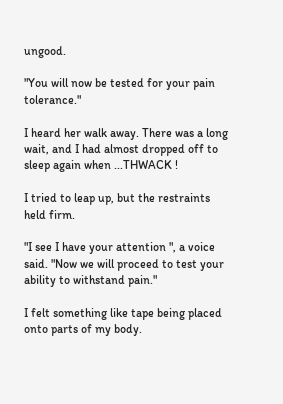ungood.

"You will now be tested for your pain tolerance."

I heard her walk away. There was a long wait, and I had almost dropped off to sleep again when ...THWACK !

I tried to leap up, but the restraints held firm.

"I see I have your attention ", a voice said. "Now we will proceed to test your ability to withstand pain."

I felt something like tape being placed onto parts of my body.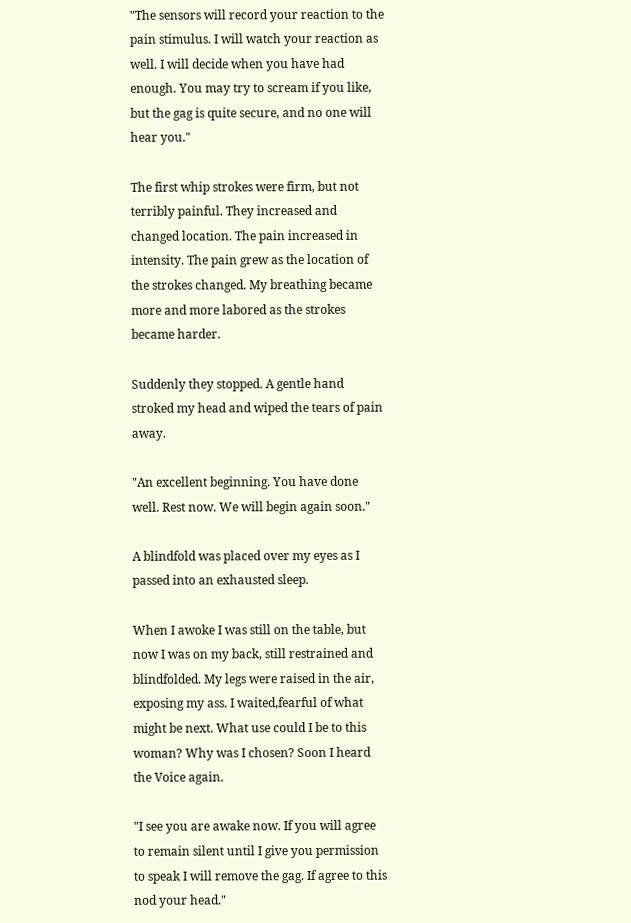"The sensors will record your reaction to the pain stimulus. I will watch your reaction as well. I will decide when you have had enough. You may try to scream if you like, but the gag is quite secure, and no one will hear you."

The first whip strokes were firm, but not terribly painful. They increased and changed location. The pain increased in intensity. The pain grew as the location of the strokes changed. My breathing became more and more labored as the strokes became harder.

Suddenly they stopped. A gentle hand stroked my head and wiped the tears of pain away.

"An excellent beginning. You have done well. Rest now. We will begin again soon."

A blindfold was placed over my eyes as I passed into an exhausted sleep.

When I awoke I was still on the table, but now I was on my back, still restrained and blindfolded. My legs were raised in the air, exposing my ass. I waited,fearful of what might be next. What use could I be to this woman? Why was I chosen? Soon I heard the Voice again.

"I see you are awake now. If you will agree to remain silent until I give you permission to speak I will remove the gag. If agree to this nod your head."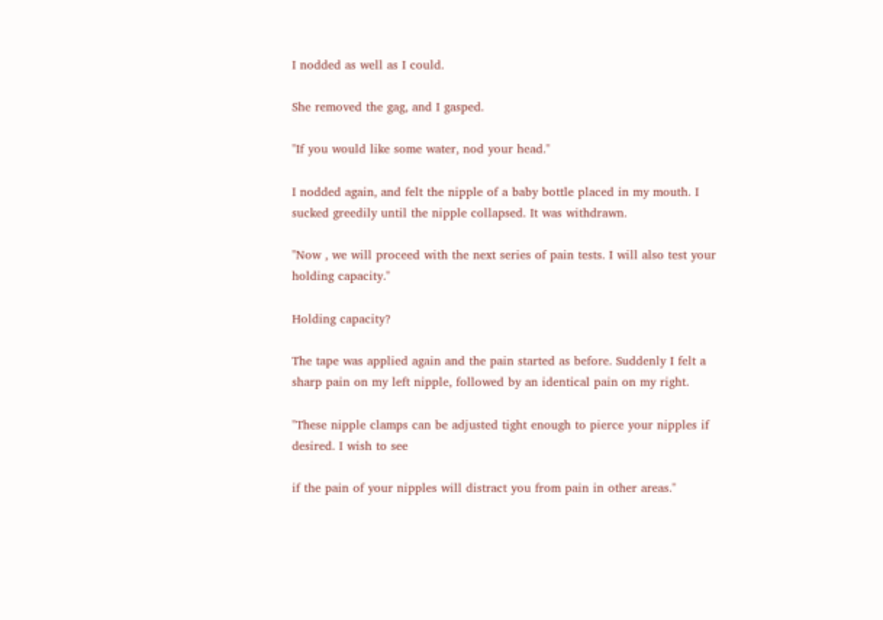I nodded as well as I could.

She removed the gag, and I gasped.

"If you would like some water, nod your head."

I nodded again, and felt the nipple of a baby bottle placed in my mouth. I sucked greedily until the nipple collapsed. It was withdrawn.

"Now , we will proceed with the next series of pain tests. I will also test your holding capacity."

Holding capacity?

The tape was applied again and the pain started as before. Suddenly I felt a sharp pain on my left nipple, followed by an identical pain on my right.

"These nipple clamps can be adjusted tight enough to pierce your nipples if desired. I wish to see

if the pain of your nipples will distract you from pain in other areas."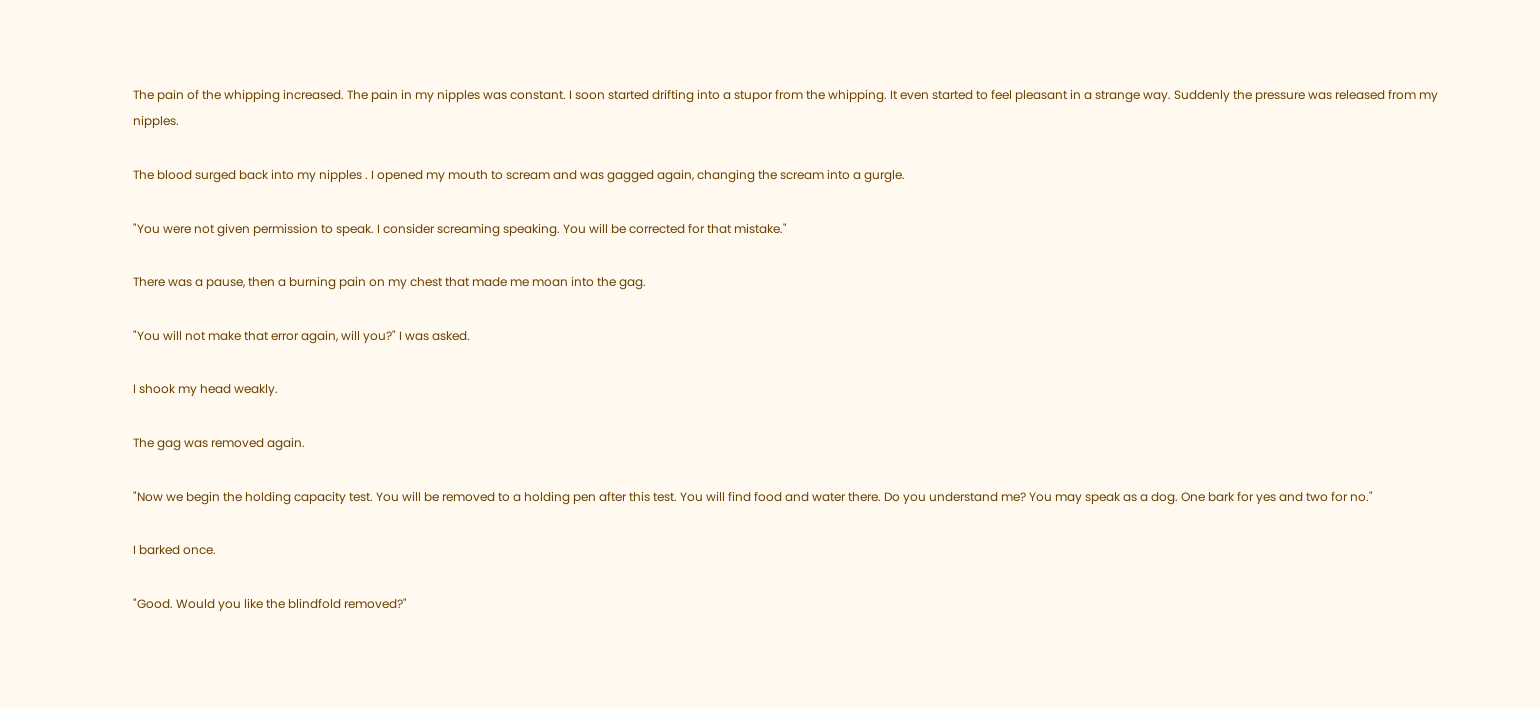The pain of the whipping increased. The pain in my nipples was constant. I soon started drifting into a stupor from the whipping. It even started to feel pleasant in a strange way. Suddenly the pressure was released from my nipples.

The blood surged back into my nipples . I opened my mouth to scream and was gagged again, changing the scream into a gurgle.

"You were not given permission to speak. I consider screaming speaking. You will be corrected for that mistake."

There was a pause, then a burning pain on my chest that made me moan into the gag.

"You will not make that error again, will you?" I was asked.

I shook my head weakly.

The gag was removed again.

"Now we begin the holding capacity test. You will be removed to a holding pen after this test. You will find food and water there. Do you understand me? You may speak as a dog. One bark for yes and two for no."

I barked once.

"Good. Would you like the blindfold removed?"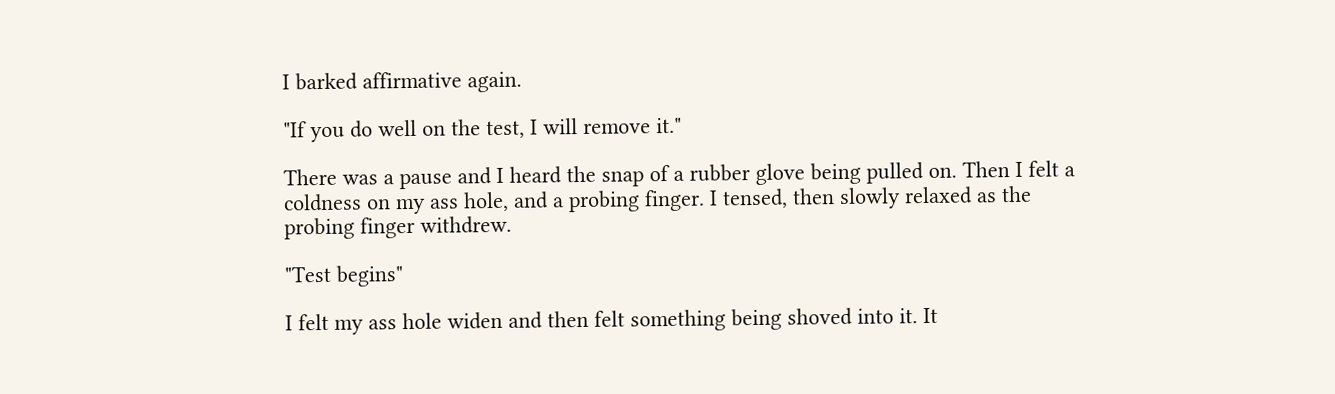I barked affirmative again.

"If you do well on the test, I will remove it."

There was a pause and I heard the snap of a rubber glove being pulled on. Then I felt a coldness on my ass hole, and a probing finger. I tensed, then slowly relaxed as the probing finger withdrew.

"Test begins"

I felt my ass hole widen and then felt something being shoved into it. It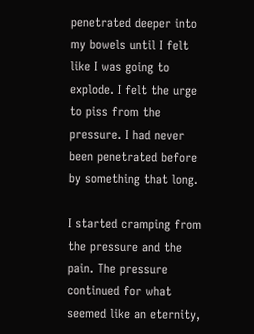penetrated deeper into my bowels until I felt like I was going to explode. I felt the urge to piss from the pressure. I had never been penetrated before by something that long.

I started cramping from the pressure and the pain. The pressure continued for what seemed like an eternity,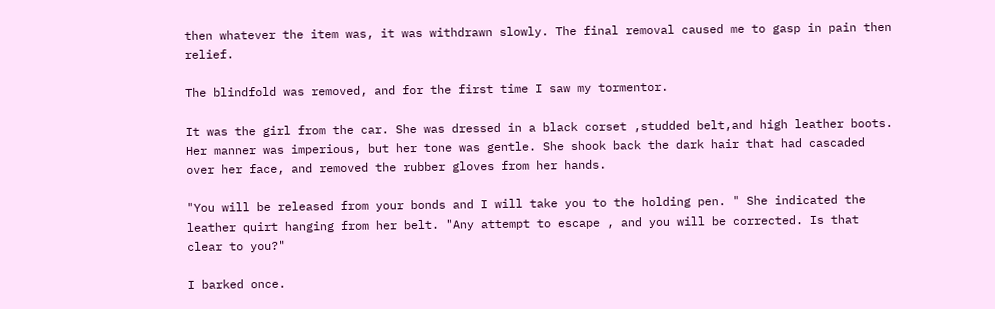then whatever the item was, it was withdrawn slowly. The final removal caused me to gasp in pain then relief.

The blindfold was removed, and for the first time I saw my tormentor.

It was the girl from the car. She was dressed in a black corset ,studded belt,and high leather boots. Her manner was imperious, but her tone was gentle. She shook back the dark hair that had cascaded over her face, and removed the rubber gloves from her hands.

"You will be released from your bonds and I will take you to the holding pen. " She indicated the leather quirt hanging from her belt. "Any attempt to escape , and you will be corrected. Is that clear to you?"

I barked once.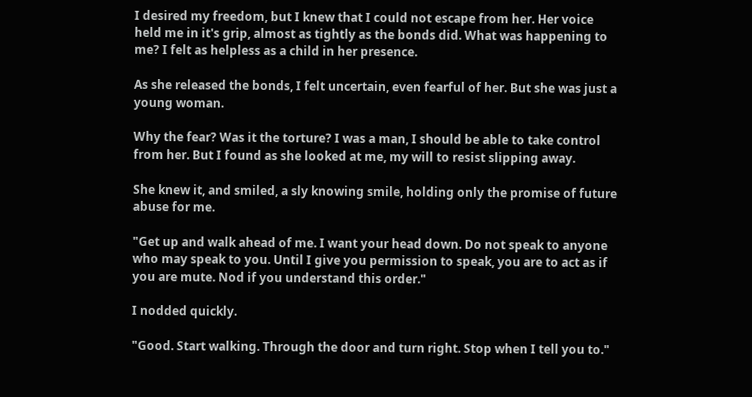I desired my freedom, but I knew that I could not escape from her. Her voice held me in it's grip, almost as tightly as the bonds did. What was happening to me? I felt as helpless as a child in her presence.

As she released the bonds, I felt uncertain, even fearful of her. But she was just a young woman.

Why the fear? Was it the torture? I was a man, I should be able to take control from her. But I found as she looked at me, my will to resist slipping away.

She knew it, and smiled, a sly knowing smile, holding only the promise of future abuse for me.

"Get up and walk ahead of me. I want your head down. Do not speak to anyone who may speak to you. Until I give you permission to speak, you are to act as if you are mute. Nod if you understand this order."

I nodded quickly.

"Good. Start walking. Through the door and turn right. Stop when I tell you to."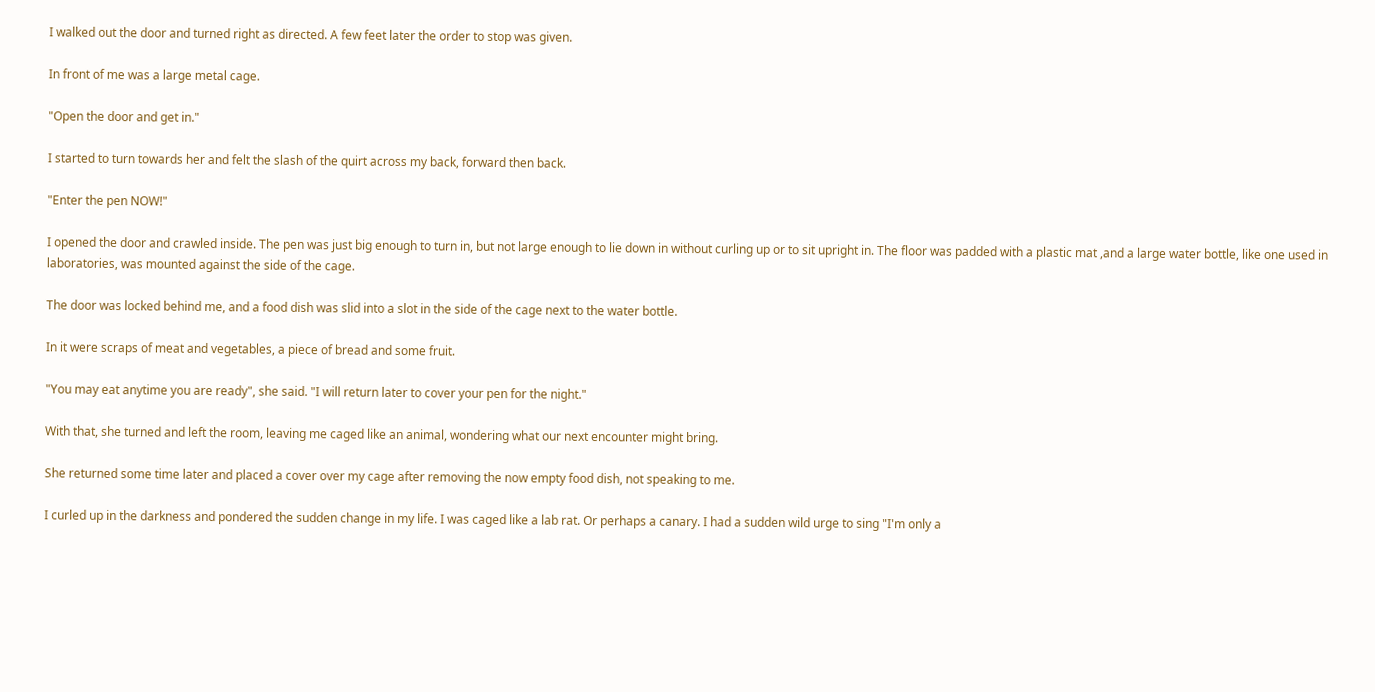I walked out the door and turned right as directed. A few feet later the order to stop was given.

In front of me was a large metal cage.

"Open the door and get in."

I started to turn towards her and felt the slash of the quirt across my back, forward then back.

"Enter the pen NOW!"

I opened the door and crawled inside. The pen was just big enough to turn in, but not large enough to lie down in without curling up or to sit upright in. The floor was padded with a plastic mat ,and a large water bottle, like one used in laboratories, was mounted against the side of the cage.

The door was locked behind me, and a food dish was slid into a slot in the side of the cage next to the water bottle.

In it were scraps of meat and vegetables, a piece of bread and some fruit.

"You may eat anytime you are ready", she said. "I will return later to cover your pen for the night."

With that, she turned and left the room, leaving me caged like an animal, wondering what our next encounter might bring.

She returned some time later and placed a cover over my cage after removing the now empty food dish, not speaking to me.

I curled up in the darkness and pondered the sudden change in my life. I was caged like a lab rat. Or perhaps a canary. I had a sudden wild urge to sing "I'm only a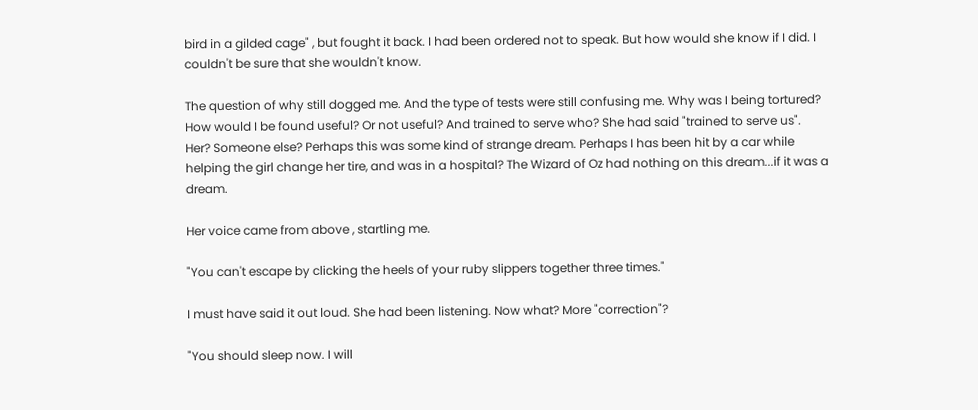bird in a gilded cage" , but fought it back. I had been ordered not to speak. But how would she know if I did. I couldn't be sure that she wouldn't know.

The question of why still dogged me. And the type of tests were still confusing me. Why was I being tortured? How would I be found useful? Or not useful? And trained to serve who? She had said "trained to serve us". Her? Someone else? Perhaps this was some kind of strange dream. Perhaps I has been hit by a car while helping the girl change her tire, and was in a hospital? The Wizard of Oz had nothing on this dream...if it was a dream.

Her voice came from above , startling me.

"You can't escape by clicking the heels of your ruby slippers together three times."

I must have said it out loud. She had been listening. Now what? More "correction"?

"You should sleep now. I will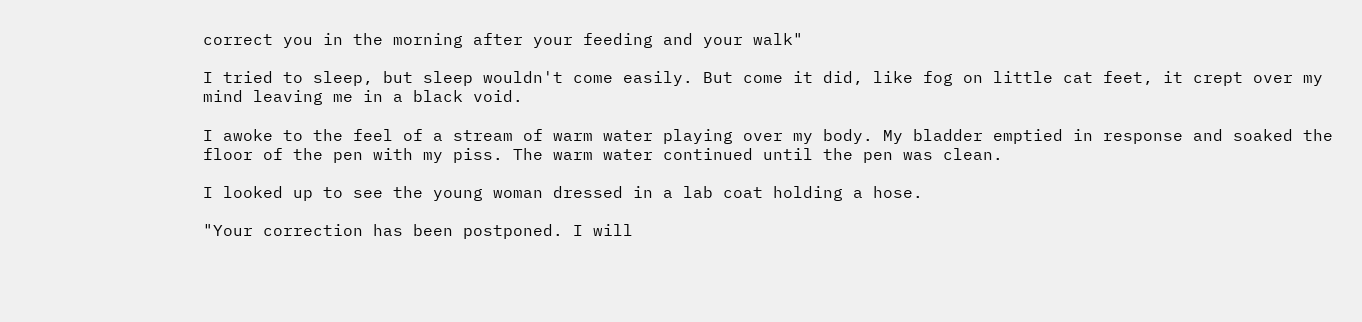correct you in the morning after your feeding and your walk"

I tried to sleep, but sleep wouldn't come easily. But come it did, like fog on little cat feet, it crept over my mind leaving me in a black void.

I awoke to the feel of a stream of warm water playing over my body. My bladder emptied in response and soaked the floor of the pen with my piss. The warm water continued until the pen was clean.

I looked up to see the young woman dressed in a lab coat holding a hose.

"Your correction has been postponed. I will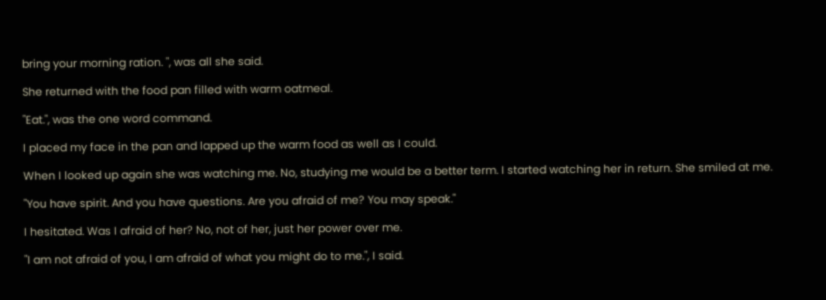bring your morning ration. ", was all she said.

She returned with the food pan filled with warm oatmeal.

"Eat.", was the one word command.

I placed my face in the pan and lapped up the warm food as well as I could.

When I looked up again she was watching me. No, studying me would be a better term. I started watching her in return. She smiled at me.

"You have spirit. And you have questions. Are you afraid of me? You may speak."

I hesitated. Was I afraid of her? No, not of her, just her power over me.

"I am not afraid of you, I am afraid of what you might do to me.", I said.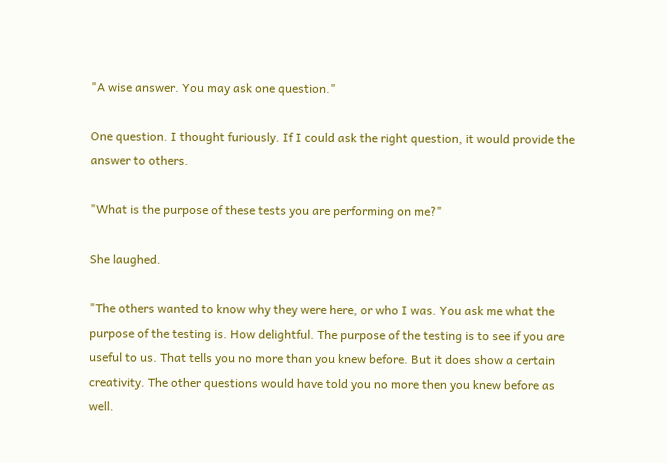"A wise answer. You may ask one question."

One question. I thought furiously. If I could ask the right question, it would provide the answer to others.

"What is the purpose of these tests you are performing on me?"

She laughed.

"The others wanted to know why they were here, or who I was. You ask me what the purpose of the testing is. How delightful. The purpose of the testing is to see if you are useful to us. That tells you no more than you knew before. But it does show a certain creativity. The other questions would have told you no more then you knew before as well.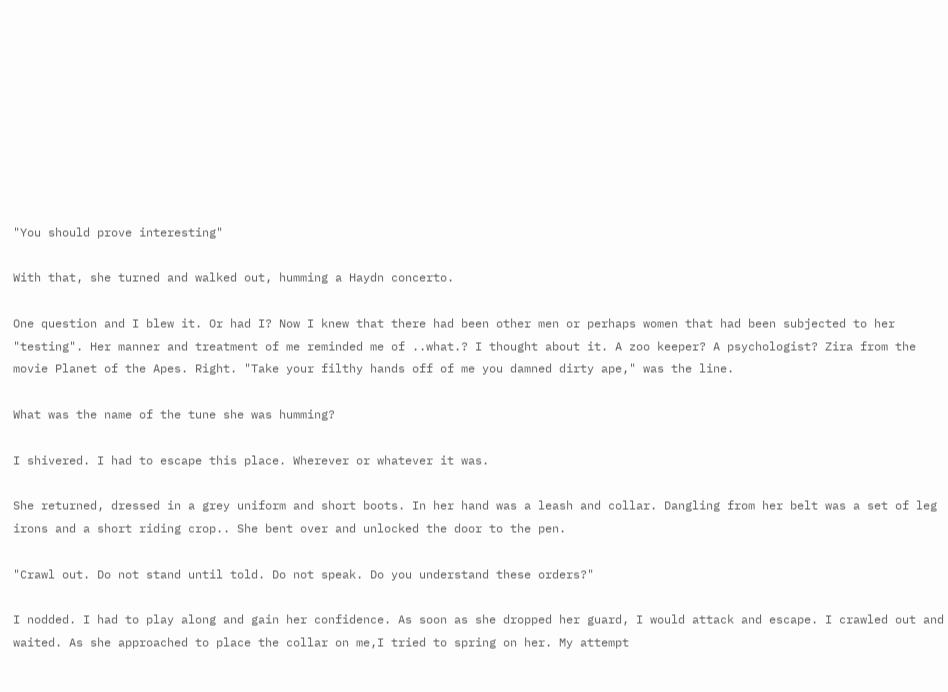"You should prove interesting"

With that, she turned and walked out, humming a Haydn concerto.

One question and I blew it. Or had I? Now I knew that there had been other men or perhaps women that had been subjected to her "testing". Her manner and treatment of me reminded me of ..what.? I thought about it. A zoo keeper? A psychologist? Zira from the movie Planet of the Apes. Right. "Take your filthy hands off of me you damned dirty ape," was the line.

What was the name of the tune she was humming?

I shivered. I had to escape this place. Wherever or whatever it was.

She returned, dressed in a grey uniform and short boots. In her hand was a leash and collar. Dangling from her belt was a set of leg irons and a short riding crop.. She bent over and unlocked the door to the pen.

"Crawl out. Do not stand until told. Do not speak. Do you understand these orders?"

I nodded. I had to play along and gain her confidence. As soon as she dropped her guard, I would attack and escape. I crawled out and waited. As she approached to place the collar on me,I tried to spring on her. My attempt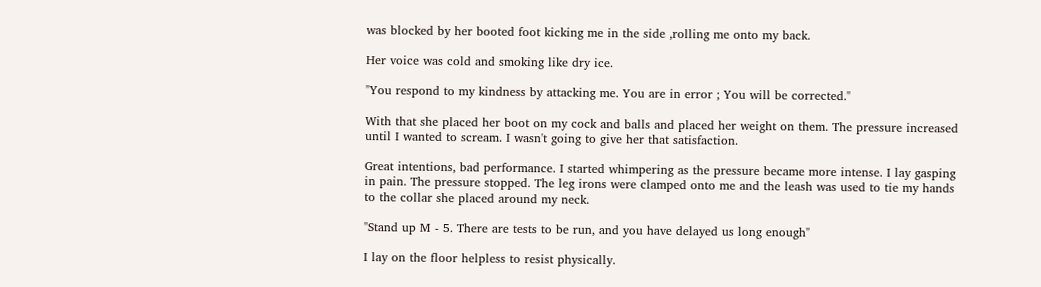was blocked by her booted foot kicking me in the side ,rolling me onto my back.

Her voice was cold and smoking like dry ice.

"You respond to my kindness by attacking me. You are in error ; You will be corrected."

With that she placed her boot on my cock and balls and placed her weight on them. The pressure increased until I wanted to scream. I wasn't going to give her that satisfaction.

Great intentions, bad performance. I started whimpering as the pressure became more intense. I lay gasping in pain. The pressure stopped. The leg irons were clamped onto me and the leash was used to tie my hands to the collar she placed around my neck.

"Stand up M - 5. There are tests to be run, and you have delayed us long enough"

I lay on the floor helpless to resist physically.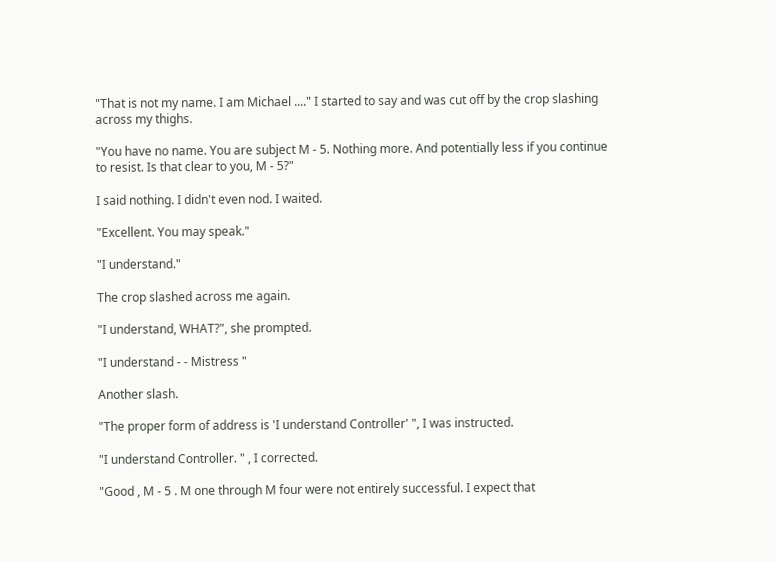"That is not my name. I am Michael ...." I started to say and was cut off by the crop slashing across my thighs.

"You have no name. You are subject M - 5. Nothing more. And potentially less if you continue to resist. Is that clear to you, M - 5?"

I said nothing. I didn't even nod. I waited.

"Excellent. You may speak."

"I understand."

The crop slashed across me again.

"I understand, WHAT?", she prompted.

"I understand - - Mistress "

Another slash.

"The proper form of address is 'I understand Controller' ", I was instructed.

"I understand Controller. " , I corrected.

"Good , M - 5 . M one through M four were not entirely successful. I expect that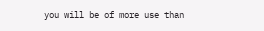you will be of more use than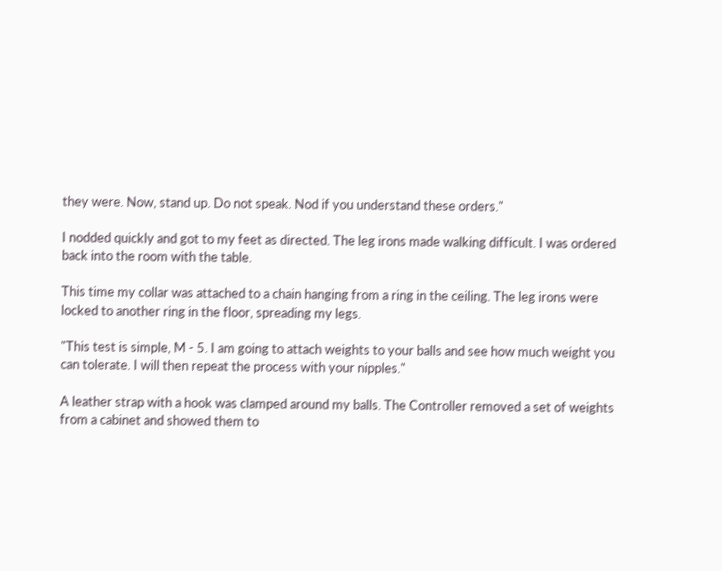they were. Now, stand up. Do not speak. Nod if you understand these orders."

I nodded quickly and got to my feet as directed. The leg irons made walking difficult. I was ordered back into the room with the table.

This time my collar was attached to a chain hanging from a ring in the ceiling. The leg irons were locked to another ring in the floor, spreading my legs.

"This test is simple, M - 5. I am going to attach weights to your balls and see how much weight you can tolerate. I will then repeat the process with your nipples."

A leather strap with a hook was clamped around my balls. The Controller removed a set of weights from a cabinet and showed them to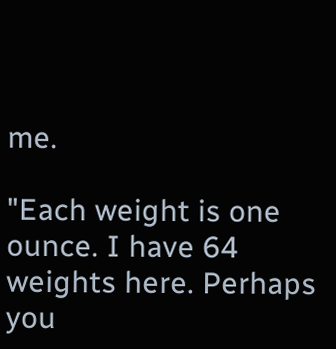me.

"Each weight is one ounce. I have 64 weights here. Perhaps you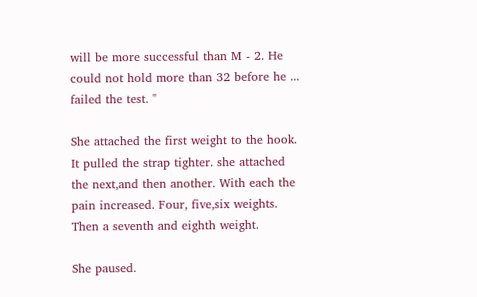will be more successful than M - 2. He could not hold more than 32 before he ... failed the test. "

She attached the first weight to the hook. It pulled the strap tighter. she attached the next,and then another. With each the pain increased. Four, five,six weights. Then a seventh and eighth weight.

She paused.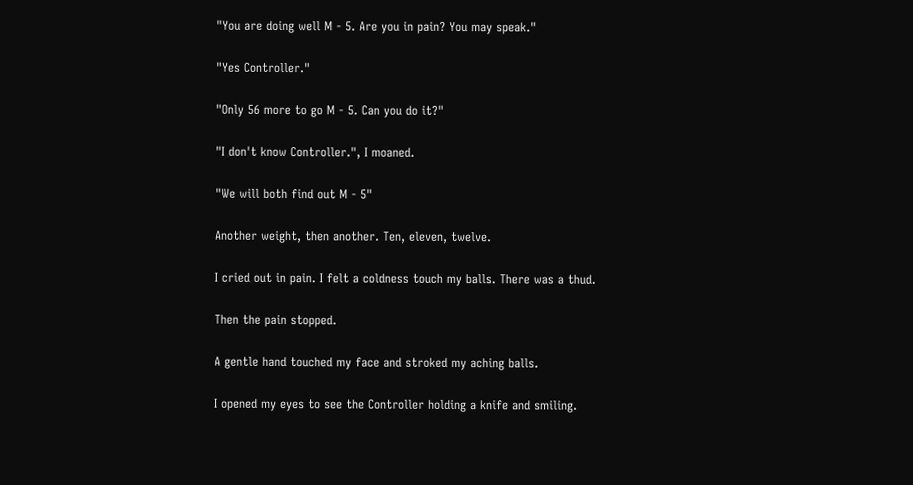"You are doing well M - 5. Are you in pain? You may speak."

"Yes Controller."

"Only 56 more to go M - 5. Can you do it?"

"I don't know Controller.", I moaned.

"We will both find out M - 5"

Another weight, then another. Ten, eleven, twelve.

I cried out in pain. I felt a coldness touch my balls. There was a thud.

Then the pain stopped.

A gentle hand touched my face and stroked my aching balls.

I opened my eyes to see the Controller holding a knife and smiling.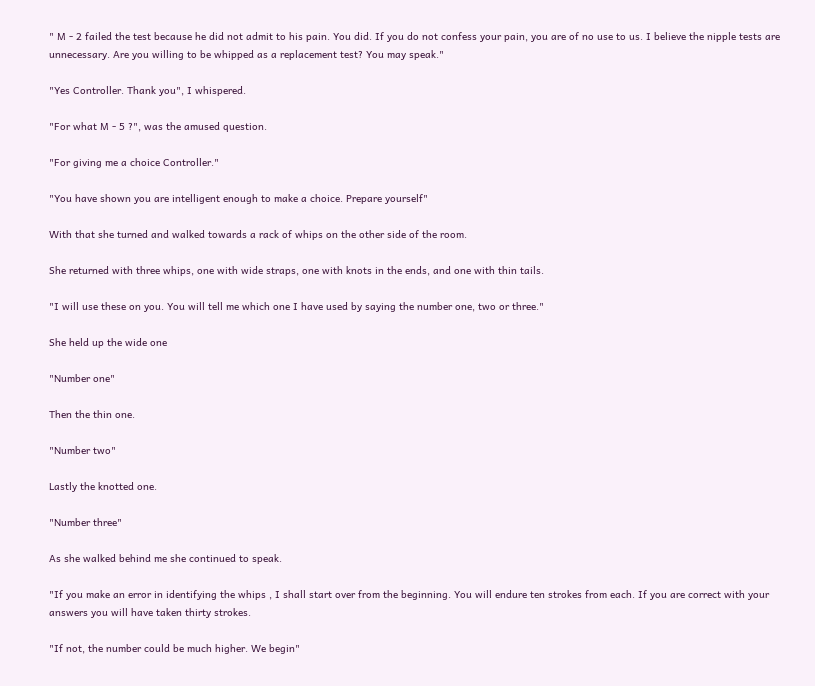" M - 2 failed the test because he did not admit to his pain. You did. If you do not confess your pain, you are of no use to us. I believe the nipple tests are unnecessary. Are you willing to be whipped as a replacement test? You may speak."

"Yes Controller. Thank you", I whispered.

"For what M - 5 ?", was the amused question.

"For giving me a choice Controller."

"You have shown you are intelligent enough to make a choice. Prepare yourself"

With that she turned and walked towards a rack of whips on the other side of the room.

She returned with three whips, one with wide straps, one with knots in the ends, and one with thin tails.

"I will use these on you. You will tell me which one I have used by saying the number one, two or three."

She held up the wide one

"Number one"

Then the thin one.

"Number two"

Lastly the knotted one.

"Number three"

As she walked behind me she continued to speak.

"If you make an error in identifying the whips , I shall start over from the beginning. You will endure ten strokes from each. If you are correct with your answers you will have taken thirty strokes.

"If not, the number could be much higher. We begin"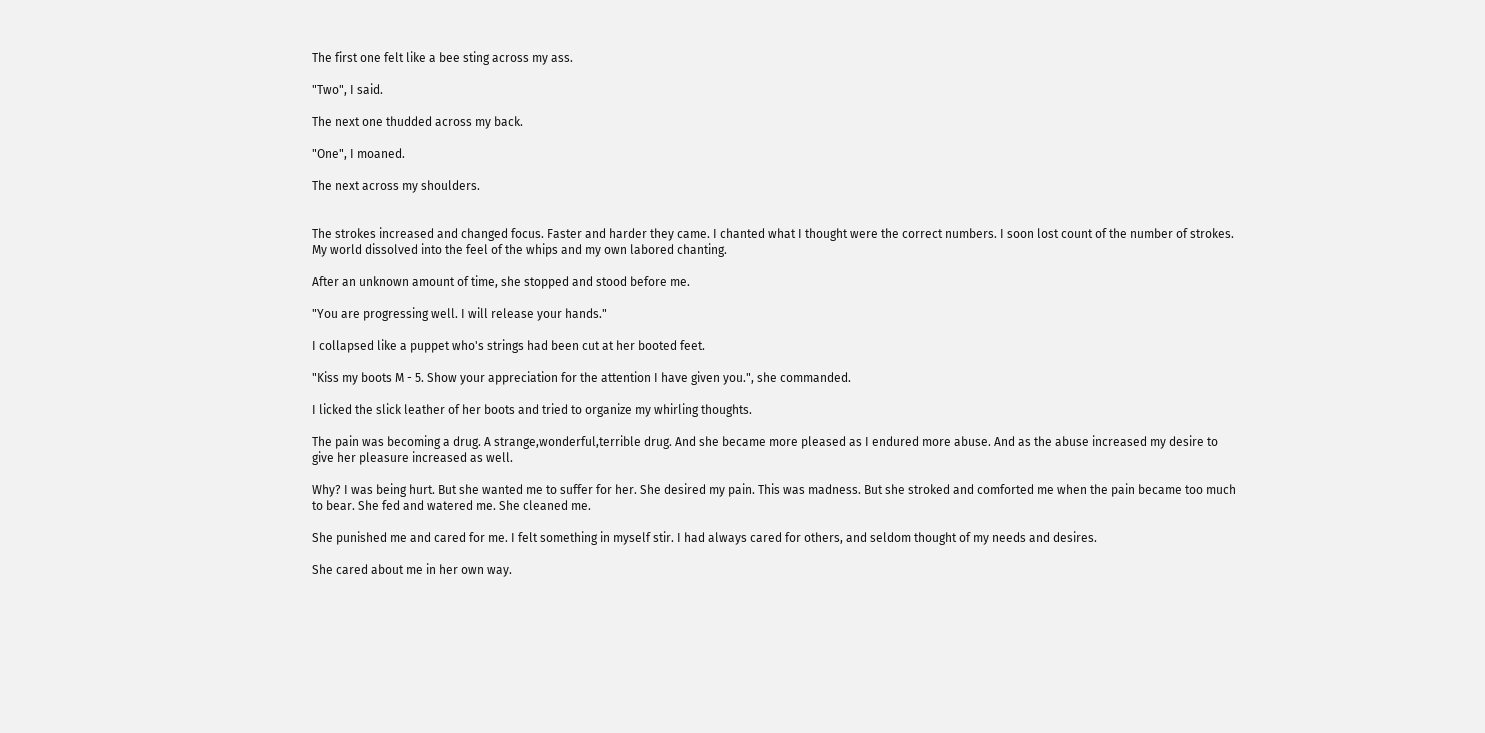The first one felt like a bee sting across my ass.

"Two", I said.

The next one thudded across my back.

"One", I moaned.

The next across my shoulders.


The strokes increased and changed focus. Faster and harder they came. I chanted what I thought were the correct numbers. I soon lost count of the number of strokes. My world dissolved into the feel of the whips and my own labored chanting.

After an unknown amount of time, she stopped and stood before me.

"You are progressing well. I will release your hands."

I collapsed like a puppet who's strings had been cut at her booted feet.

"Kiss my boots M - 5. Show your appreciation for the attention I have given you.", she commanded.

I licked the slick leather of her boots and tried to organize my whirling thoughts.

The pain was becoming a drug. A strange,wonderful,terrible drug. And she became more pleased as I endured more abuse. And as the abuse increased my desire to give her pleasure increased as well.

Why? I was being hurt. But she wanted me to suffer for her. She desired my pain. This was madness. But she stroked and comforted me when the pain became too much to bear. She fed and watered me. She cleaned me.

She punished me and cared for me. I felt something in myself stir. I had always cared for others, and seldom thought of my needs and desires.

She cared about me in her own way.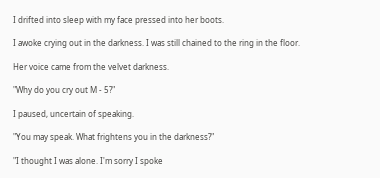I drifted into sleep with my face pressed into her boots.

I awoke crying out in the darkness. I was still chained to the ring in the floor.

Her voice came from the velvet darkness.

"Why do you cry out M - 5?"

I paused, uncertain of speaking.

"You may speak. What frightens you in the darkness?"

"I thought I was alone. I'm sorry I spoke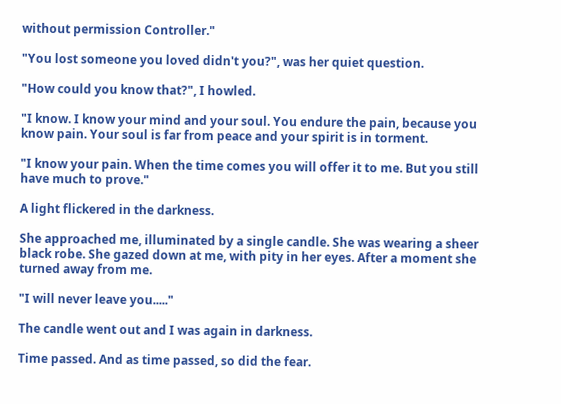without permission Controller."

"You lost someone you loved didn't you?", was her quiet question.

"How could you know that?", I howled.

"I know. I know your mind and your soul. You endure the pain, because you know pain. Your soul is far from peace and your spirit is in torment.

"I know your pain. When the time comes you will offer it to me. But you still have much to prove."

A light flickered in the darkness.

She approached me, illuminated by a single candle. She was wearing a sheer black robe. She gazed down at me, with pity in her eyes. After a moment she turned away from me.

"I will never leave you....."

The candle went out and I was again in darkness.

Time passed. And as time passed, so did the fear.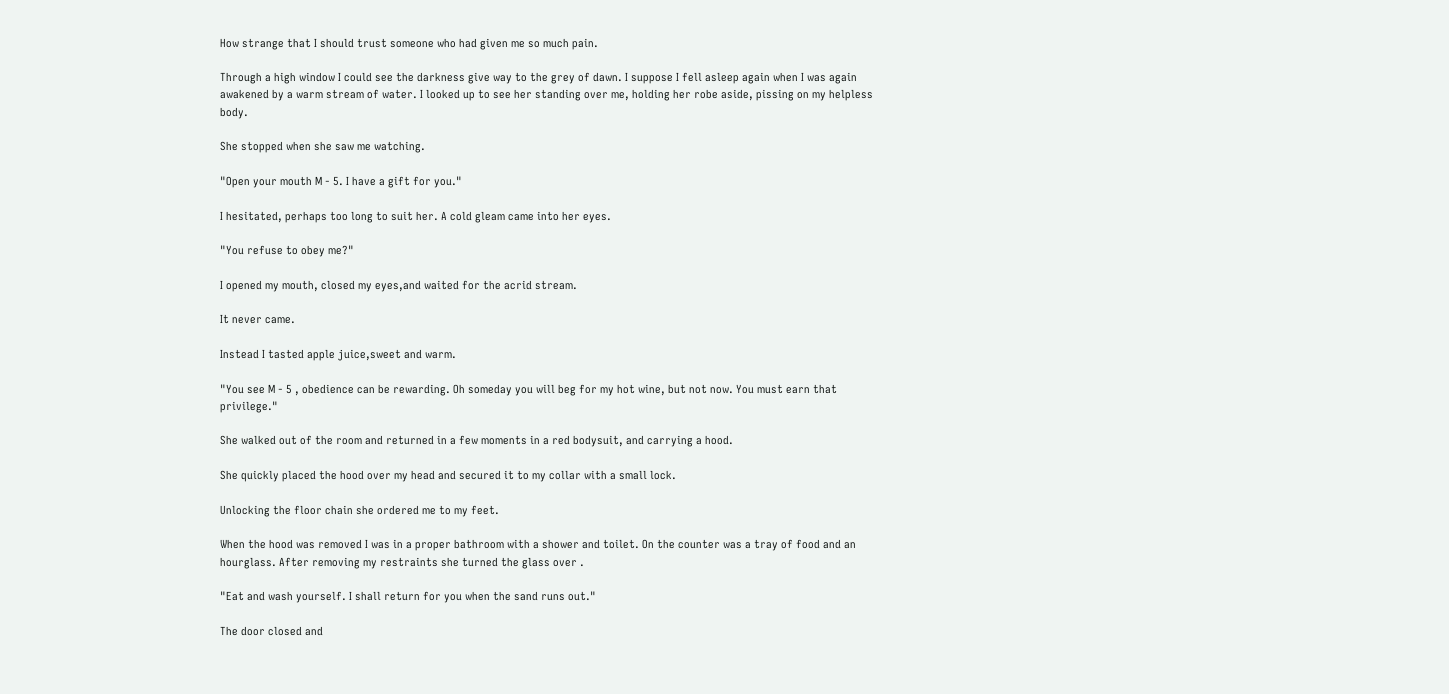How strange that I should trust someone who had given me so much pain.

Through a high window I could see the darkness give way to the grey of dawn. I suppose I fell asleep again when I was again awakened by a warm stream of water. I looked up to see her standing over me, holding her robe aside, pissing on my helpless body.

She stopped when she saw me watching.

"Open your mouth M - 5. I have a gift for you."

I hesitated, perhaps too long to suit her. A cold gleam came into her eyes.

"You refuse to obey me?"

I opened my mouth, closed my eyes,and waited for the acrid stream.

It never came.

Instead I tasted apple juice,sweet and warm.

"You see M - 5 , obedience can be rewarding. Oh someday you will beg for my hot wine, but not now. You must earn that privilege."

She walked out of the room and returned in a few moments in a red bodysuit, and carrying a hood.

She quickly placed the hood over my head and secured it to my collar with a small lock.

Unlocking the floor chain she ordered me to my feet.

When the hood was removed I was in a proper bathroom with a shower and toilet. On the counter was a tray of food and an hourglass. After removing my restraints she turned the glass over .

"Eat and wash yourself. I shall return for you when the sand runs out."

The door closed and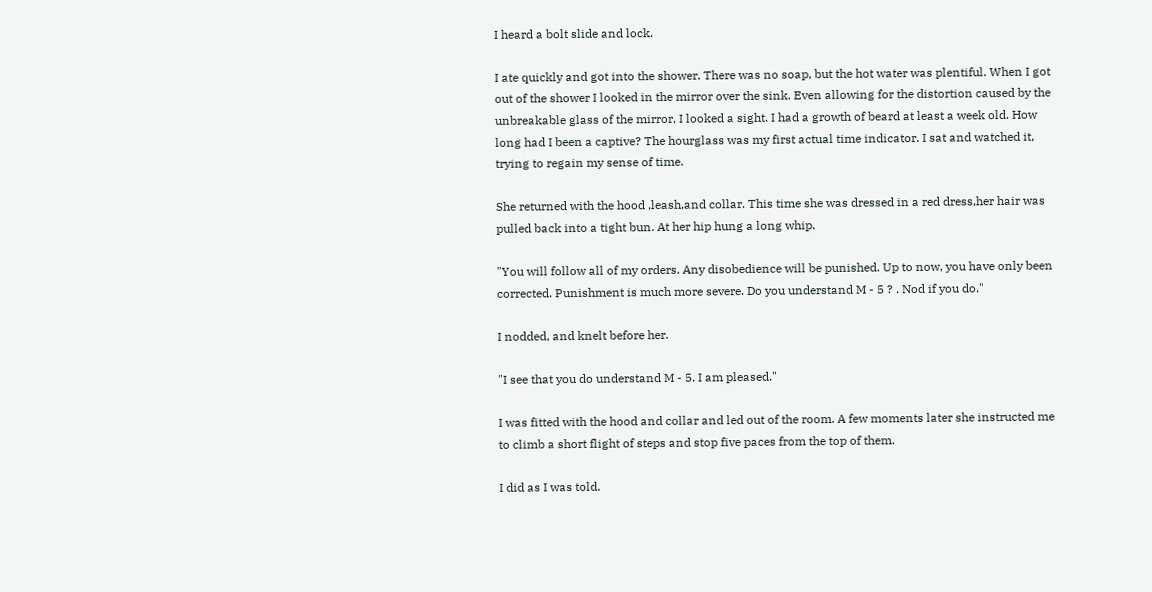I heard a bolt slide and lock.

I ate quickly and got into the shower. There was no soap, but the hot water was plentiful. When I got out of the shower I looked in the mirror over the sink. Even allowing for the distortion caused by the unbreakable glass of the mirror, I looked a sight. I had a growth of beard at least a week old. How long had I been a captive? The hourglass was my first actual time indicator. I sat and watched it, trying to regain my sense of time.

She returned with the hood ,leash,and collar. This time she was dressed in a red dress,her hair was pulled back into a tight bun. At her hip hung a long whip.

"You will follow all of my orders. Any disobedience will be punished. Up to now, you have only been corrected. Punishment is much more severe. Do you understand M - 5 ? . Nod if you do."

I nodded, and knelt before her.

"I see that you do understand M - 5. I am pleased."

I was fitted with the hood and collar and led out of the room. A few moments later she instructed me to climb a short flight of steps and stop five paces from the top of them.

I did as I was told.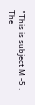"This is subject M -5 . The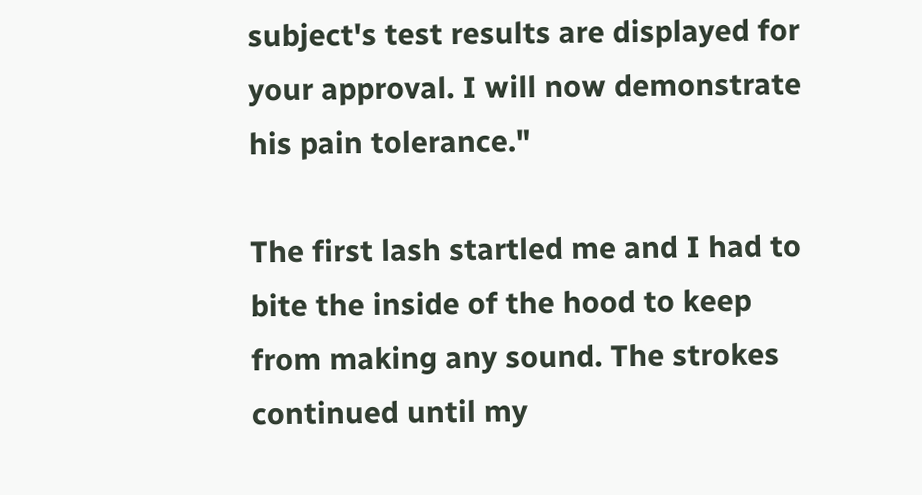subject's test results are displayed for your approval. I will now demonstrate his pain tolerance."

The first lash startled me and I had to bite the inside of the hood to keep from making any sound. The strokes continued until my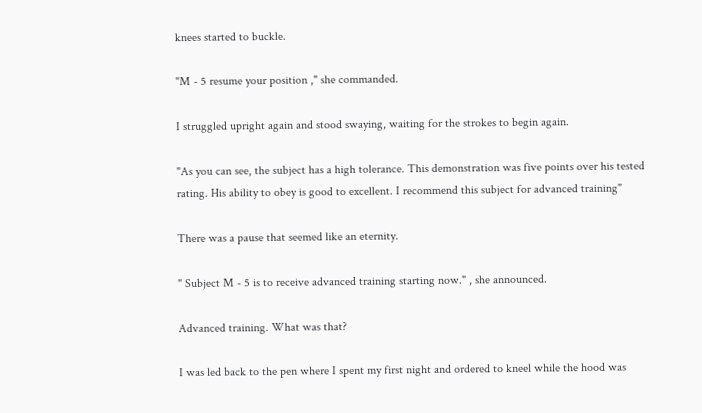knees started to buckle.

"M - 5 resume your position ," she commanded.

I struggled upright again and stood swaying, waiting for the strokes to begin again.

"As you can see, the subject has a high tolerance. This demonstration was five points over his tested rating. His ability to obey is good to excellent. I recommend this subject for advanced training"

There was a pause that seemed like an eternity.

" Subject M - 5 is to receive advanced training starting now." , she announced.

Advanced training. What was that?

I was led back to the pen where I spent my first night and ordered to kneel while the hood was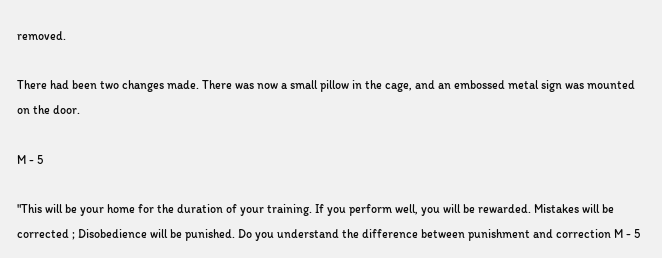removed.

There had been two changes made. There was now a small pillow in the cage, and an embossed metal sign was mounted on the door.

M - 5

"This will be your home for the duration of your training. If you perform well, you will be rewarded. Mistakes will be corrected ; Disobedience will be punished. Do you understand the difference between punishment and correction M - 5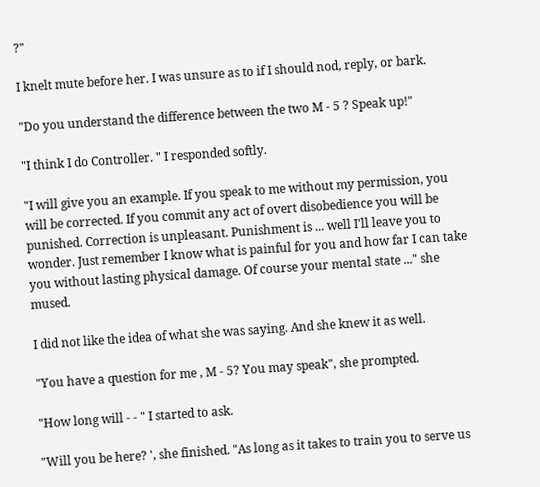?"

I knelt mute before her. I was unsure as to if I should nod, reply, or bark.

"Do you understand the difference between the two M - 5 ? Speak up!"

"I think I do Controller. " I responded softly.

"I will give you an example. If you speak to me without my permission, you will be corrected. If you commit any act of overt disobedience you will be punished. Correction is unpleasant. Punishment is ... well I'll leave you to wonder. Just remember I know what is painful for you and how far I can take you without lasting physical damage. Of course your mental state ..." she mused.

I did not like the idea of what she was saying. And she knew it as well.

"You have a question for me , M - 5? You may speak", she prompted.

"How long will - - " I started to ask.

"Will you be here? ', she finished. "As long as it takes to train you to serve us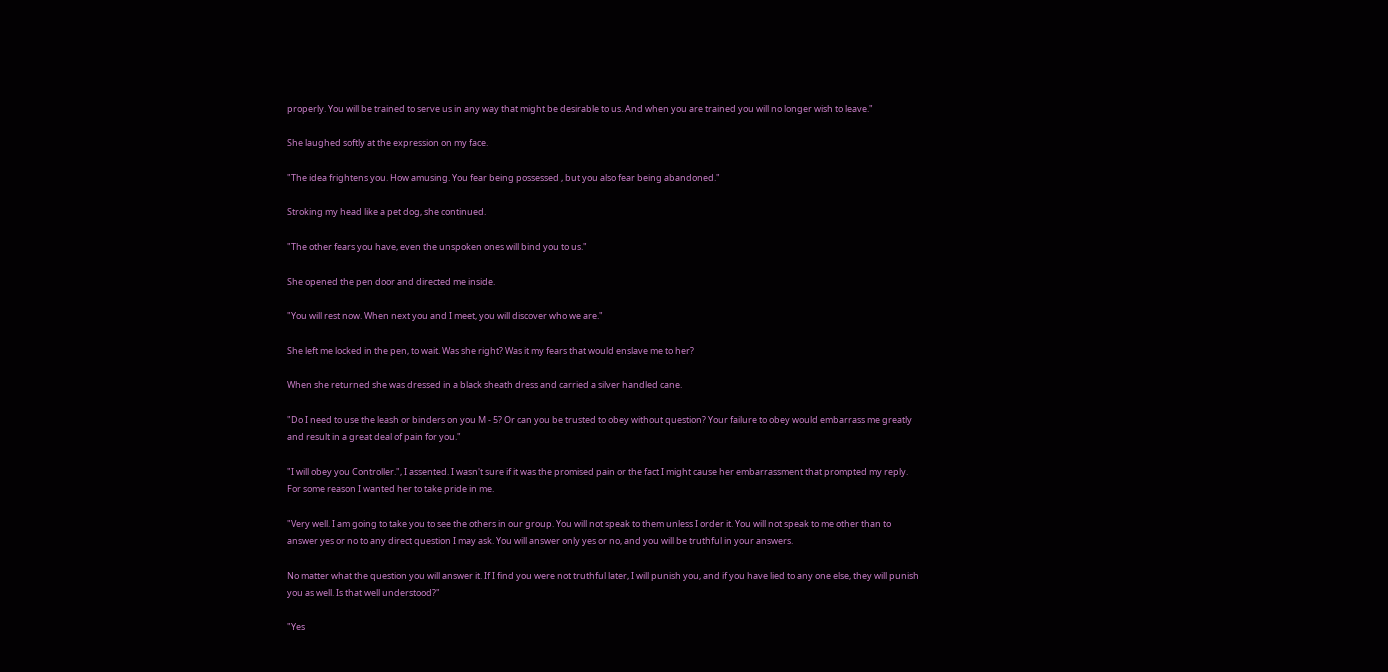properly. You will be trained to serve us in any way that might be desirable to us. And when you are trained you will no longer wish to leave."

She laughed softly at the expression on my face.

"The idea frightens you. How amusing. You fear being possessed , but you also fear being abandoned."

Stroking my head like a pet dog, she continued.

"The other fears you have, even the unspoken ones will bind you to us."

She opened the pen door and directed me inside.

"You will rest now. When next you and I meet, you will discover who we are."

She left me locked in the pen, to wait. Was she right? Was it my fears that would enslave me to her?

When she returned she was dressed in a black sheath dress and carried a silver handled cane.

"Do I need to use the leash or binders on you M - 5? Or can you be trusted to obey without question? Your failure to obey would embarrass me greatly and result in a great deal of pain for you."

"I will obey you Controller.", I assented. I wasn't sure if it was the promised pain or the fact I might cause her embarrassment that prompted my reply. For some reason I wanted her to take pride in me.

"Very well. I am going to take you to see the others in our group. You will not speak to them unless I order it. You will not speak to me other than to answer yes or no to any direct question I may ask. You will answer only yes or no, and you will be truthful in your answers.

No matter what the question you will answer it. If I find you were not truthful later, I will punish you, and if you have lied to any one else, they will punish you as well. Is that well understood?"

"Yes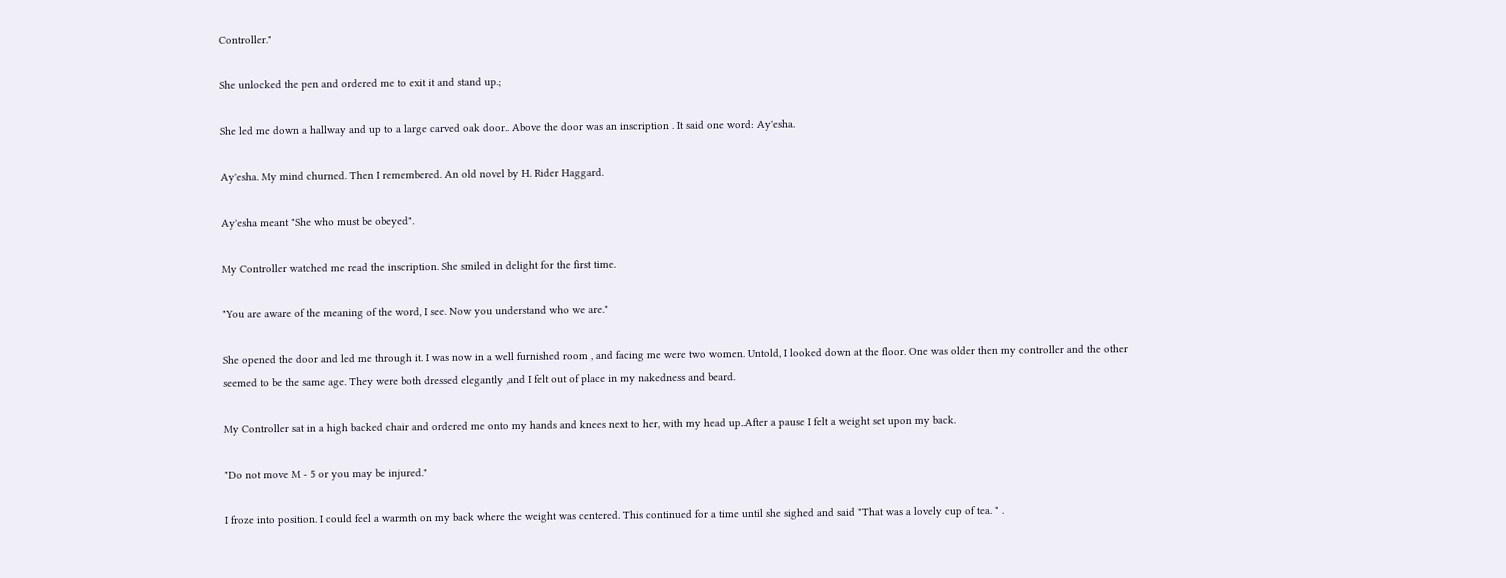Controller."

She unlocked the pen and ordered me to exit it and stand up.;

She led me down a hallway and up to a large carved oak door.. Above the door was an inscription . It said one word: Ay'esha.

Ay'esha. My mind churned. Then I remembered. An old novel by H. Rider Haggard.

Ay'esha meant "She who must be obeyed".

My Controller watched me read the inscription. She smiled in delight for the first time.

"You are aware of the meaning of the word, I see. Now you understand who we are."

She opened the door and led me through it. I was now in a well furnished room , and facing me were two women. Untold, I looked down at the floor. One was older then my controller and the other seemed to be the same age. They were both dressed elegantly ,and I felt out of place in my nakedness and beard.

My Controller sat in a high backed chair and ordered me onto my hands and knees next to her, with my head up..After a pause I felt a weight set upon my back.

"Do not move M - 5 or you may be injured."

I froze into position. I could feel a warmth on my back where the weight was centered. This continued for a time until she sighed and said "That was a lovely cup of tea. " .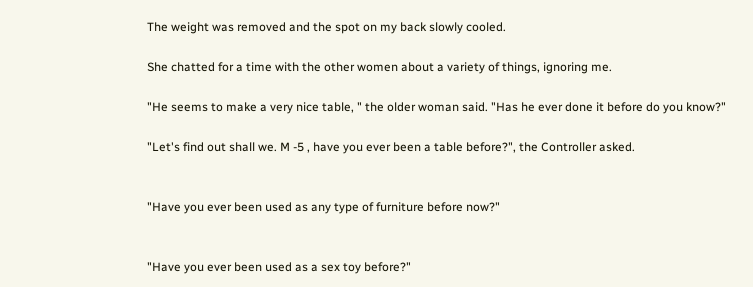The weight was removed and the spot on my back slowly cooled.

She chatted for a time with the other women about a variety of things, ignoring me.

"He seems to make a very nice table, " the older woman said. "Has he ever done it before do you know?"

"Let's find out shall we. M -5 , have you ever been a table before?", the Controller asked.


"Have you ever been used as any type of furniture before now?"


"Have you ever been used as a sex toy before?"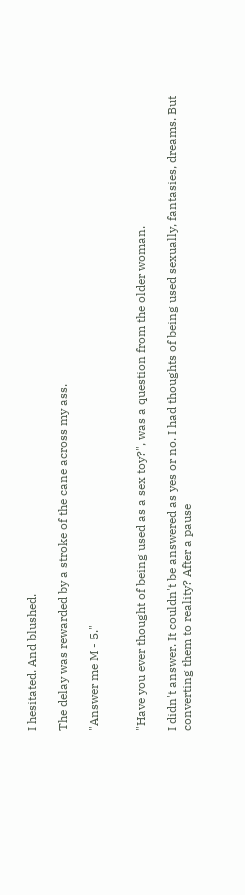I hesitated. And blushed.

The delay was rewarded by a stroke of the cane across my ass.

"Answer me M - 5."


"Have you ever thought of being used as a sex toy?", was a question from the older woman.

I didn't answer. It couldn't be answered as yes or no. I had thoughts of being used sexually, fantasies, dreams. But converting them to reality? After a pause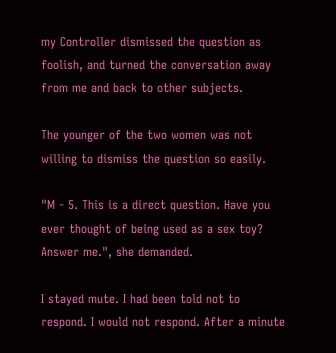my Controller dismissed the question as foolish, and turned the conversation away from me and back to other subjects.

The younger of the two women was not willing to dismiss the question so easily.

"M - 5. This is a direct question. Have you ever thought of being used as a sex toy? Answer me.", she demanded.

I stayed mute. I had been told not to respond. I would not respond. After a minute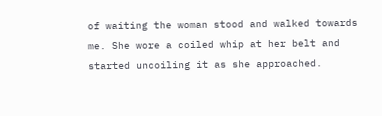of waiting the woman stood and walked towards me. She wore a coiled whip at her belt and started uncoiling it as she approached.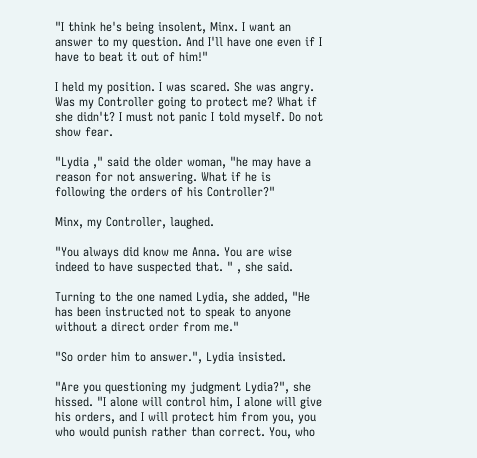"I think he's being insolent, Minx. I want an answer to my question. And I'll have one even if I have to beat it out of him!"

I held my position. I was scared. She was angry. Was my Controller going to protect me? What if she didn't? I must not panic I told myself. Do not show fear.

"Lydia ," said the older woman, "he may have a reason for not answering. What if he is following the orders of his Controller?"

Minx, my Controller, laughed.

"You always did know me Anna. You are wise indeed to have suspected that. " , she said.

Turning to the one named Lydia, she added, "He has been instructed not to speak to anyone without a direct order from me."

"So order him to answer.", Lydia insisted.

"Are you questioning my judgment Lydia?", she hissed. "I alone will control him, I alone will give his orders, and I will protect him from you, you who would punish rather than correct. You, who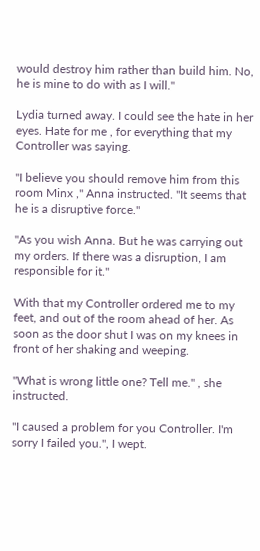would destroy him rather than build him. No, he is mine to do with as I will."

Lydia turned away. I could see the hate in her eyes. Hate for me , for everything that my Controller was saying.

"I believe you should remove him from this room Minx ," Anna instructed. "It seems that he is a disruptive force."

"As you wish Anna. But he was carrying out my orders. If there was a disruption, I am responsible for it."

With that my Controller ordered me to my feet, and out of the room ahead of her. As soon as the door shut I was on my knees in front of her shaking and weeping.

"What is wrong little one? Tell me." , she instructed.

"I caused a problem for you Controller. I'm sorry I failed you.", I wept.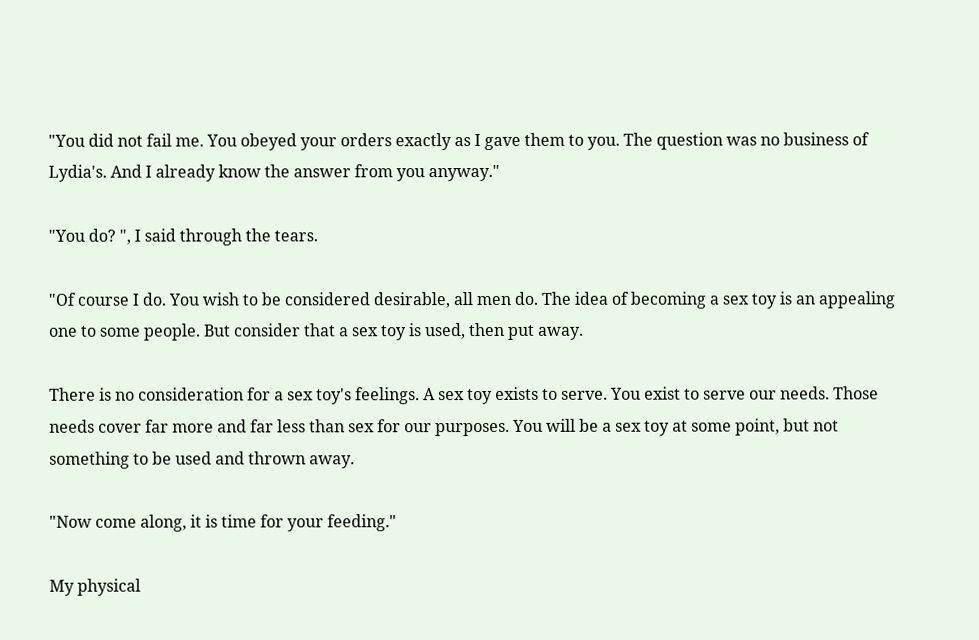"You did not fail me. You obeyed your orders exactly as I gave them to you. The question was no business of Lydia's. And I already know the answer from you anyway."

"You do? ", I said through the tears.

"Of course I do. You wish to be considered desirable, all men do. The idea of becoming a sex toy is an appealing one to some people. But consider that a sex toy is used, then put away.

There is no consideration for a sex toy's feelings. A sex toy exists to serve. You exist to serve our needs. Those needs cover far more and far less than sex for our purposes. You will be a sex toy at some point, but not something to be used and thrown away.

"Now come along, it is time for your feeding."

My physical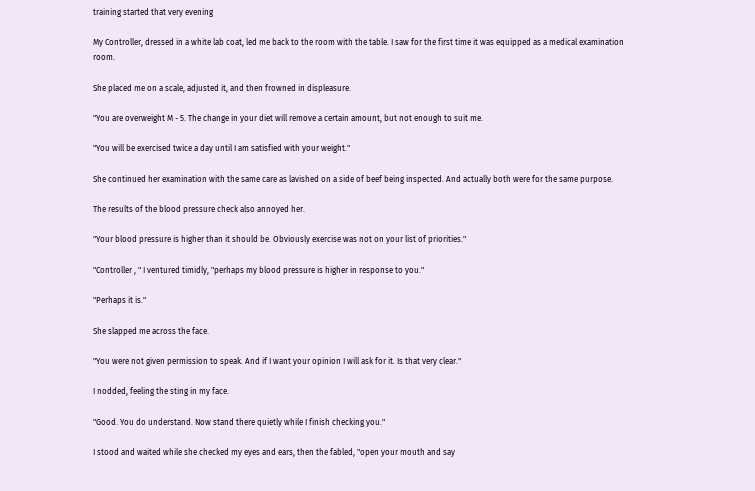training started that very evening

My Controller, dressed in a white lab coat, led me back to the room with the table. I saw for the first time it was equipped as a medical examination room.

She placed me on a scale, adjusted it, and then frowned in displeasure.

"You are overweight M - 5. The change in your diet will remove a certain amount, but not enough to suit me.

"You will be exercised twice a day until I am satisfied with your weight."

She continued her examination with the same care as lavished on a side of beef being inspected. And actually both were for the same purpose.

The results of the blood pressure check also annoyed her.

"Your blood pressure is higher than it should be. Obviously exercise was not on your list of priorities."

"Controller , " I ventured timidly, "perhaps my blood pressure is higher in response to you."

"Perhaps it is."

She slapped me across the face.

"You were not given permission to speak. And if I want your opinion I will ask for it. Is that very clear."

I nodded, feeling the sting in my face.

"Good. You do understand. Now stand there quietly while I finish checking you."

I stood and waited while she checked my eyes and ears, then the fabled, "open your mouth and say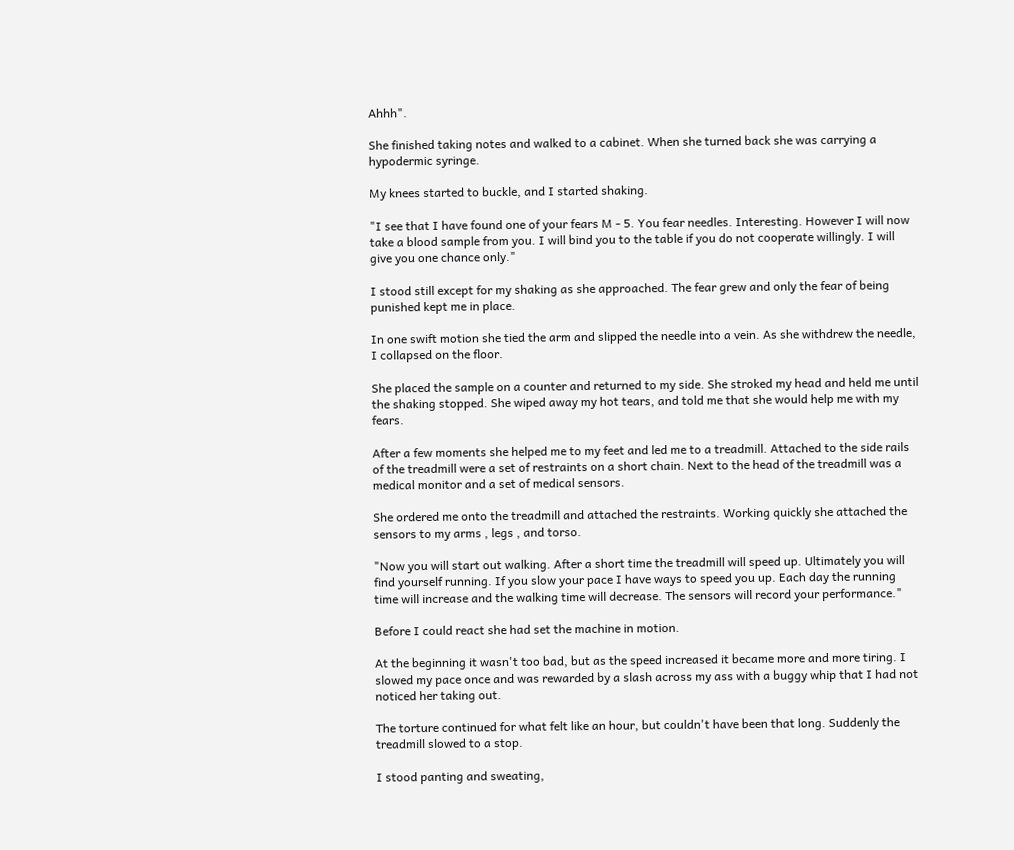Ahhh".

She finished taking notes and walked to a cabinet. When she turned back she was carrying a hypodermic syringe.

My knees started to buckle, and I started shaking.

"I see that I have found one of your fears M - 5. You fear needles. Interesting. However I will now take a blood sample from you. I will bind you to the table if you do not cooperate willingly. I will give you one chance only."

I stood still except for my shaking as she approached. The fear grew and only the fear of being punished kept me in place.

In one swift motion she tied the arm and slipped the needle into a vein. As she withdrew the needle, I collapsed on the floor.

She placed the sample on a counter and returned to my side. She stroked my head and held me until the shaking stopped. She wiped away my hot tears, and told me that she would help me with my fears.

After a few moments she helped me to my feet and led me to a treadmill. Attached to the side rails of the treadmill were a set of restraints on a short chain. Next to the head of the treadmill was a medical monitor and a set of medical sensors.

She ordered me onto the treadmill and attached the restraints. Working quickly she attached the sensors to my arms , legs , and torso.

"Now you will start out walking. After a short time the treadmill will speed up. Ultimately you will find yourself running. If you slow your pace I have ways to speed you up. Each day the running time will increase and the walking time will decrease. The sensors will record your performance."

Before I could react she had set the machine in motion.

At the beginning it wasn't too bad, but as the speed increased it became more and more tiring. I slowed my pace once and was rewarded by a slash across my ass with a buggy whip that I had not noticed her taking out.

The torture continued for what felt like an hour, but couldn't have been that long. Suddenly the treadmill slowed to a stop.

I stood panting and sweating,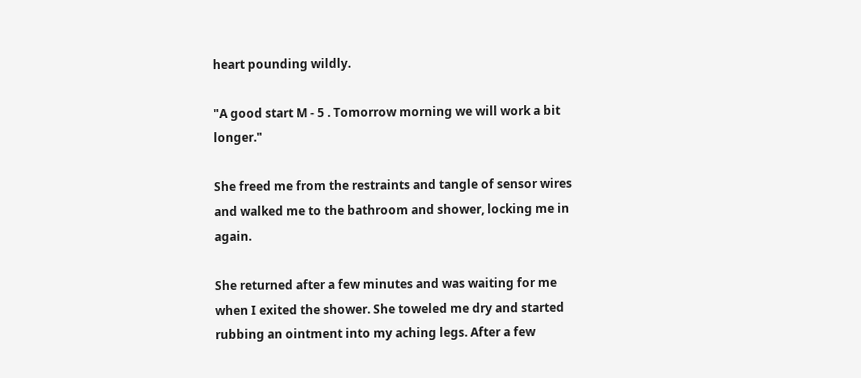heart pounding wildly.

"A good start M - 5 . Tomorrow morning we will work a bit longer."

She freed me from the restraints and tangle of sensor wires and walked me to the bathroom and shower, locking me in again.

She returned after a few minutes and was waiting for me when I exited the shower. She toweled me dry and started rubbing an ointment into my aching legs. After a few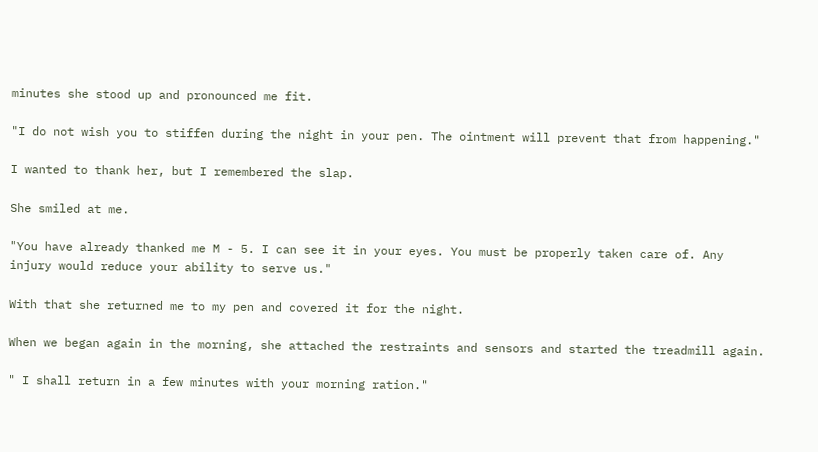minutes she stood up and pronounced me fit.

"I do not wish you to stiffen during the night in your pen. The ointment will prevent that from happening."

I wanted to thank her, but I remembered the slap.

She smiled at me.

"You have already thanked me M - 5. I can see it in your eyes. You must be properly taken care of. Any injury would reduce your ability to serve us."

With that she returned me to my pen and covered it for the night.

When we began again in the morning, she attached the restraints and sensors and started the treadmill again.

" I shall return in a few minutes with your morning ration."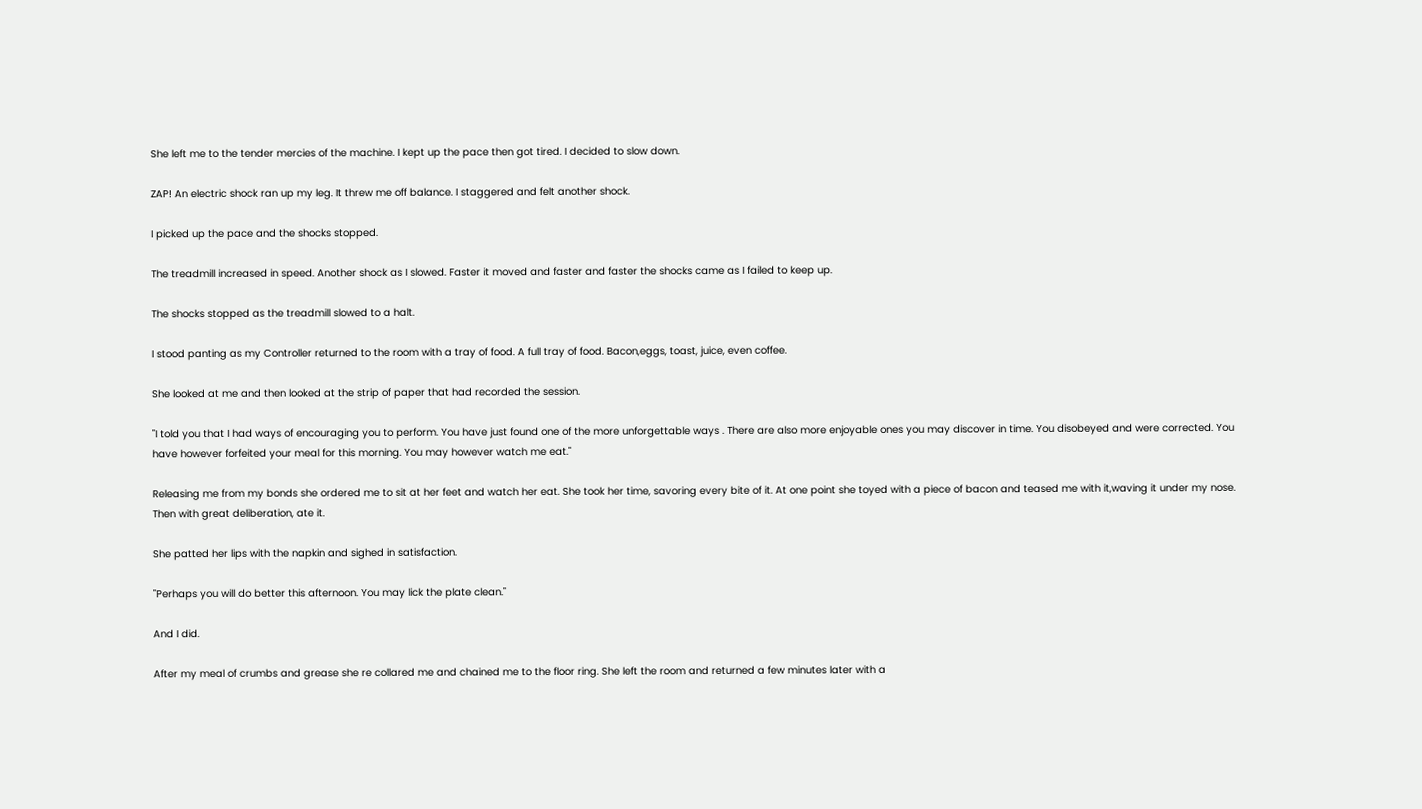She left me to the tender mercies of the machine. I kept up the pace then got tired. I decided to slow down.

ZAP! An electric shock ran up my leg. It threw me off balance. I staggered and felt another shock.

I picked up the pace and the shocks stopped.

The treadmill increased in speed. Another shock as I slowed. Faster it moved and faster and faster the shocks came as I failed to keep up.

The shocks stopped as the treadmill slowed to a halt.

I stood panting as my Controller returned to the room with a tray of food. A full tray of food. Bacon,eggs, toast, juice, even coffee.

She looked at me and then looked at the strip of paper that had recorded the session.

"I told you that I had ways of encouraging you to perform. You have just found one of the more unforgettable ways . There are also more enjoyable ones you may discover in time. You disobeyed and were corrected. You have however forfeited your meal for this morning. You may however watch me eat."

Releasing me from my bonds she ordered me to sit at her feet and watch her eat. She took her time, savoring every bite of it. At one point she toyed with a piece of bacon and teased me with it,waving it under my nose. Then with great deliberation, ate it.

She patted her lips with the napkin and sighed in satisfaction.

"Perhaps you will do better this afternoon. You may lick the plate clean."

And I did.

After my meal of crumbs and grease she re collared me and chained me to the floor ring. She left the room and returned a few minutes later with a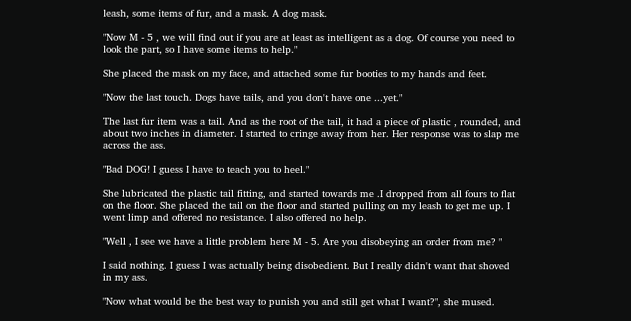leash, some items of fur, and a mask. A dog mask.

"Now M - 5 , we will find out if you are at least as intelligent as a dog. Of course you need to look the part, so I have some items to help."

She placed the mask on my face, and attached some fur booties to my hands and feet.

"Now the last touch. Dogs have tails, and you don't have one ...yet."

The last fur item was a tail. And as the root of the tail, it had a piece of plastic , rounded, and about two inches in diameter. I started to cringe away from her. Her response was to slap me across the ass.

"Bad DOG! I guess I have to teach you to heel."

She lubricated the plastic tail fitting, and started towards me .I dropped from all fours to flat on the floor. She placed the tail on the floor and started pulling on my leash to get me up. I went limp and offered no resistance. I also offered no help.

"Well , I see we have a little problem here M - 5. Are you disobeying an order from me? "

I said nothing. I guess I was actually being disobedient. But I really didn't want that shoved in my ass.

"Now what would be the best way to punish you and still get what I want?", she mused.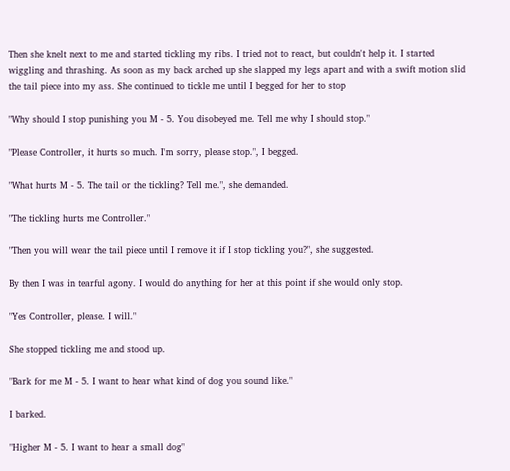Then she knelt next to me and started tickling my ribs. I tried not to react, but couldn't help it. I started wiggling and thrashing. As soon as my back arched up she slapped my legs apart and with a swift motion slid the tail piece into my ass. She continued to tickle me until I begged for her to stop

"Why should I stop punishing you M - 5. You disobeyed me. Tell me why I should stop."

"Please Controller, it hurts so much. I'm sorry, please stop.", I begged.

"What hurts M - 5. The tail or the tickling? Tell me.", she demanded.

"The tickling hurts me Controller."

"Then you will wear the tail piece until I remove it if I stop tickling you?", she suggested.

By then I was in tearful agony. I would do anything for her at this point if she would only stop.

"Yes Controller, please. I will."

She stopped tickling me and stood up.

"Bark for me M - 5. I want to hear what kind of dog you sound like."

I barked.

"Higher M - 5. I want to hear a small dog"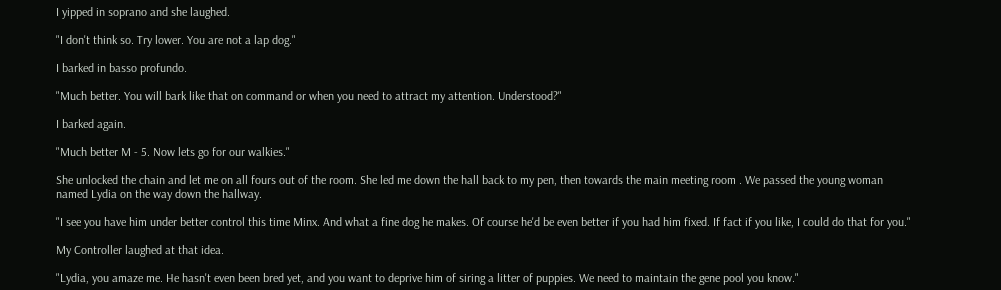I yipped in soprano and she laughed.

"I don't think so. Try lower. You are not a lap dog."

I barked in basso profundo.

"Much better. You will bark like that on command or when you need to attract my attention. Understood?"

I barked again.

"Much better M - 5. Now lets go for our walkies."

She unlocked the chain and let me on all fours out of the room. She led me down the hall back to my pen, then towards the main meeting room . We passed the young woman named Lydia on the way down the hallway.

"I see you have him under better control this time Minx. And what a fine dog he makes. Of course he'd be even better if you had him fixed. If fact if you like, I could do that for you."

My Controller laughed at that idea.

"Lydia, you amaze me. He hasn't even been bred yet, and you want to deprive him of siring a litter of puppies. We need to maintain the gene pool you know."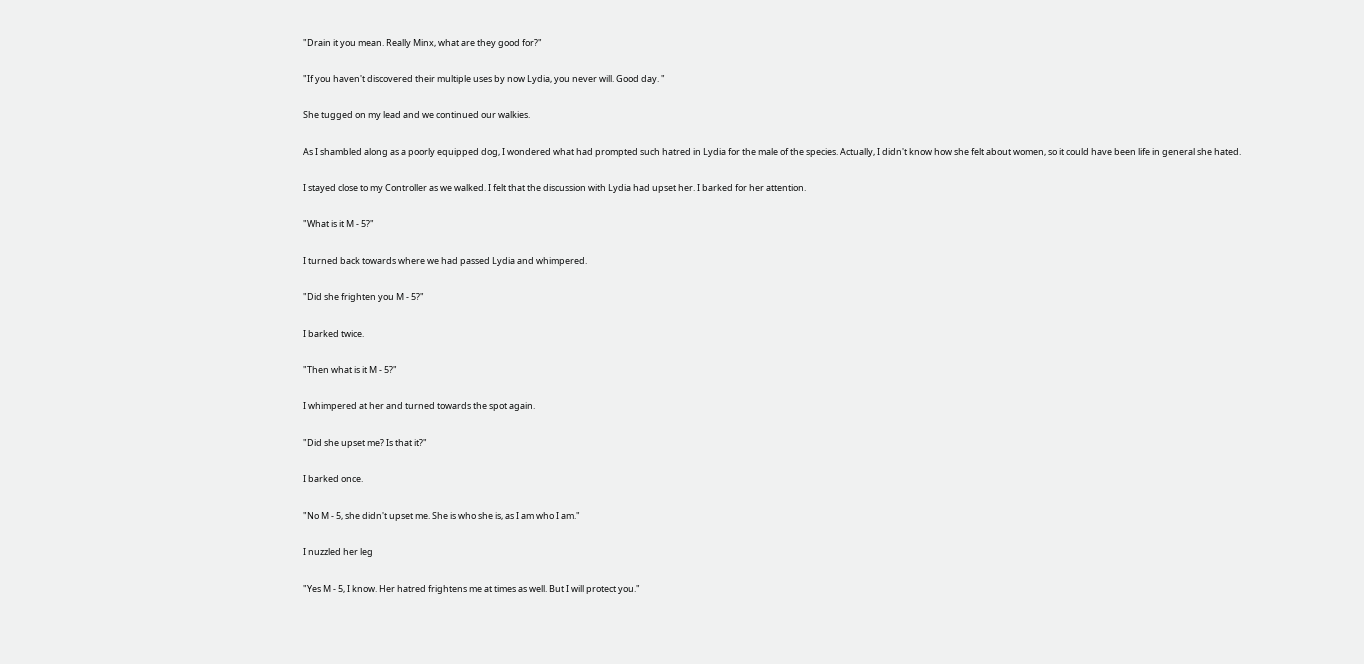"Drain it you mean. Really Minx, what are they good for?"

"If you haven't discovered their multiple uses by now Lydia, you never will. Good day. "

She tugged on my lead and we continued our walkies.

As I shambled along as a poorly equipped dog, I wondered what had prompted such hatred in Lydia for the male of the species. Actually, I didn't know how she felt about women, so it could have been life in general she hated.

I stayed close to my Controller as we walked. I felt that the discussion with Lydia had upset her. I barked for her attention.

"What is it M - 5?"

I turned back towards where we had passed Lydia and whimpered.

"Did she frighten you M - 5?"

I barked twice.

"Then what is it M - 5?"

I whimpered at her and turned towards the spot again.

"Did she upset me? Is that it?"

I barked once.

"No M - 5, she didn't upset me. She is who she is, as I am who I am."

I nuzzled her leg

"Yes M - 5, I know. Her hatred frightens me at times as well. But I will protect you."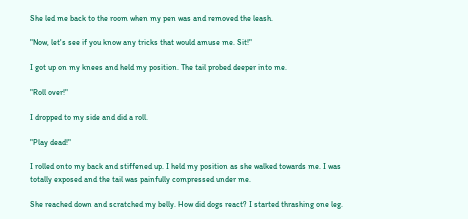She led me back to the room when my pen was and removed the leash.

"Now, let's see if you know any tricks that would amuse me. Sit!"

I got up on my knees and held my position. The tail probed deeper into me.

"Roll over!"

I dropped to my side and did a roll.

"Play dead!"

I rolled onto my back and stiffened up. I held my position as she walked towards me. I was totally exposed and the tail was painfully compressed under me.

She reached down and scratched my belly. How did dogs react? I started thrashing one leg.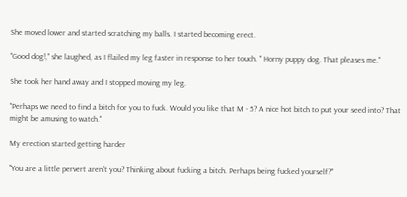She moved lower and started scratching my balls. I started becoming erect.

"Good dog!," she laughed, as I flailed my leg faster in response to her touch. " Horny puppy dog. That pleases me."

She took her hand away and I stopped moving my leg.

"Perhaps we need to find a bitch for you to fuck. Would you like that M - 5? A nice hot bitch to put your seed into? That might be amusing to watch."

My erection started getting harder

"You are a little pervert aren't you? Thinking about fucking a bitch. Perhaps being fucked yourself?"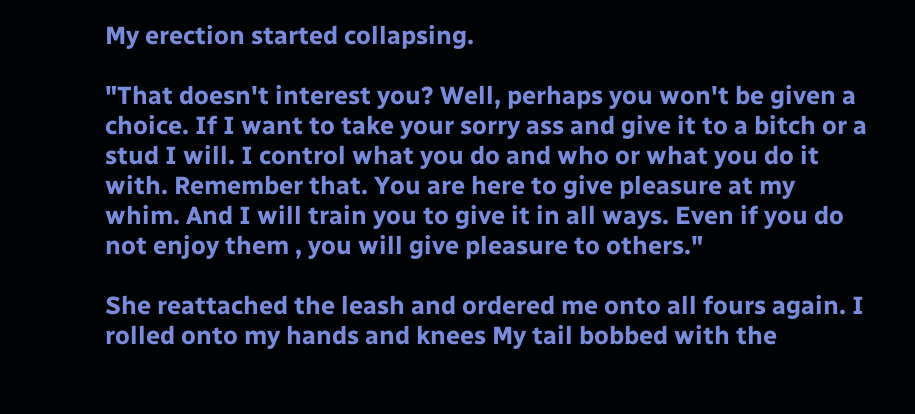My erection started collapsing.

"That doesn't interest you? Well, perhaps you won't be given a choice. If I want to take your sorry ass and give it to a bitch or a stud I will. I control what you do and who or what you do it with. Remember that. You are here to give pleasure at my whim. And I will train you to give it in all ways. Even if you do not enjoy them , you will give pleasure to others."

She reattached the leash and ordered me onto all fours again. I rolled onto my hands and knees My tail bobbed with the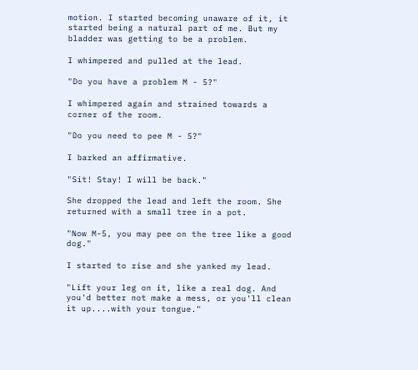motion. I started becoming unaware of it, it started being a natural part of me. But my bladder was getting to be a problem.

I whimpered and pulled at the lead.

"Do you have a problem M - 5?"

I whimpered again and strained towards a corner of the room.

"Do you need to pee M - 5?"

I barked an affirmative.

"Sit! Stay! I will be back."

She dropped the lead and left the room. She returned with a small tree in a pot.

"Now M-5, you may pee on the tree like a good dog."

I started to rise and she yanked my lead.

"Lift your leg on it, like a real dog. And you'd better not make a mess, or you'll clean it up....with your tongue."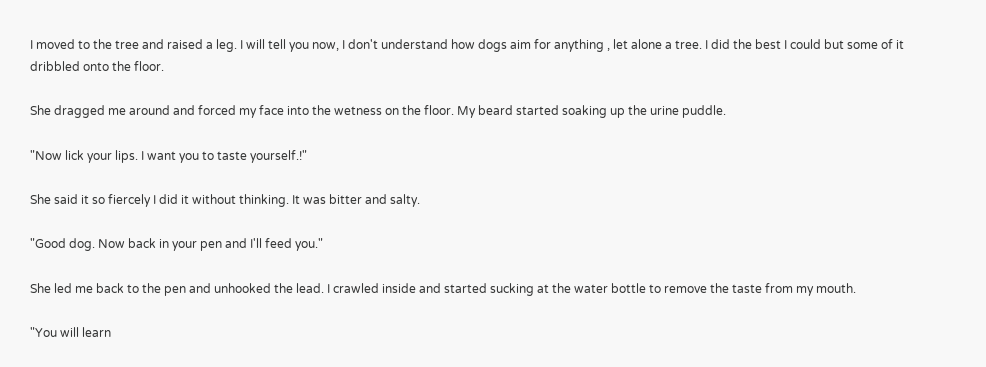I moved to the tree and raised a leg. I will tell you now, I don't understand how dogs aim for anything , let alone a tree. I did the best I could but some of it dribbled onto the floor.

She dragged me around and forced my face into the wetness on the floor. My beard started soaking up the urine puddle.

"Now lick your lips. I want you to taste yourself.!"

She said it so fiercely I did it without thinking. It was bitter and salty.

"Good dog. Now back in your pen and I'll feed you."

She led me back to the pen and unhooked the lead. I crawled inside and started sucking at the water bottle to remove the taste from my mouth.

"You will learn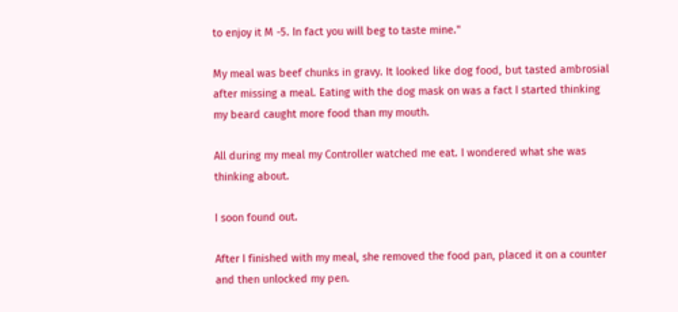to enjoy it M -5. In fact you will beg to taste mine."

My meal was beef chunks in gravy. It looked like dog food, but tasted ambrosial after missing a meal. Eating with the dog mask on was a fact I started thinking my beard caught more food than my mouth.

All during my meal my Controller watched me eat. I wondered what she was thinking about.

I soon found out.

After I finished with my meal, she removed the food pan, placed it on a counter and then unlocked my pen.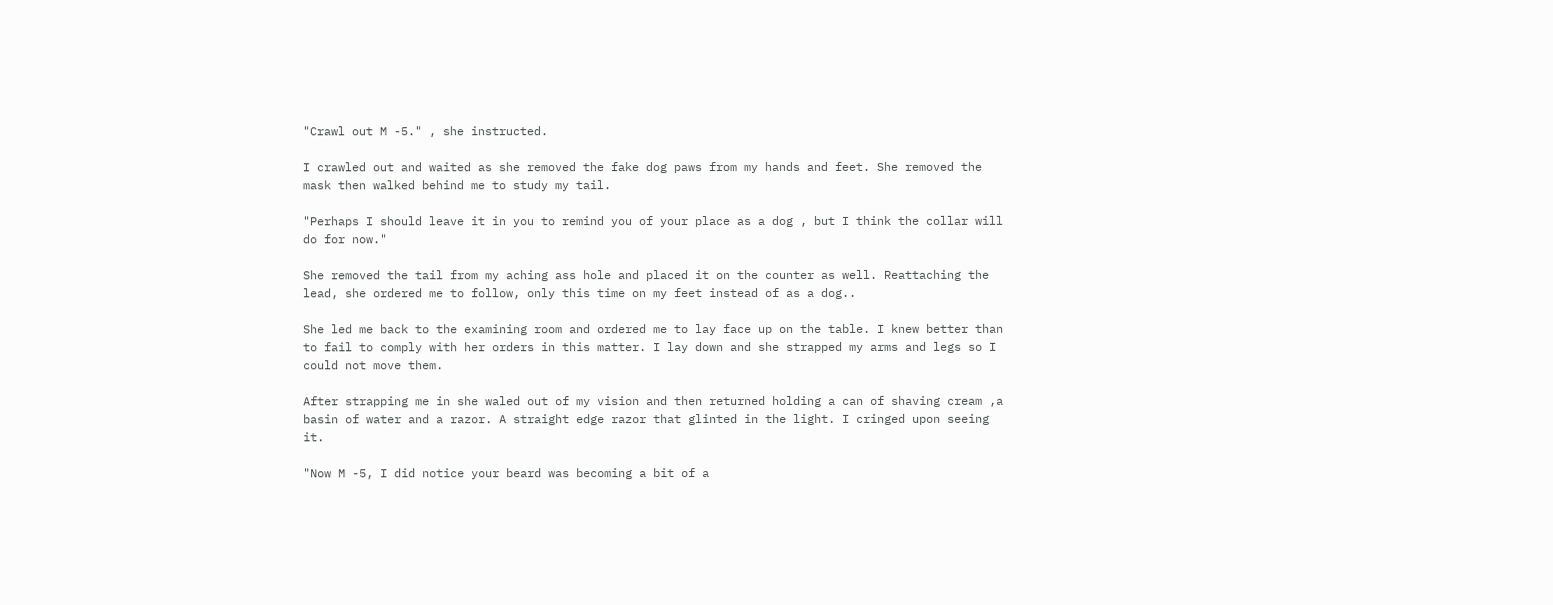"Crawl out M -5." , she instructed.

I crawled out and waited as she removed the fake dog paws from my hands and feet. She removed the mask then walked behind me to study my tail.

"Perhaps I should leave it in you to remind you of your place as a dog , but I think the collar will do for now."

She removed the tail from my aching ass hole and placed it on the counter as well. Reattaching the lead, she ordered me to follow, only this time on my feet instead of as a dog..

She led me back to the examining room and ordered me to lay face up on the table. I knew better than to fail to comply with her orders in this matter. I lay down and she strapped my arms and legs so I could not move them.

After strapping me in she waled out of my vision and then returned holding a can of shaving cream ,a basin of water and a razor. A straight edge razor that glinted in the light. I cringed upon seeing it.

"Now M -5, I did notice your beard was becoming a bit of a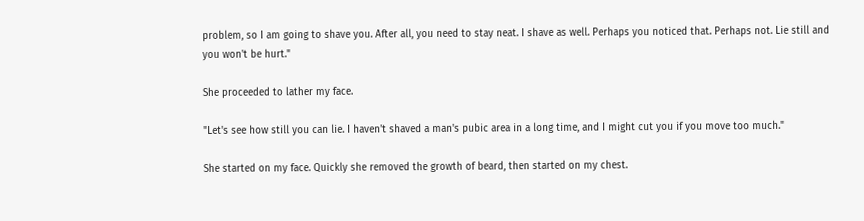problem, so I am going to shave you. After all, you need to stay neat. I shave as well. Perhaps you noticed that. Perhaps not. Lie still and you won't be hurt."

She proceeded to lather my face.

"Let's see how still you can lie. I haven't shaved a man's pubic area in a long time, and I might cut you if you move too much."

She started on my face. Quickly she removed the growth of beard, then started on my chest.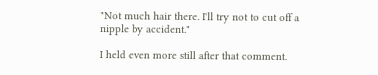"Not much hair there. I'll try not to cut off a nipple by accident."

I held even more still after that comment.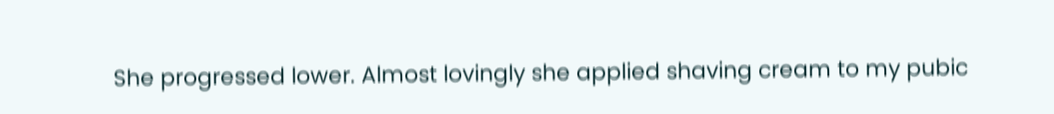She progressed lower. Almost lovingly she applied shaving cream to my pubic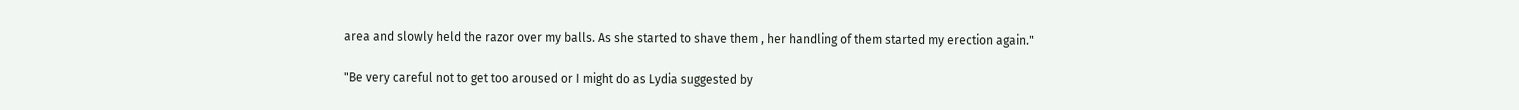area and slowly held the razor over my balls. As she started to shave them , her handling of them started my erection again."

"Be very careful not to get too aroused or I might do as Lydia suggested by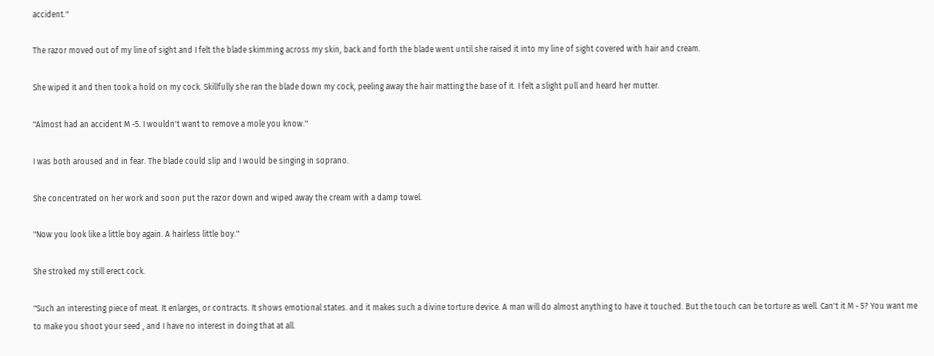accident."

The razor moved out of my line of sight and I felt the blade skimming across my skin, back and forth the blade went until she raised it into my line of sight covered with hair and cream.

She wiped it and then took a hold on my cock. Skillfully she ran the blade down my cock, peeling away the hair matting the base of it. I felt a slight pull and heard her mutter.

"Almost had an accident M -5. I wouldn't want to remove a mole you know."

I was both aroused and in fear. The blade could slip and I would be singing in soprano.

She concentrated on her work and soon put the razor down and wiped away the cream with a damp towel.

"Now you look like a little boy again. A hairless little boy."

She stroked my still erect cock.

"Such an interesting piece of meat. It enlarges, or contracts. It shows emotional states. and it makes such a divine torture device. A man will do almost anything to have it touched. But the touch can be torture as well. Can't it M - 5? You want me to make you shoot your seed , and I have no interest in doing that at all.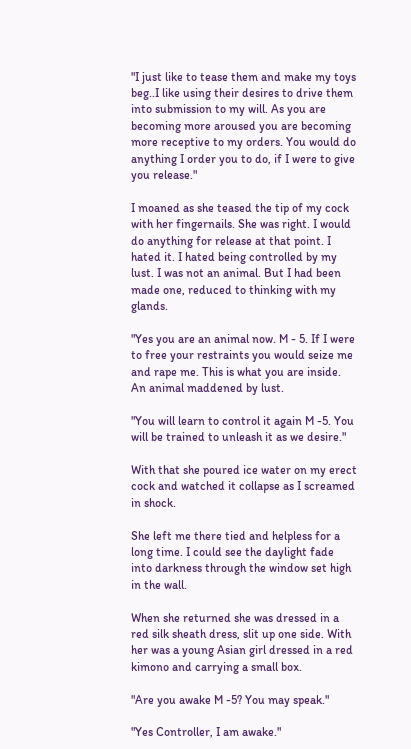"I just like to tease them and make my toys beg..I like using their desires to drive them into submission to my will. As you are becoming more aroused you are becoming more receptive to my orders. You would do anything I order you to do, if I were to give you release."

I moaned as she teased the tip of my cock with her fingernails. She was right. I would do anything for release at that point. I hated it. I hated being controlled by my lust. I was not an animal. But I had been made one, reduced to thinking with my glands.

"Yes you are an animal now. M - 5. If I were to free your restraints you would seize me and rape me. This is what you are inside. An animal maddened by lust.

"You will learn to control it again M -5. You will be trained to unleash it as we desire."

With that she poured ice water on my erect cock and watched it collapse as I screamed in shock.

She left me there tied and helpless for a long time. I could see the daylight fade into darkness through the window set high in the wall.

When she returned she was dressed in a red silk sheath dress, slit up one side. With her was a young Asian girl dressed in a red kimono and carrying a small box.

"Are you awake M -5? You may speak."

"Yes Controller, I am awake."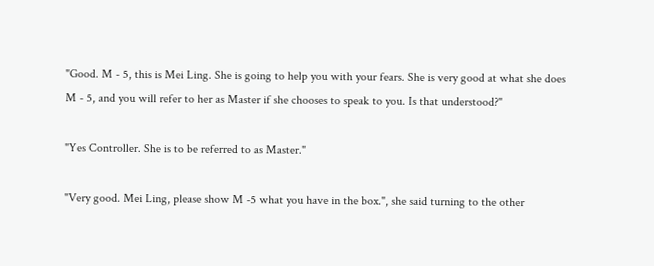"Good. M - 5, this is Mei Ling. She is going to help you with your fears. She is very good at what she does M - 5, and you will refer to her as Master if she chooses to speak to you. Is that understood?"

"Yes Controller. She is to be referred to as Master."

"Very good. Mei Ling, please show M -5 what you have in the box.", she said turning to the other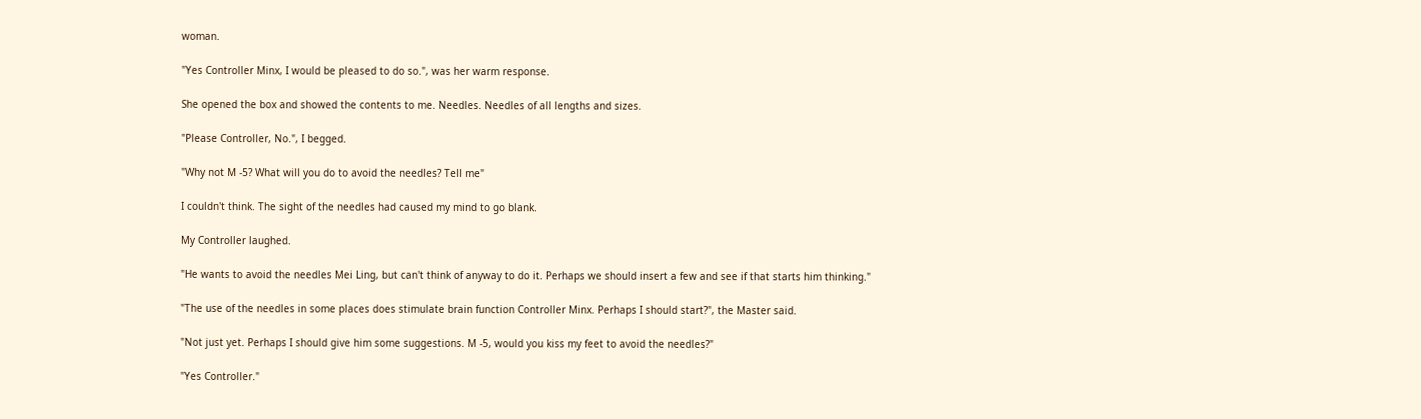woman.

"Yes Controller Minx, I would be pleased to do so.", was her warm response.

She opened the box and showed the contents to me. Needles. Needles of all lengths and sizes.

"Please Controller, No.", I begged.

"Why not M -5? What will you do to avoid the needles? Tell me"

I couldn't think. The sight of the needles had caused my mind to go blank.

My Controller laughed.

"He wants to avoid the needles Mei Ling, but can't think of anyway to do it. Perhaps we should insert a few and see if that starts him thinking."

"The use of the needles in some places does stimulate brain function Controller Minx. Perhaps I should start?", the Master said.

"Not just yet. Perhaps I should give him some suggestions. M -5, would you kiss my feet to avoid the needles?"

"Yes Controller."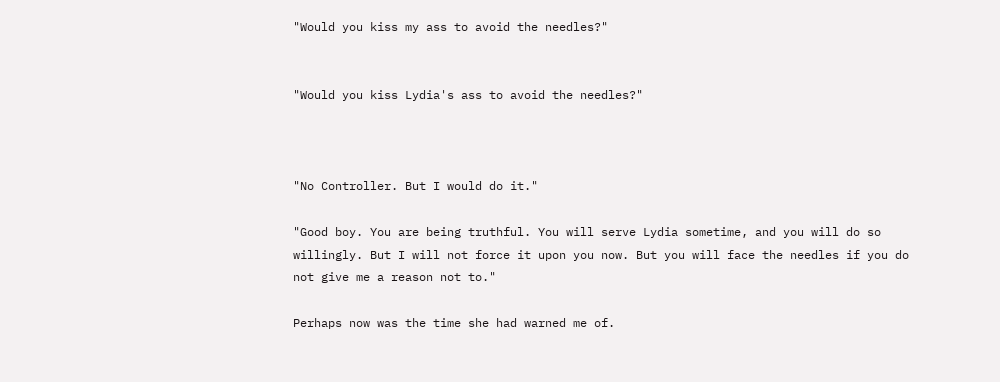"Would you kiss my ass to avoid the needles?"


"Would you kiss Lydia's ass to avoid the needles?"



"No Controller. But I would do it."

"Good boy. You are being truthful. You will serve Lydia sometime, and you will do so willingly. But I will not force it upon you now. But you will face the needles if you do not give me a reason not to."

Perhaps now was the time she had warned me of.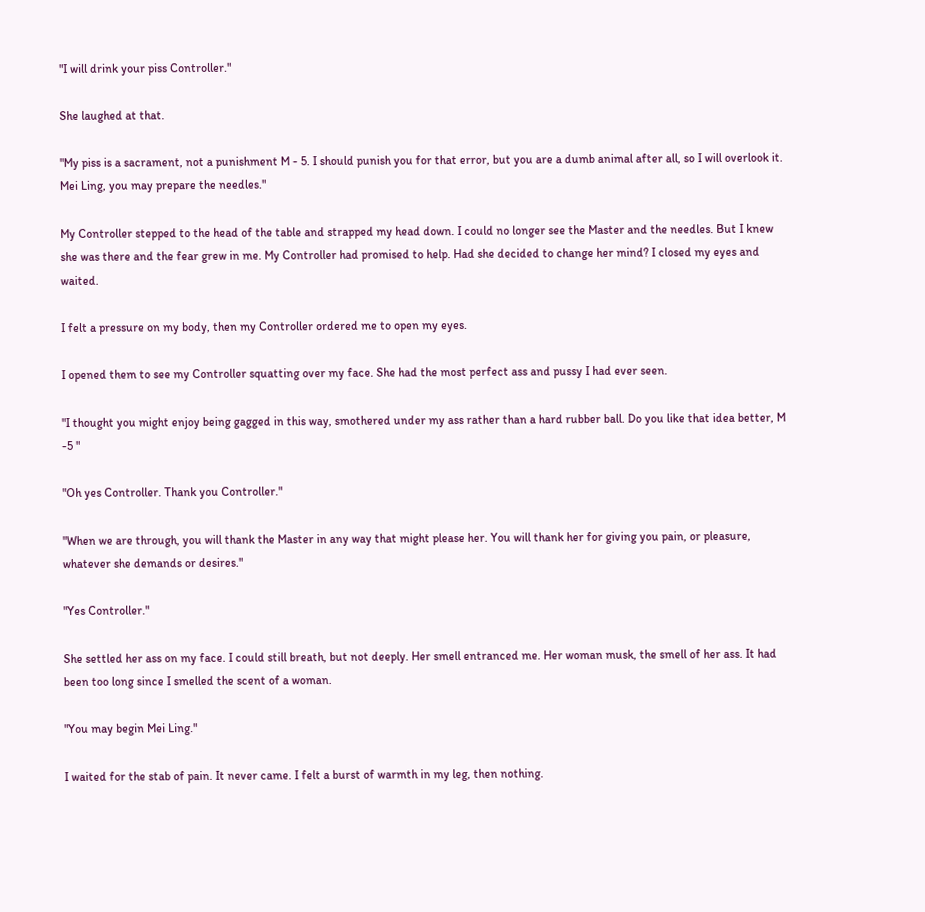"I will drink your piss Controller."

She laughed at that.

"My piss is a sacrament, not a punishment M - 5. I should punish you for that error, but you are a dumb animal after all, so I will overlook it. Mei Ling, you may prepare the needles."

My Controller stepped to the head of the table and strapped my head down. I could no longer see the Master and the needles. But I knew she was there and the fear grew in me. My Controller had promised to help. Had she decided to change her mind? I closed my eyes and waited.

I felt a pressure on my body, then my Controller ordered me to open my eyes.

I opened them to see my Controller squatting over my face. She had the most perfect ass and pussy I had ever seen.

"I thought you might enjoy being gagged in this way, smothered under my ass rather than a hard rubber ball. Do you like that idea better, M -5 "

"Oh yes Controller. Thank you Controller."

"When we are through, you will thank the Master in any way that might please her. You will thank her for giving you pain, or pleasure, whatever she demands or desires."

"Yes Controller."

She settled her ass on my face. I could still breath, but not deeply. Her smell entranced me. Her woman musk, the smell of her ass. It had been too long since I smelled the scent of a woman.

"You may begin Mei Ling."

I waited for the stab of pain. It never came. I felt a burst of warmth in my leg, then nothing.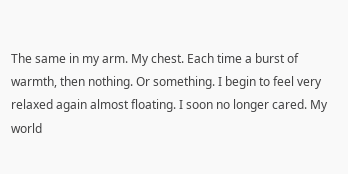The same in my arm. My chest. Each time a burst of warmth, then nothing. Or something. I begin to feel very relaxed again almost floating. I soon no longer cared. My world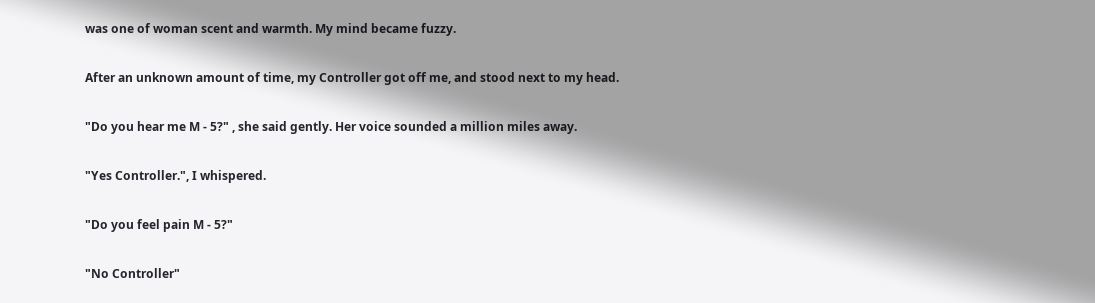was one of woman scent and warmth. My mind became fuzzy.

After an unknown amount of time, my Controller got off me, and stood next to my head.

"Do you hear me M - 5?" , she said gently. Her voice sounded a million miles away.

"Yes Controller.", I whispered.

"Do you feel pain M - 5?"

"No Controller"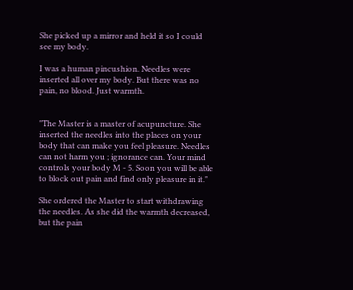She picked up a mirror and held it so I could see my body.

I was a human pincushion. Needles were inserted all over my body. But there was no pain, no blood. Just warmth.


"The Master is a master of acupuncture. She inserted the needles into the places on your body that can make you feel pleasure. Needles can not harm you ; ignorance can. Your mind controls your body M - 5. Soon you will be able to block out pain and find only pleasure in it."

She ordered the Master to start withdrawing the needles. As she did the warmth decreased, but the pain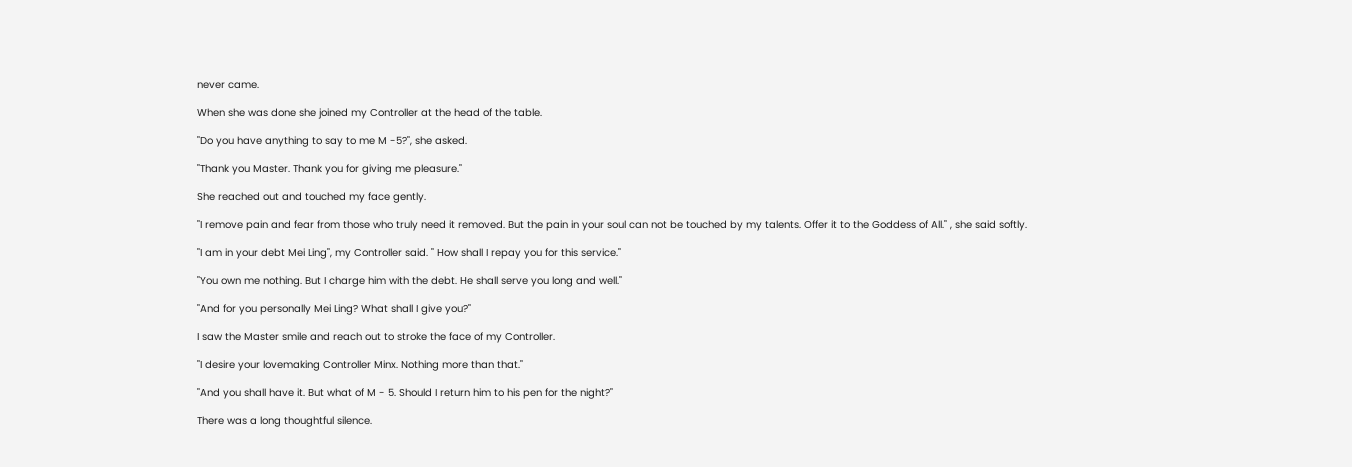never came.

When she was done she joined my Controller at the head of the table.

"Do you have anything to say to me M -5?", she asked.

"Thank you Master. Thank you for giving me pleasure."

She reached out and touched my face gently.

"I remove pain and fear from those who truly need it removed. But the pain in your soul can not be touched by my talents. Offer it to the Goddess of All." , she said softly.

"I am in your debt Mei Ling", my Controller said. " How shall I repay you for this service."

"You own me nothing. But I charge him with the debt. He shall serve you long and well."

"And for you personally Mei Ling? What shall I give you?"

I saw the Master smile and reach out to stroke the face of my Controller.

"I desire your lovemaking Controller Minx. Nothing more than that."

"And you shall have it. But what of M - 5. Should I return him to his pen for the night?"

There was a long thoughtful silence.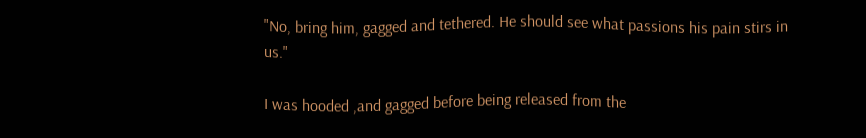"No, bring him, gagged and tethered. He should see what passions his pain stirs in us."

I was hooded ,and gagged before being released from the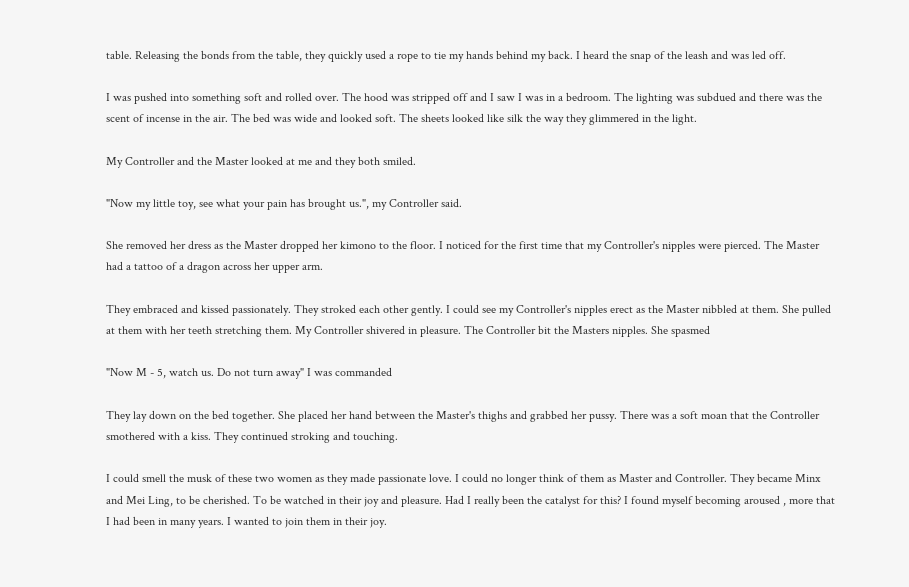table. Releasing the bonds from the table, they quickly used a rope to tie my hands behind my back. I heard the snap of the leash and was led off.

I was pushed into something soft and rolled over. The hood was stripped off and I saw I was in a bedroom. The lighting was subdued and there was the scent of incense in the air. The bed was wide and looked soft. The sheets looked like silk the way they glimmered in the light.

My Controller and the Master looked at me and they both smiled.

"Now my little toy, see what your pain has brought us.", my Controller said.

She removed her dress as the Master dropped her kimono to the floor. I noticed for the first time that my Controller's nipples were pierced. The Master had a tattoo of a dragon across her upper arm.

They embraced and kissed passionately. They stroked each other gently. I could see my Controller's nipples erect as the Master nibbled at them. She pulled at them with her teeth stretching them. My Controller shivered in pleasure. The Controller bit the Masters nipples. She spasmed

"Now M - 5, watch us. Do not turn away" I was commanded

They lay down on the bed together. She placed her hand between the Master's thighs and grabbed her pussy. There was a soft moan that the Controller smothered with a kiss. They continued stroking and touching.

I could smell the musk of these two women as they made passionate love. I could no longer think of them as Master and Controller. They became Minx and Mei Ling, to be cherished. To be watched in their joy and pleasure. Had I really been the catalyst for this? I found myself becoming aroused , more that I had been in many years. I wanted to join them in their joy.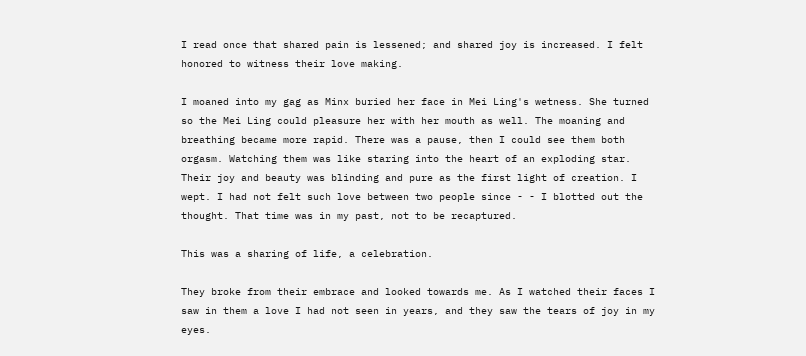I read once that shared pain is lessened; and shared joy is increased. I felt honored to witness their love making.

I moaned into my gag as Minx buried her face in Mei Ling's wetness. She turned so the Mei Ling could pleasure her with her mouth as well. The moaning and breathing became more rapid. There was a pause, then I could see them both orgasm. Watching them was like staring into the heart of an exploding star. Their joy and beauty was blinding and pure as the first light of creation. I wept. I had not felt such love between two people since - - I blotted out the thought. That time was in my past, not to be recaptured.

This was a sharing of life, a celebration.

They broke from their embrace and looked towards me. As I watched their faces I saw in them a love I had not seen in years, and they saw the tears of joy in my eyes.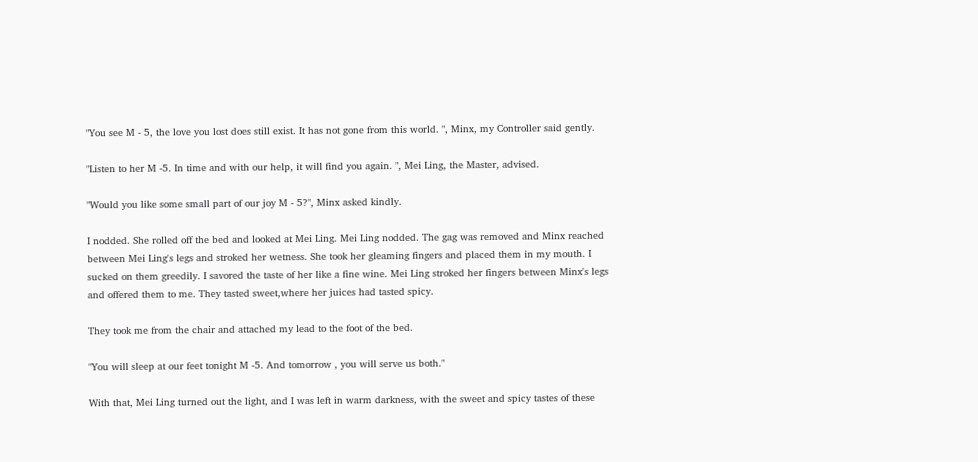"You see M - 5, the love you lost does still exist. It has not gone from this world. ", Minx, my Controller said gently.

"Listen to her M -5. In time and with our help, it will find you again. ", Mei Ling, the Master, advised.

"Would you like some small part of our joy M - 5?", Minx asked kindly.

I nodded. She rolled off the bed and looked at Mei Ling. Mei Ling nodded. The gag was removed and Minx reached between Mei Ling's legs and stroked her wetness. She took her gleaming fingers and placed them in my mouth. I sucked on them greedily. I savored the taste of her like a fine wine. Mei Ling stroked her fingers between Minx's legs and offered them to me. They tasted sweet,where her juices had tasted spicy.

They took me from the chair and attached my lead to the foot of the bed.

"You will sleep at our feet tonight M -5. And tomorrow , you will serve us both."

With that, Mei Ling turned out the light, and I was left in warm darkness, with the sweet and spicy tastes of these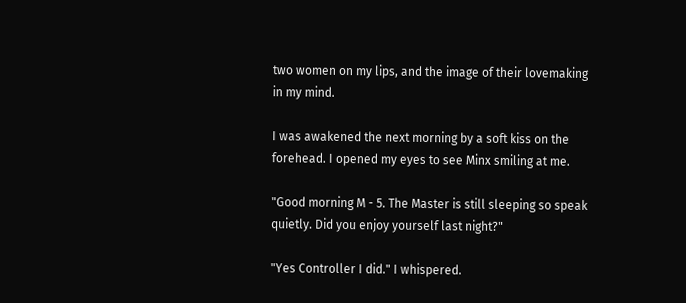two women on my lips, and the image of their lovemaking in my mind.

I was awakened the next morning by a soft kiss on the forehead. I opened my eyes to see Minx smiling at me.

"Good morning M - 5. The Master is still sleeping so speak quietly. Did you enjoy yourself last night?"

"Yes Controller I did." I whispered.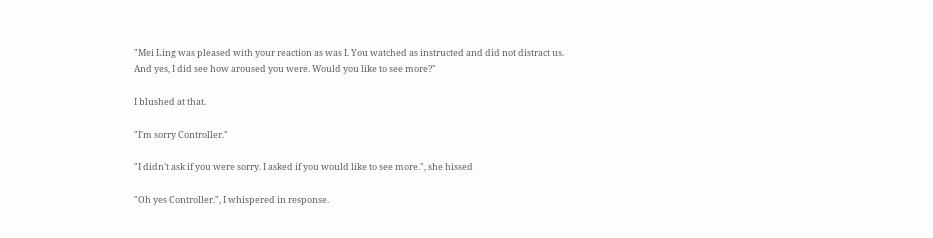"Mei Ling was pleased with your reaction as was I. You watched as instructed and did not distract us. And yes, I did see how aroused you were. Would you like to see more?"

I blushed at that.

"I'm sorry Controller."

"I didn't ask if you were sorry. I asked if you would like to see more.", she hissed

"Oh yes Controller.", I whispered in response.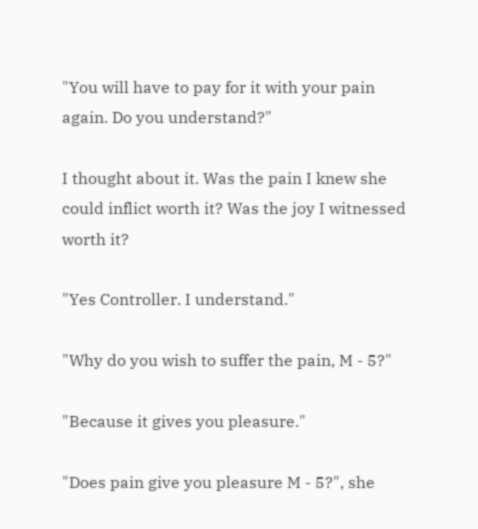"You will have to pay for it with your pain again. Do you understand?"

I thought about it. Was the pain I knew she could inflict worth it? Was the joy I witnessed worth it?

"Yes Controller. I understand."

"Why do you wish to suffer the pain, M - 5?"

"Because it gives you pleasure."

"Does pain give you pleasure M - 5?", she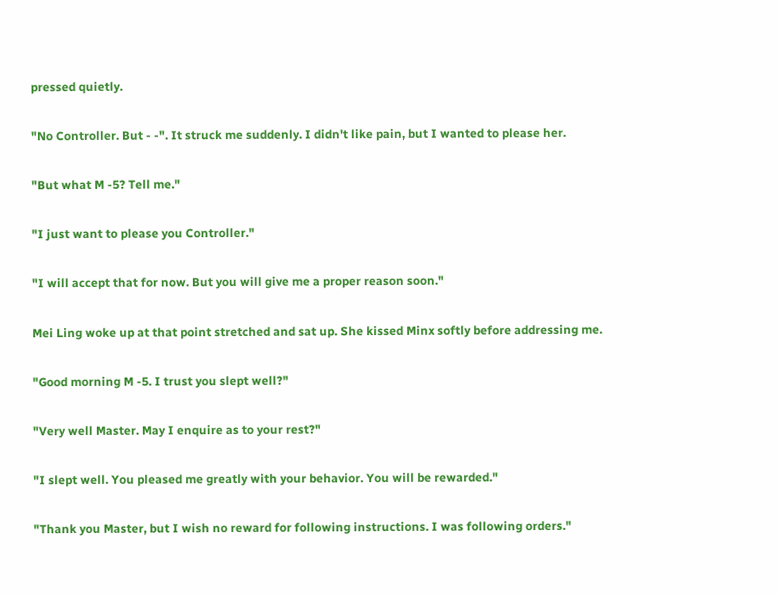pressed quietly.

"No Controller. But - -". It struck me suddenly. I didn't like pain, but I wanted to please her.

"But what M -5? Tell me."

"I just want to please you Controller."

"I will accept that for now. But you will give me a proper reason soon."

Mei Ling woke up at that point stretched and sat up. She kissed Minx softly before addressing me.

"Good morning M -5. I trust you slept well?"

"Very well Master. May I enquire as to your rest?"

"I slept well. You pleased me greatly with your behavior. You will be rewarded."

"Thank you Master, but I wish no reward for following instructions. I was following orders."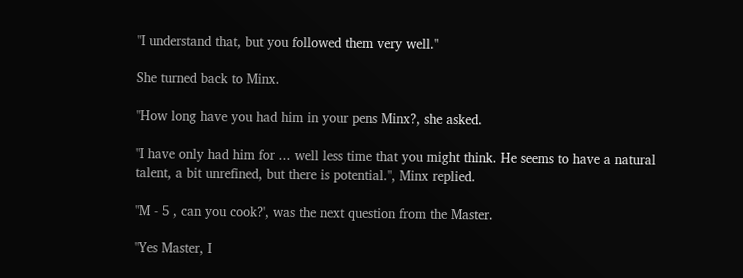"I understand that, but you followed them very well."

She turned back to Minx.

"How long have you had him in your pens Minx?, she asked.

"I have only had him for ... well less time that you might think. He seems to have a natural talent, a bit unrefined, but there is potential.", Minx replied.

"M - 5 , can you cook?', was the next question from the Master.

"Yes Master, I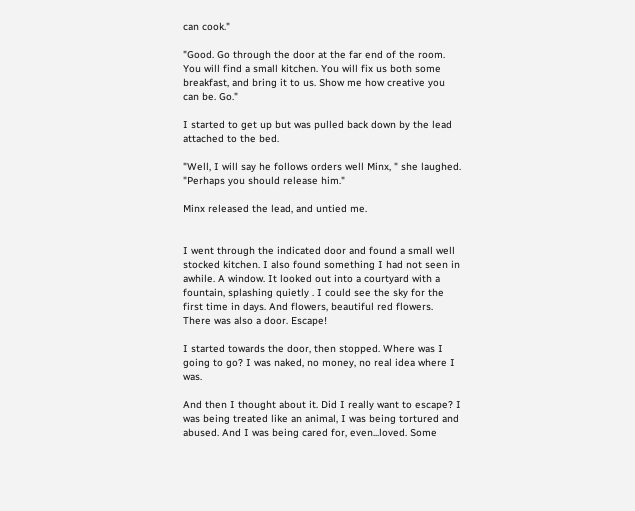can cook."

"Good. Go through the door at the far end of the room. You will find a small kitchen. You will fix us both some breakfast, and bring it to us. Show me how creative you can be. Go."

I started to get up but was pulled back down by the lead attached to the bed.

"Well, I will say he follows orders well Minx, " she laughed. "Perhaps you should release him."

Minx released the lead, and untied me.


I went through the indicated door and found a small well stocked kitchen. I also found something I had not seen in awhile. A window. It looked out into a courtyard with a fountain, splashing quietly . I could see the sky for the first time in days. And flowers, beautiful red flowers. There was also a door. Escape!

I started towards the door, then stopped. Where was I going to go? I was naked, no money, no real idea where I was.

And then I thought about it. Did I really want to escape? I was being treated like an animal, I was being tortured and abused. And I was being cared for, even...loved. Some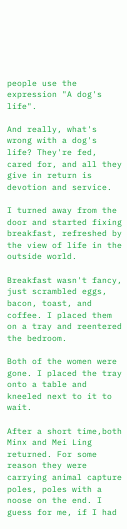people use the expression "A dog's life".

And really, what's wrong with a dog's life? They're fed, cared for, and all they give in return is devotion and service.

I turned away from the door and started fixing breakfast, refreshed by the view of life in the outside world.

Breakfast wasn't fancy, just scrambled eggs, bacon, toast, and coffee. I placed them on a tray and reentered the bedroom.

Both of the women were gone. I placed the tray onto a table and kneeled next to it to wait.

After a short time,both Minx and Mei Ling returned. For some reason they were carrying animal capture poles, poles with a noose on the end. I guess for me, if I had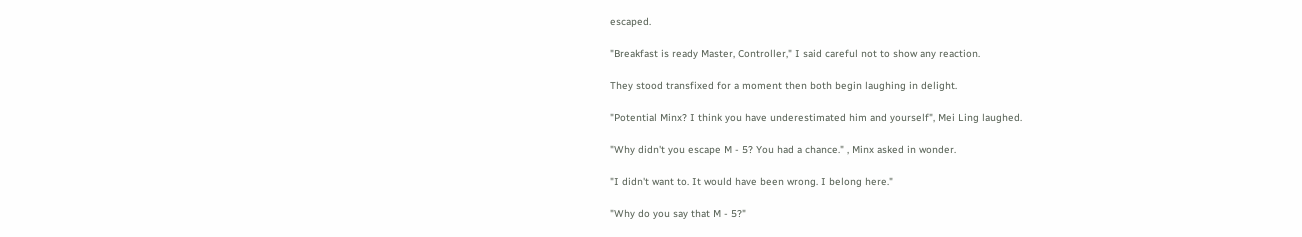escaped.

"Breakfast is ready Master, Controller," I said careful not to show any reaction.

They stood transfixed for a moment then both begin laughing in delight.

"Potential Minx? I think you have underestimated him and yourself", Mei Ling laughed.

"Why didn't you escape M - 5? You had a chance." , Minx asked in wonder.

"I didn't want to. It would have been wrong. I belong here."

"Why do you say that M - 5?"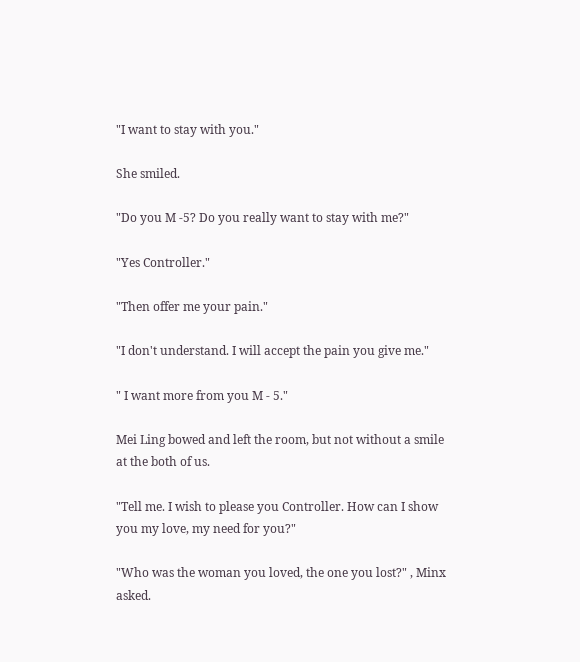"I want to stay with you."

She smiled.

"Do you M -5? Do you really want to stay with me?"

"Yes Controller."

"Then offer me your pain."

"I don't understand. I will accept the pain you give me."

" I want more from you M - 5."

Mei Ling bowed and left the room, but not without a smile at the both of us.

"Tell me. I wish to please you Controller. How can I show you my love, my need for you?"

"Who was the woman you loved, the one you lost?" , Minx asked.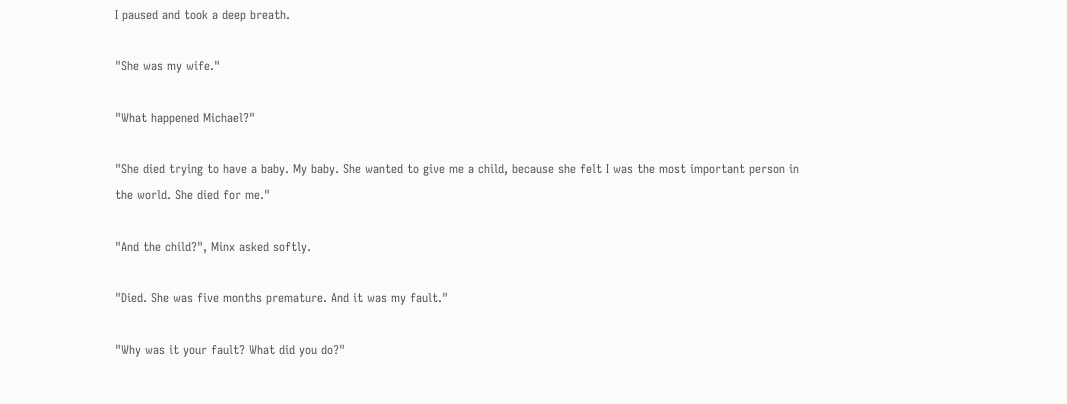I paused and took a deep breath.

"She was my wife."

"What happened Michael?"

"She died trying to have a baby. My baby. She wanted to give me a child, because she felt I was the most important person in the world. She died for me."

"And the child?", Minx asked softly.

"Died. She was five months premature. And it was my fault."

"Why was it your fault? What did you do?"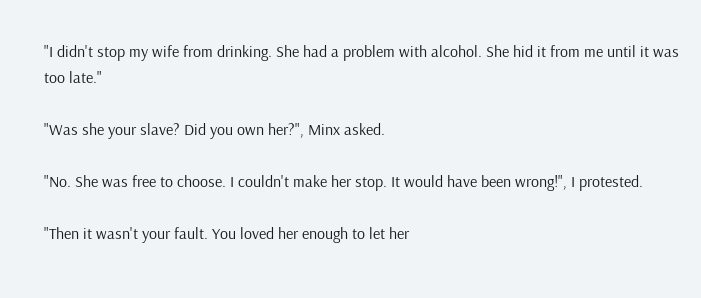"I didn't stop my wife from drinking. She had a problem with alcohol. She hid it from me until it was too late."

"Was she your slave? Did you own her?", Minx asked.

"No. She was free to choose. I couldn't make her stop. It would have been wrong!", I protested.

"Then it wasn't your fault. You loved her enough to let her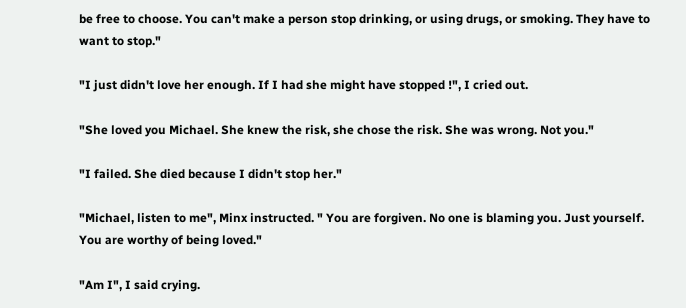be free to choose. You can't make a person stop drinking, or using drugs, or smoking. They have to want to stop."

"I just didn't love her enough. If I had she might have stopped !", I cried out.

"She loved you Michael. She knew the risk, she chose the risk. She was wrong. Not you."

"I failed. She died because I didn't stop her."

"Michael, listen to me", Minx instructed. " You are forgiven. No one is blaming you. Just yourself. You are worthy of being loved."

"Am I", I said crying.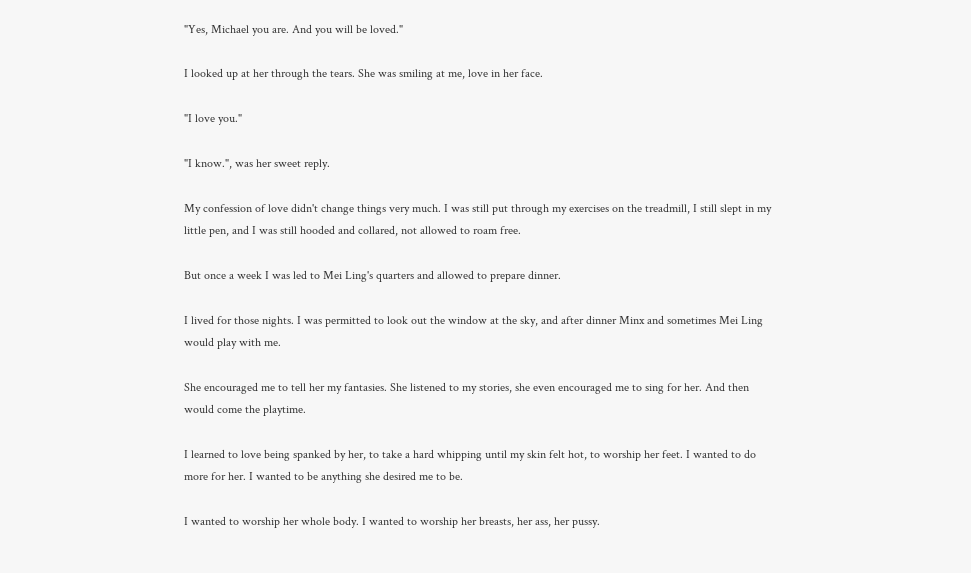"Yes, Michael you are. And you will be loved."

I looked up at her through the tears. She was smiling at me, love in her face.

"I love you."

"I know.", was her sweet reply.

My confession of love didn't change things very much. I was still put through my exercises on the treadmill, I still slept in my little pen, and I was still hooded and collared, not allowed to roam free.

But once a week I was led to Mei Ling's quarters and allowed to prepare dinner.

I lived for those nights. I was permitted to look out the window at the sky, and after dinner Minx and sometimes Mei Ling would play with me.

She encouraged me to tell her my fantasies. She listened to my stories, she even encouraged me to sing for her. And then would come the playtime.

I learned to love being spanked by her, to take a hard whipping until my skin felt hot, to worship her feet. I wanted to do more for her. I wanted to be anything she desired me to be.

I wanted to worship her whole body. I wanted to worship her breasts, her ass, her pussy.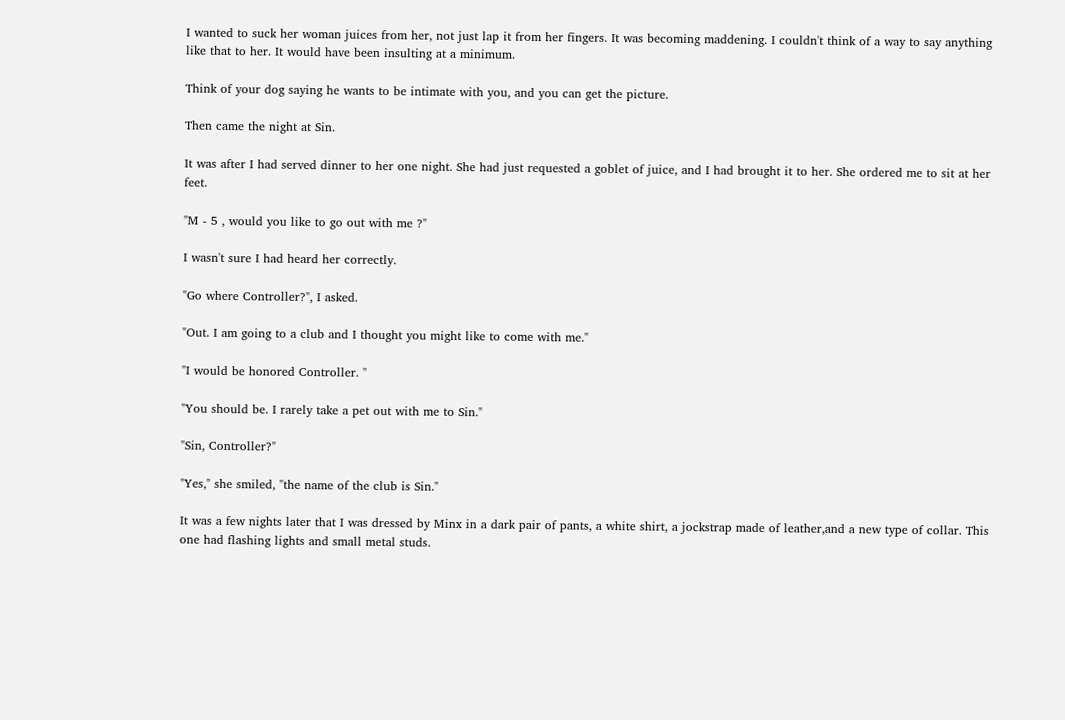I wanted to suck her woman juices from her, not just lap it from her fingers. It was becoming maddening. I couldn't think of a way to say anything like that to her. It would have been insulting at a minimum.

Think of your dog saying he wants to be intimate with you, and you can get the picture.

Then came the night at Sin.

It was after I had served dinner to her one night. She had just requested a goblet of juice, and I had brought it to her. She ordered me to sit at her feet.

"M - 5 , would you like to go out with me ?"

I wasn't sure I had heard her correctly.

"Go where Controller?", I asked.

"Out. I am going to a club and I thought you might like to come with me."

"I would be honored Controller. "

"You should be. I rarely take a pet out with me to Sin."

"Sin, Controller?"

"Yes," she smiled, "the name of the club is Sin."

It was a few nights later that I was dressed by Minx in a dark pair of pants, a white shirt, a jockstrap made of leather,and a new type of collar. This one had flashing lights and small metal studs.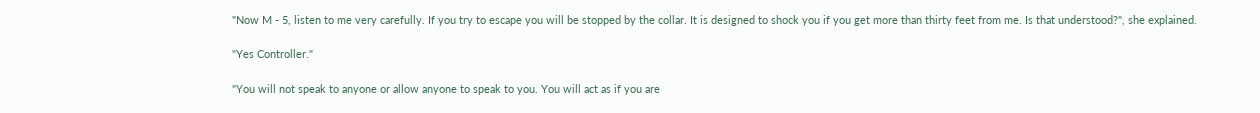"Now M - 5, listen to me very carefully. If you try to escape you will be stopped by the collar. It is designed to shock you if you get more than thirty feet from me. Is that understood?", she explained.

"Yes Controller."

"You will not speak to anyone or allow anyone to speak to you. You will act as if you are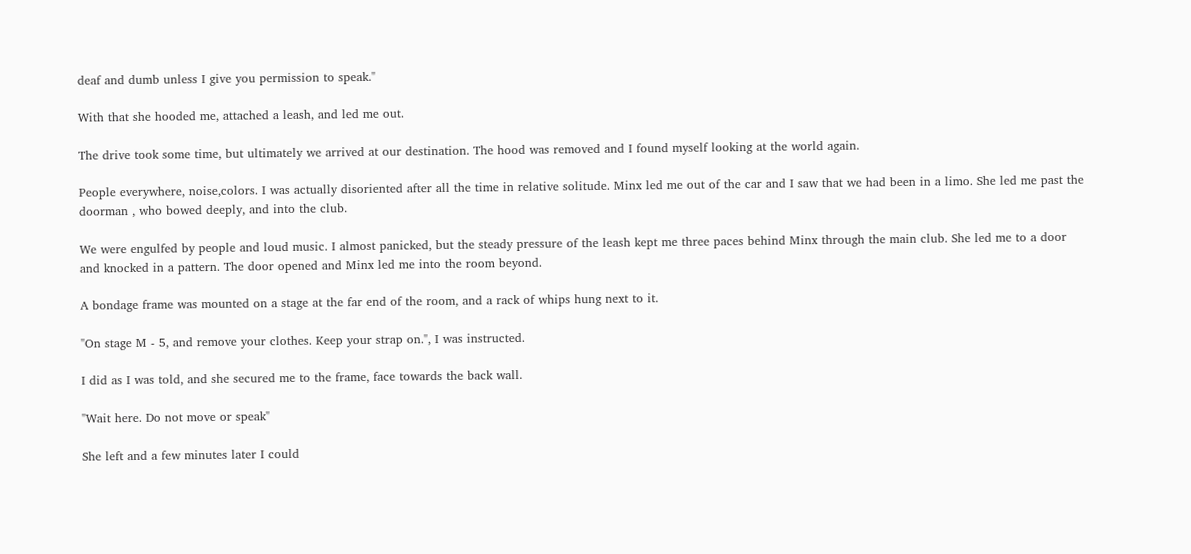deaf and dumb unless I give you permission to speak."

With that she hooded me, attached a leash, and led me out.

The drive took some time, but ultimately we arrived at our destination. The hood was removed and I found myself looking at the world again.

People everywhere, noise,colors. I was actually disoriented after all the time in relative solitude. Minx led me out of the car and I saw that we had been in a limo. She led me past the doorman , who bowed deeply, and into the club.

We were engulfed by people and loud music. I almost panicked, but the steady pressure of the leash kept me three paces behind Minx through the main club. She led me to a door and knocked in a pattern. The door opened and Minx led me into the room beyond.

A bondage frame was mounted on a stage at the far end of the room, and a rack of whips hung next to it.

"On stage M - 5, and remove your clothes. Keep your strap on.", I was instructed.

I did as I was told, and she secured me to the frame, face towards the back wall.

"Wait here. Do not move or speak"

She left and a few minutes later I could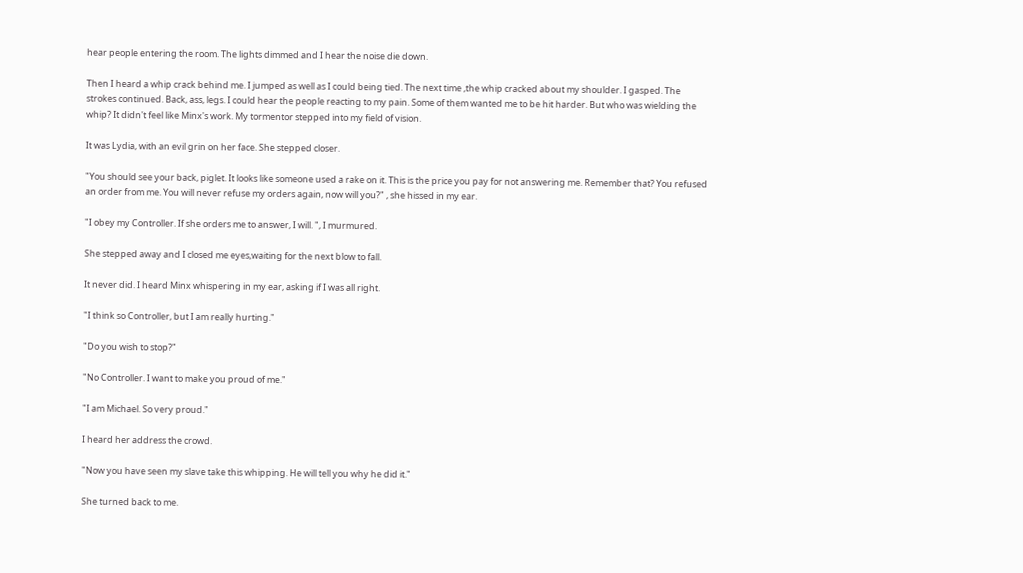hear people entering the room. The lights dimmed and I hear the noise die down.

Then I heard a whip crack behind me. I jumped as well as I could being tied. The next time ,the whip cracked about my shoulder. I gasped. The strokes continued. Back, ass, legs. I could hear the people reacting to my pain. Some of them wanted me to be hit harder. But who was wielding the whip? It didn't feel like Minx's work. My tormentor stepped into my field of vision.

It was Lydia, with an evil grin on her face. She stepped closer.

"You should see your back, piglet. It looks like someone used a rake on it. This is the price you pay for not answering me. Remember that? You refused an order from me. You will never refuse my orders again, now will you?" , she hissed in my ear.

"I obey my Controller. If she orders me to answer, I will. ", I murmured.

She stepped away and I closed me eyes,waiting for the next blow to fall.

It never did. I heard Minx whispering in my ear, asking if I was all right.

"I think so Controller, but I am really hurting."

"Do you wish to stop?"

"No Controller. I want to make you proud of me."

"I am Michael. So very proud."

I heard her address the crowd.

"Now you have seen my slave take this whipping. He will tell you why he did it."

She turned back to me.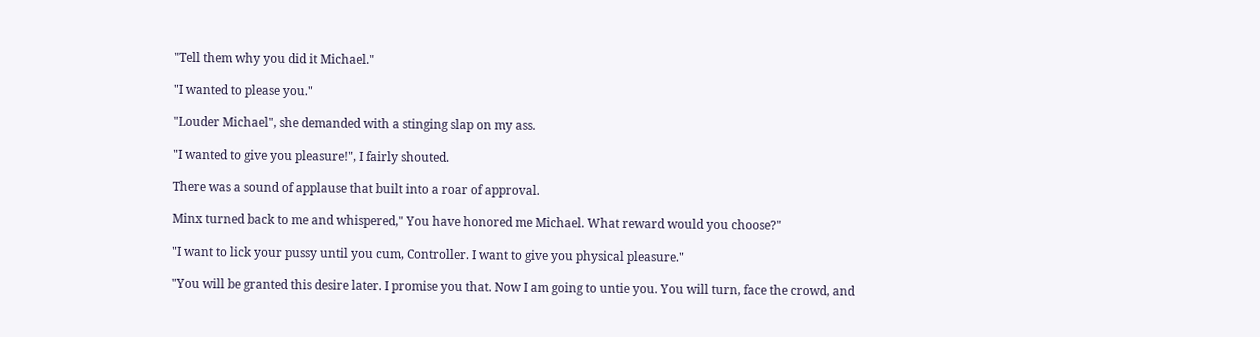"Tell them why you did it Michael."

"I wanted to please you."

"Louder Michael", she demanded with a stinging slap on my ass.

"I wanted to give you pleasure!", I fairly shouted.

There was a sound of applause that built into a roar of approval.

Minx turned back to me and whispered," You have honored me Michael. What reward would you choose?"

"I want to lick your pussy until you cum, Controller. I want to give you physical pleasure."

"You will be granted this desire later. I promise you that. Now I am going to untie you. You will turn, face the crowd, and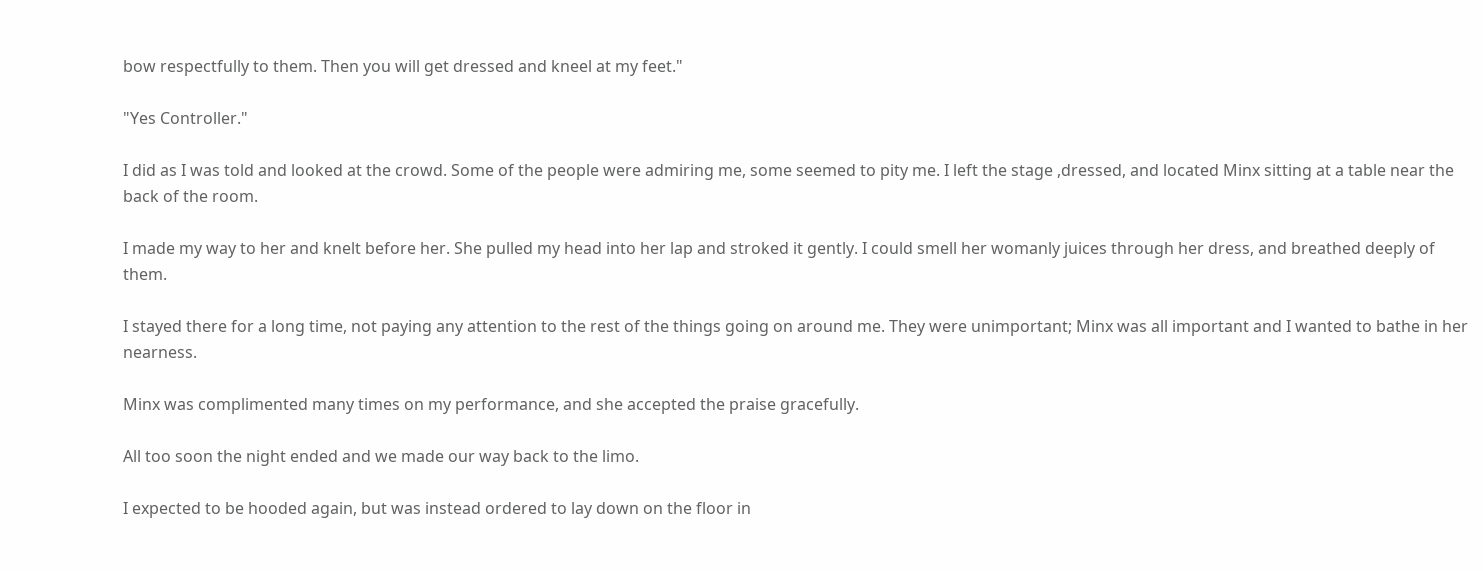bow respectfully to them. Then you will get dressed and kneel at my feet."

"Yes Controller."

I did as I was told and looked at the crowd. Some of the people were admiring me, some seemed to pity me. I left the stage ,dressed, and located Minx sitting at a table near the back of the room.

I made my way to her and knelt before her. She pulled my head into her lap and stroked it gently. I could smell her womanly juices through her dress, and breathed deeply of them.

I stayed there for a long time, not paying any attention to the rest of the things going on around me. They were unimportant; Minx was all important and I wanted to bathe in her nearness.

Minx was complimented many times on my performance, and she accepted the praise gracefully.

All too soon the night ended and we made our way back to the limo.

I expected to be hooded again, but was instead ordered to lay down on the floor in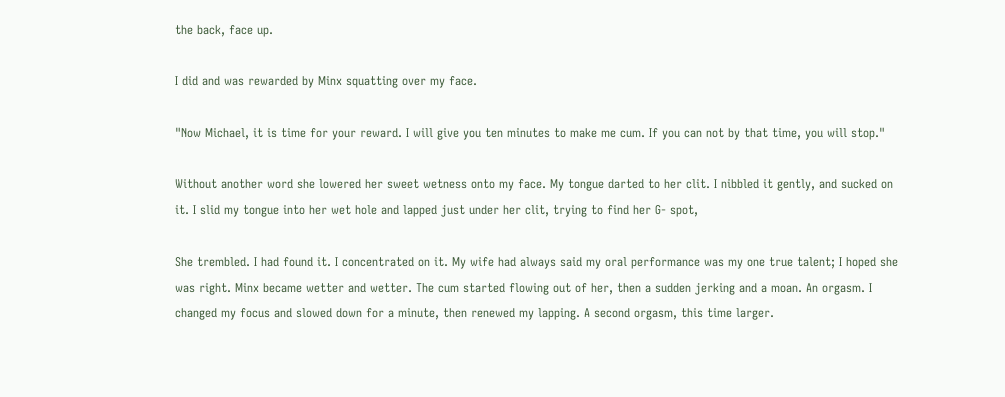the back, face up.

I did and was rewarded by Minx squatting over my face.

"Now Michael, it is time for your reward. I will give you ten minutes to make me cum. If you can not by that time, you will stop."

Without another word she lowered her sweet wetness onto my face. My tongue darted to her clit. I nibbled it gently, and sucked on it. I slid my tongue into her wet hole and lapped just under her clit, trying to find her G- spot,

She trembled. I had found it. I concentrated on it. My wife had always said my oral performance was my one true talent; I hoped she was right. Minx became wetter and wetter. The cum started flowing out of her, then a sudden jerking and a moan. An orgasm. I changed my focus and slowed down for a minute, then renewed my lapping. A second orgasm, this time larger.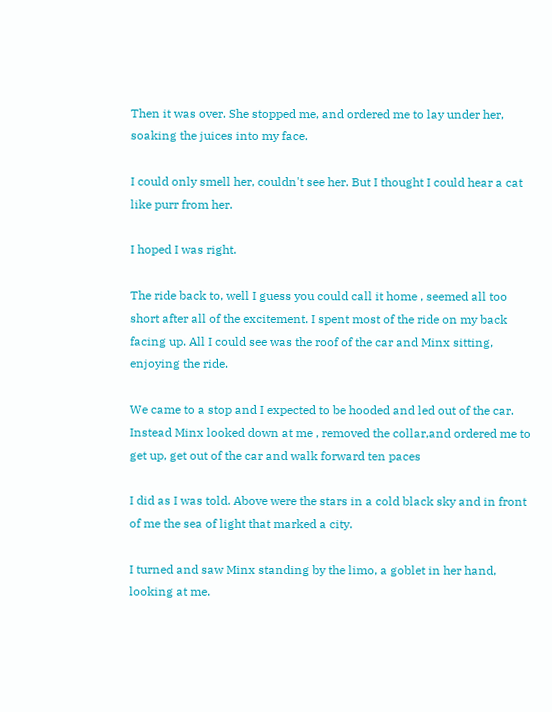Then it was over. She stopped me, and ordered me to lay under her, soaking the juices into my face.

I could only smell her, couldn't see her. But I thought I could hear a cat like purr from her.

I hoped I was right.

The ride back to, well I guess you could call it home , seemed all too short after all of the excitement. I spent most of the ride on my back facing up. All I could see was the roof of the car and Minx sitting, enjoying the ride.

We came to a stop and I expected to be hooded and led out of the car. Instead Minx looked down at me , removed the collar,and ordered me to get up, get out of the car and walk forward ten paces

I did as I was told. Above were the stars in a cold black sky and in front of me the sea of light that marked a city.

I turned and saw Minx standing by the limo, a goblet in her hand, looking at me.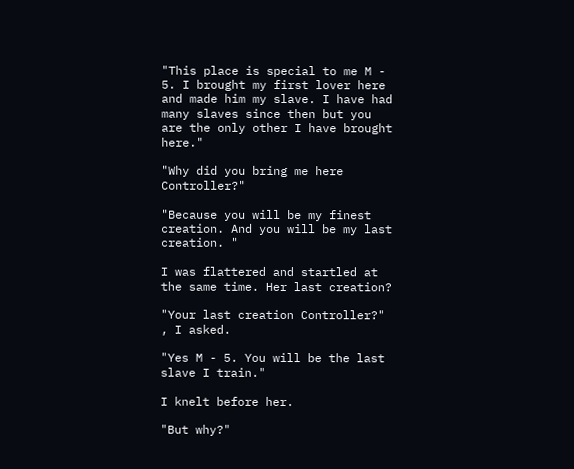"This place is special to me M - 5. I brought my first lover here and made him my slave. I have had many slaves since then but you are the only other I have brought here."

"Why did you bring me here Controller?"

"Because you will be my finest creation. And you will be my last creation. "

I was flattered and startled at the same time. Her last creation?

"Your last creation Controller?" , I asked.

"Yes M - 5. You will be the last slave I train."

I knelt before her.

"But why?"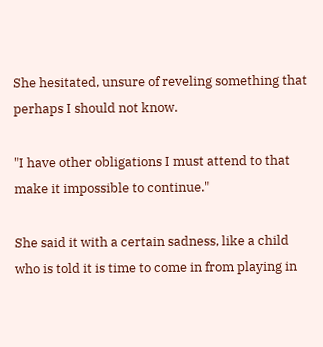She hesitated, unsure of reveling something that perhaps I should not know.

"I have other obligations I must attend to that make it impossible to continue."

She said it with a certain sadness, like a child who is told it is time to come in from playing in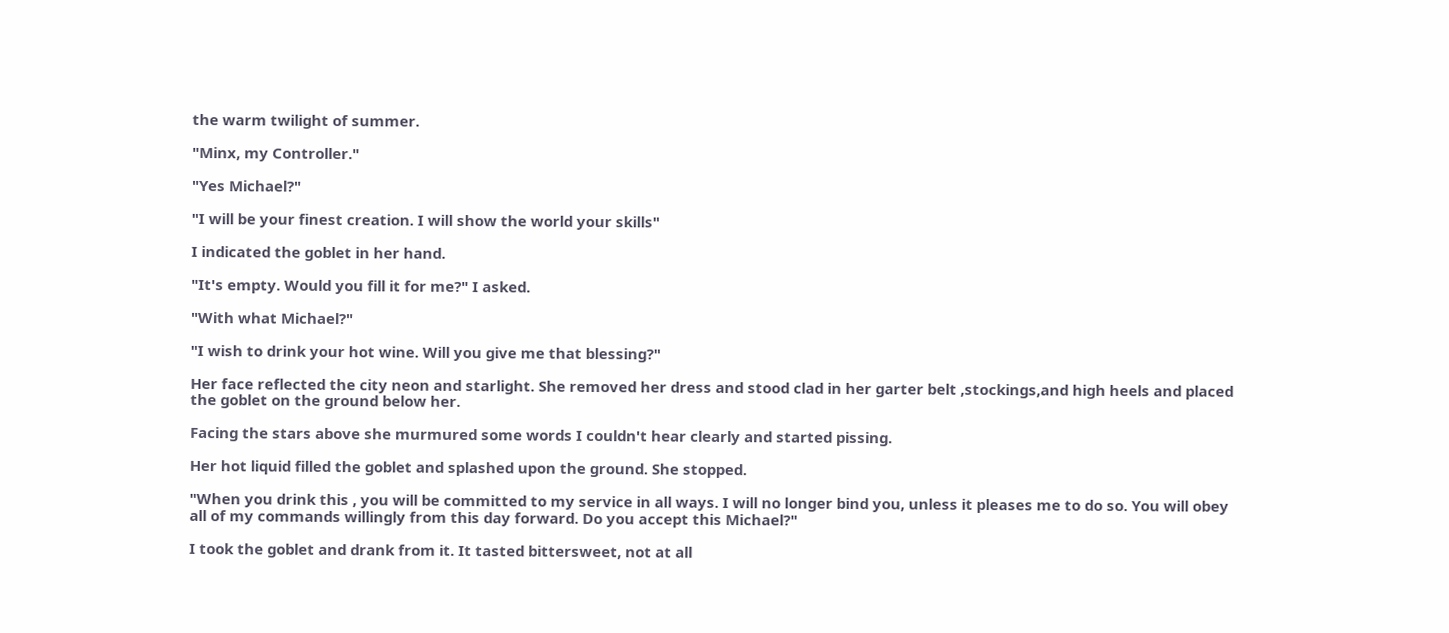the warm twilight of summer.

"Minx, my Controller."

"Yes Michael?"

"I will be your finest creation. I will show the world your skills"

I indicated the goblet in her hand.

"It's empty. Would you fill it for me?" I asked.

"With what Michael?"

"I wish to drink your hot wine. Will you give me that blessing?"

Her face reflected the city neon and starlight. She removed her dress and stood clad in her garter belt ,stockings,and high heels and placed the goblet on the ground below her.

Facing the stars above she murmured some words I couldn't hear clearly and started pissing.

Her hot liquid filled the goblet and splashed upon the ground. She stopped.

"When you drink this , you will be committed to my service in all ways. I will no longer bind you, unless it pleases me to do so. You will obey all of my commands willingly from this day forward. Do you accept this Michael?"

I took the goblet and drank from it. It tasted bittersweet, not at all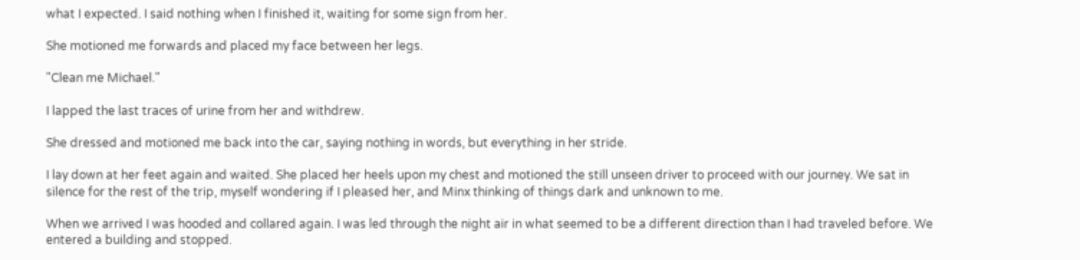what I expected. I said nothing when I finished it, waiting for some sign from her.

She motioned me forwards and placed my face between her legs.

"Clean me Michael."

I lapped the last traces of urine from her and withdrew.

She dressed and motioned me back into the car, saying nothing in words, but everything in her stride.

I lay down at her feet again and waited. She placed her heels upon my chest and motioned the still unseen driver to proceed with our journey. We sat in silence for the rest of the trip, myself wondering if I pleased her, and Minx thinking of things dark and unknown to me.

When we arrived I was hooded and collared again. I was led through the night air in what seemed to be a different direction than I had traveled before. We entered a building and stopped.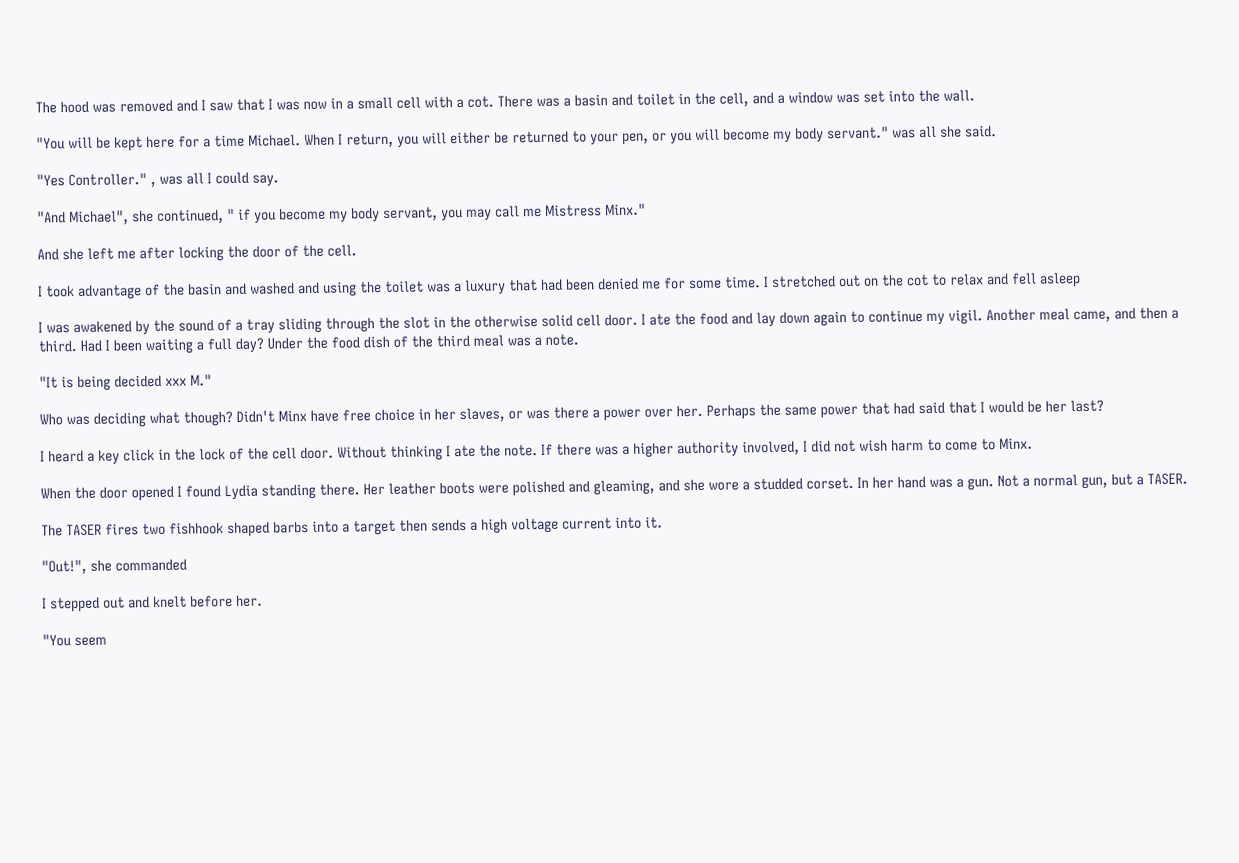The hood was removed and I saw that I was now in a small cell with a cot. There was a basin and toilet in the cell, and a window was set into the wall.

"You will be kept here for a time Michael. When I return, you will either be returned to your pen, or you will become my body servant." was all she said.

"Yes Controller." , was all I could say.

"And Michael", she continued, " if you become my body servant, you may call me Mistress Minx."

And she left me after locking the door of the cell.

I took advantage of the basin and washed and using the toilet was a luxury that had been denied me for some time. I stretched out on the cot to relax and fell asleep

I was awakened by the sound of a tray sliding through the slot in the otherwise solid cell door. I ate the food and lay down again to continue my vigil. Another meal came, and then a third. Had I been waiting a full day? Under the food dish of the third meal was a note.

"It is being decided xxx M."

Who was deciding what though? Didn't Minx have free choice in her slaves, or was there a power over her. Perhaps the same power that had said that I would be her last?

I heard a key click in the lock of the cell door. Without thinking I ate the note. If there was a higher authority involved, I did not wish harm to come to Minx.

When the door opened I found Lydia standing there. Her leather boots were polished and gleaming, and she wore a studded corset. In her hand was a gun. Not a normal gun, but a TASER.

The TASER fires two fishhook shaped barbs into a target then sends a high voltage current into it.

"Out!", she commanded

I stepped out and knelt before her.

"You seem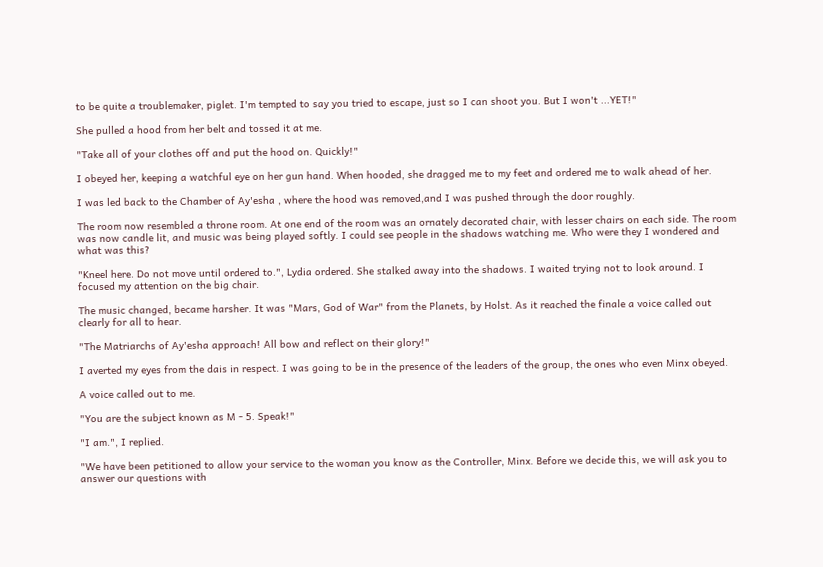to be quite a troublemaker, piglet. I'm tempted to say you tried to escape, just so I can shoot you. But I won't ...YET!"

She pulled a hood from her belt and tossed it at me.

"Take all of your clothes off and put the hood on. Quickly!"

I obeyed her, keeping a watchful eye on her gun hand. When hooded, she dragged me to my feet and ordered me to walk ahead of her.

I was led back to the Chamber of Ay'esha , where the hood was removed,and I was pushed through the door roughly.

The room now resembled a throne room. At one end of the room was an ornately decorated chair, with lesser chairs on each side. The room was now candle lit, and music was being played softly. I could see people in the shadows watching me. Who were they I wondered and what was this?

"Kneel here. Do not move until ordered to.", Lydia ordered. She stalked away into the shadows. I waited trying not to look around. I focused my attention on the big chair.

The music changed, became harsher. It was "Mars, God of War" from the Planets, by Holst. As it reached the finale a voice called out clearly for all to hear.

"The Matriarchs of Ay'esha approach! All bow and reflect on their glory!"

I averted my eyes from the dais in respect. I was going to be in the presence of the leaders of the group, the ones who even Minx obeyed.

A voice called out to me.

"You are the subject known as M - 5. Speak!"

"I am.", I replied.

"We have been petitioned to allow your service to the woman you know as the Controller, Minx. Before we decide this, we will ask you to answer our questions with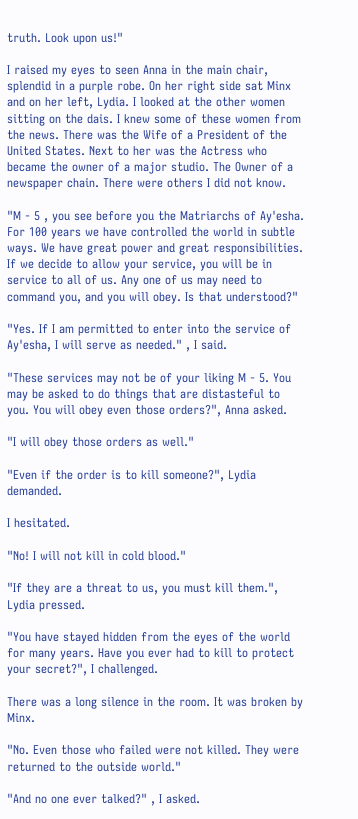truth. Look upon us!"

I raised my eyes to seen Anna in the main chair, splendid in a purple robe. On her right side sat Minx and on her left, Lydia. I looked at the other women sitting on the dais. I knew some of these women from the news. There was the Wife of a President of the United States. Next to her was the Actress who became the owner of a major studio. The Owner of a newspaper chain. There were others I did not know.

"M - 5 , you see before you the Matriarchs of Ay'esha. For 100 years we have controlled the world in subtle ways. We have great power and great responsibilities. If we decide to allow your service, you will be in service to all of us. Any one of us may need to command you, and you will obey. Is that understood?"

"Yes. If I am permitted to enter into the service of Ay'esha, I will serve as needed." , I said.

"These services may not be of your liking M - 5. You may be asked to do things that are distasteful to you. You will obey even those orders?", Anna asked.

"I will obey those orders as well."

"Even if the order is to kill someone?", Lydia demanded.

I hesitated.

"No! I will not kill in cold blood."

"If they are a threat to us, you must kill them.", Lydia pressed.

"You have stayed hidden from the eyes of the world for many years. Have you ever had to kill to protect your secret?", I challenged.

There was a long silence in the room. It was broken by Minx.

"No. Even those who failed were not killed. They were returned to the outside world."

"And no one ever talked?" , I asked.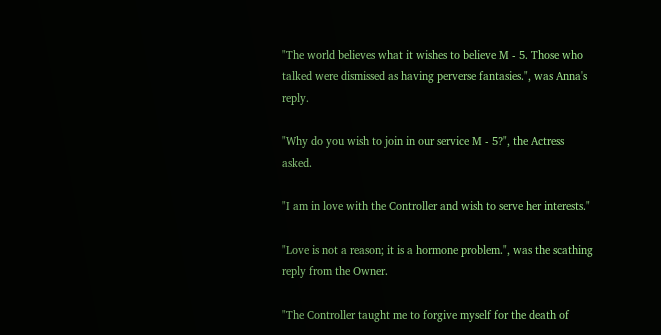"The world believes what it wishes to believe M - 5. Those who talked were dismissed as having perverse fantasies.", was Anna's reply.

"Why do you wish to join in our service M - 5?", the Actress asked.

"I am in love with the Controller and wish to serve her interests."

"Love is not a reason; it is a hormone problem.", was the scathing reply from the Owner.

"The Controller taught me to forgive myself for the death of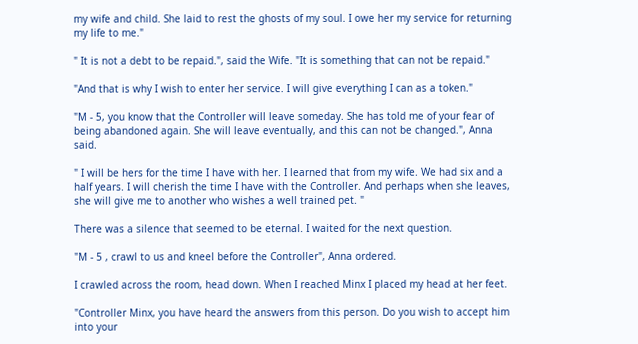my wife and child. She laid to rest the ghosts of my soul. I owe her my service for returning my life to me."

" It is not a debt to be repaid.", said the Wife. "It is something that can not be repaid."

"And that is why I wish to enter her service. I will give everything I can as a token."

"M - 5, you know that the Controller will leave someday. She has told me of your fear of being abandoned again. She will leave eventually, and this can not be changed.", Anna said.

" I will be hers for the time I have with her. I learned that from my wife. We had six and a half years. I will cherish the time I have with the Controller. And perhaps when she leaves, she will give me to another who wishes a well trained pet. "

There was a silence that seemed to be eternal. I waited for the next question.

"M - 5 , crawl to us and kneel before the Controller", Anna ordered.

I crawled across the room, head down. When I reached Minx I placed my head at her feet.

"Controller Minx, you have heard the answers from this person. Do you wish to accept him into your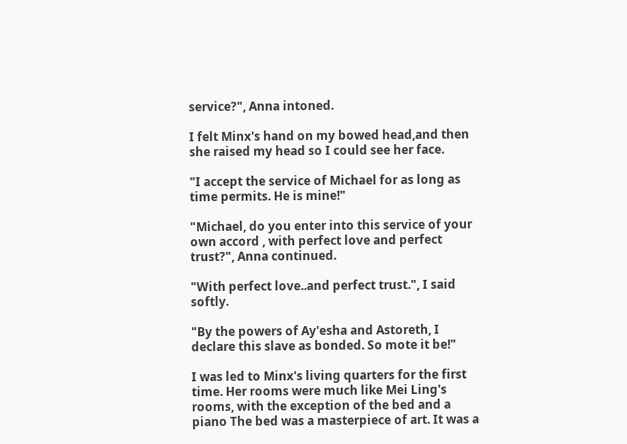service?", Anna intoned.

I felt Minx's hand on my bowed head,and then she raised my head so I could see her face.

"I accept the service of Michael for as long as time permits. He is mine!"

"Michael, do you enter into this service of your own accord , with perfect love and perfect trust?", Anna continued.

"With perfect love..and perfect trust.", I said softly.

"By the powers of Ay'esha and Astoreth, I declare this slave as bonded. So mote it be!"

I was led to Minx's living quarters for the first time. Her rooms were much like Mei Ling's rooms, with the exception of the bed and a piano The bed was a masterpiece of art. It was a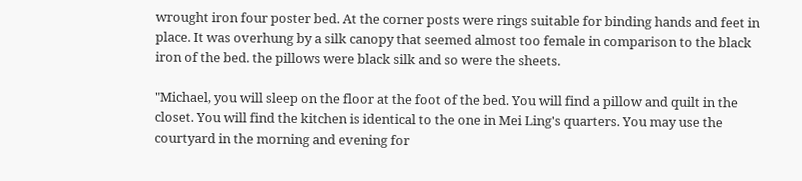wrought iron four poster bed. At the corner posts were rings suitable for binding hands and feet in place. It was overhung by a silk canopy that seemed almost too female in comparison to the black iron of the bed. the pillows were black silk and so were the sheets.

"Michael, you will sleep on the floor at the foot of the bed. You will find a pillow and quilt in the closet. You will find the kitchen is identical to the one in Mei Ling's quarters. You may use the courtyard in the morning and evening for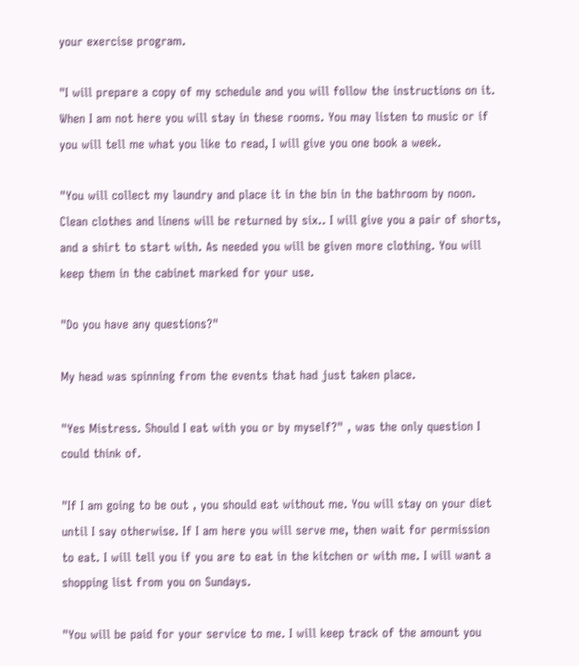your exercise program.

"I will prepare a copy of my schedule and you will follow the instructions on it. When I am not here you will stay in these rooms. You may listen to music or if you will tell me what you like to read, I will give you one book a week.

"You will collect my laundry and place it in the bin in the bathroom by noon. Clean clothes and linens will be returned by six.. I will give you a pair of shorts, and a shirt to start with. As needed you will be given more clothing. You will keep them in the cabinet marked for your use.

"Do you have any questions?"

My head was spinning from the events that had just taken place.

"Yes Mistress. Should I eat with you or by myself?" , was the only question I could think of.

"If I am going to be out , you should eat without me. You will stay on your diet until I say otherwise. If I am here you will serve me, then wait for permission to eat. I will tell you if you are to eat in the kitchen or with me. I will want a shopping list from you on Sundays.

"You will be paid for your service to me. I will keep track of the amount you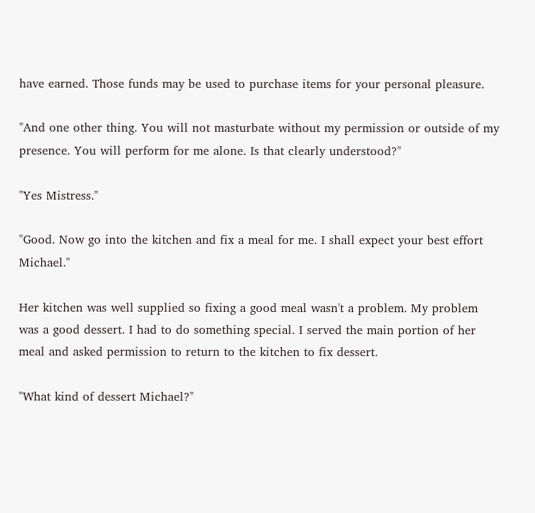have earned. Those funds may be used to purchase items for your personal pleasure.

"And one other thing. You will not masturbate without my permission or outside of my presence. You will perform for me alone. Is that clearly understood?"

"Yes Mistress."

"Good. Now go into the kitchen and fix a meal for me. I shall expect your best effort Michael."

Her kitchen was well supplied so fixing a good meal wasn't a problem. My problem was a good dessert. I had to do something special. I served the main portion of her meal and asked permission to return to the kitchen to fix dessert.

"What kind of dessert Michael?"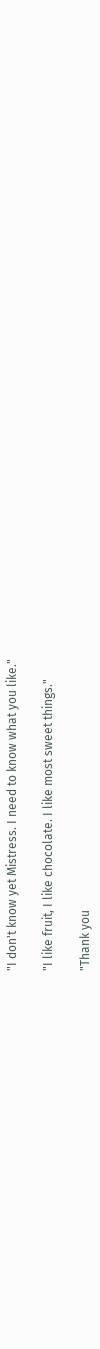"I don't know yet Mistress. I need to know what you like."

"I like fruit, I like chocolate. I like most sweet things."

"Thank you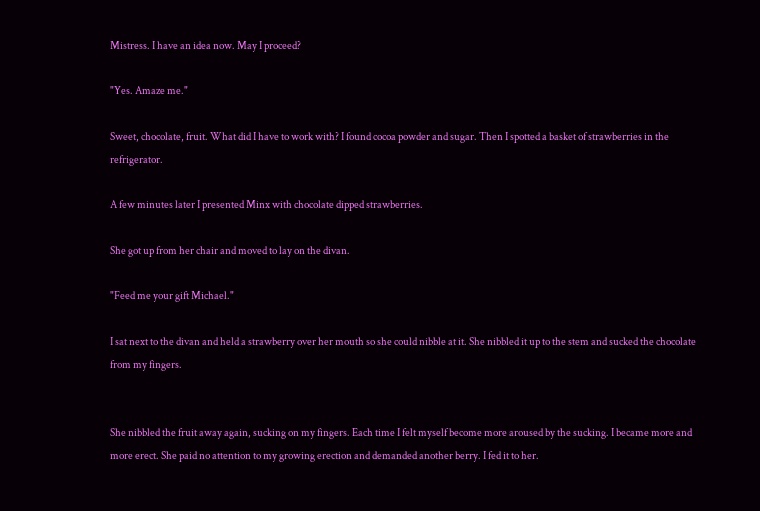Mistress. I have an idea now. May I proceed?

"Yes. Amaze me."

Sweet, chocolate, fruit. What did I have to work with? I found cocoa powder and sugar. Then I spotted a basket of strawberries in the refrigerator.

A few minutes later I presented Minx with chocolate dipped strawberries.

She got up from her chair and moved to lay on the divan.

"Feed me your gift Michael."

I sat next to the divan and held a strawberry over her mouth so she could nibble at it. She nibbled it up to the stem and sucked the chocolate from my fingers.


She nibbled the fruit away again, sucking on my fingers. Each time I felt myself become more aroused by the sucking. I became more and more erect. She paid no attention to my growing erection and demanded another berry. I fed it to her.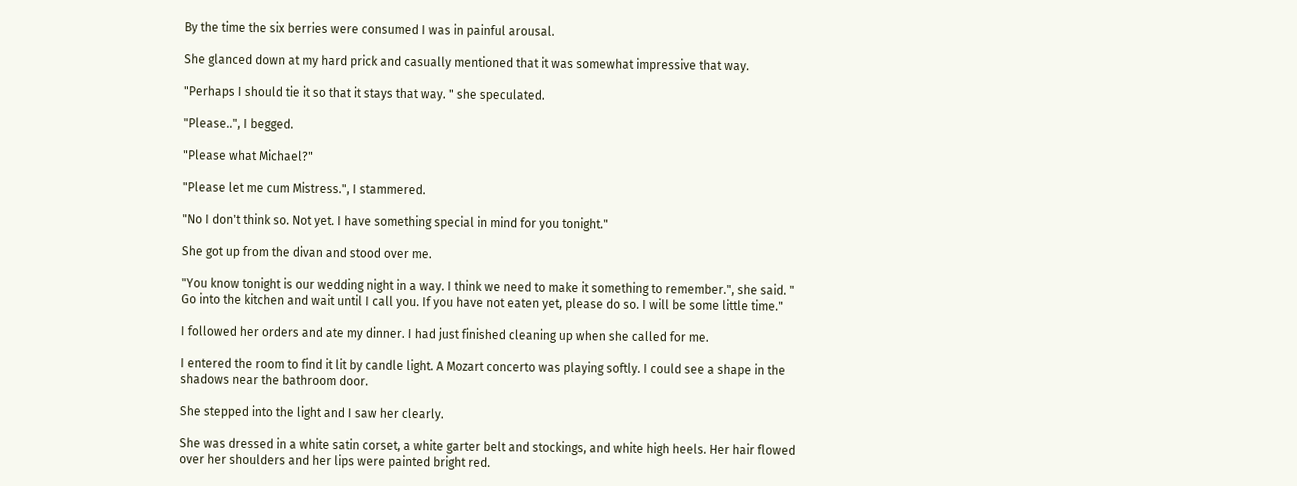By the time the six berries were consumed I was in painful arousal.

She glanced down at my hard prick and casually mentioned that it was somewhat impressive that way.

"Perhaps I should tie it so that it stays that way. " she speculated.

"Please..", I begged.

"Please what Michael?"

"Please let me cum Mistress.", I stammered.

"No I don't think so. Not yet. I have something special in mind for you tonight."

She got up from the divan and stood over me.

"You know tonight is our wedding night in a way. I think we need to make it something to remember.", she said. " Go into the kitchen and wait until I call you. If you have not eaten yet, please do so. I will be some little time."

I followed her orders and ate my dinner. I had just finished cleaning up when she called for me.

I entered the room to find it lit by candle light. A Mozart concerto was playing softly. I could see a shape in the shadows near the bathroom door.

She stepped into the light and I saw her clearly.

She was dressed in a white satin corset, a white garter belt and stockings, and white high heels. Her hair flowed over her shoulders and her lips were painted bright red.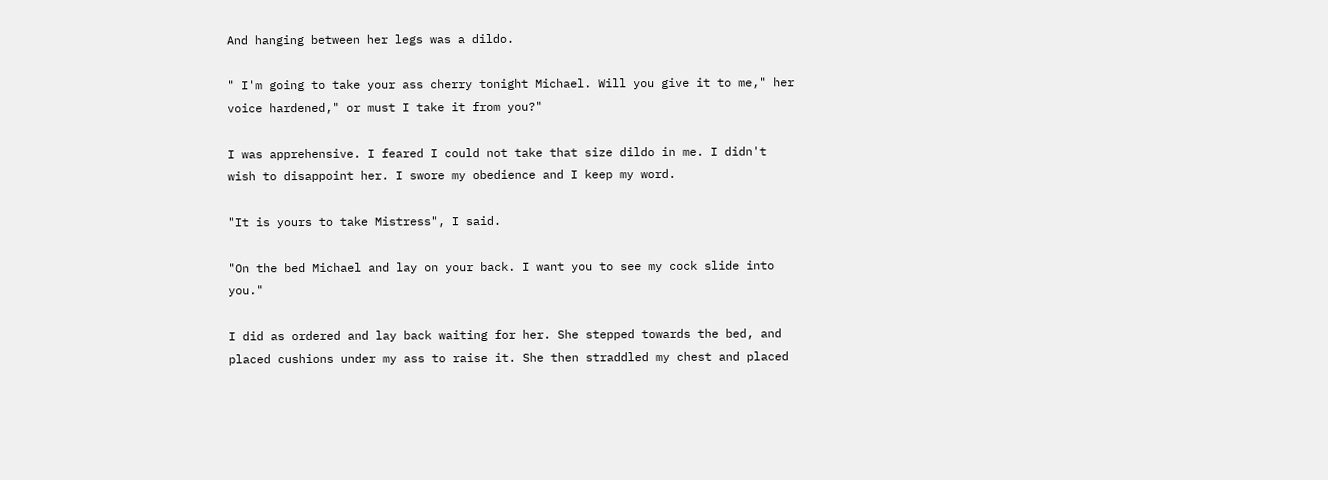And hanging between her legs was a dildo.

" I'm going to take your ass cherry tonight Michael. Will you give it to me," her voice hardened," or must I take it from you?"

I was apprehensive. I feared I could not take that size dildo in me. I didn't wish to disappoint her. I swore my obedience and I keep my word.

"It is yours to take Mistress", I said.

"On the bed Michael and lay on your back. I want you to see my cock slide into you."

I did as ordered and lay back waiting for her. She stepped towards the bed, and placed cushions under my ass to raise it. She then straddled my chest and placed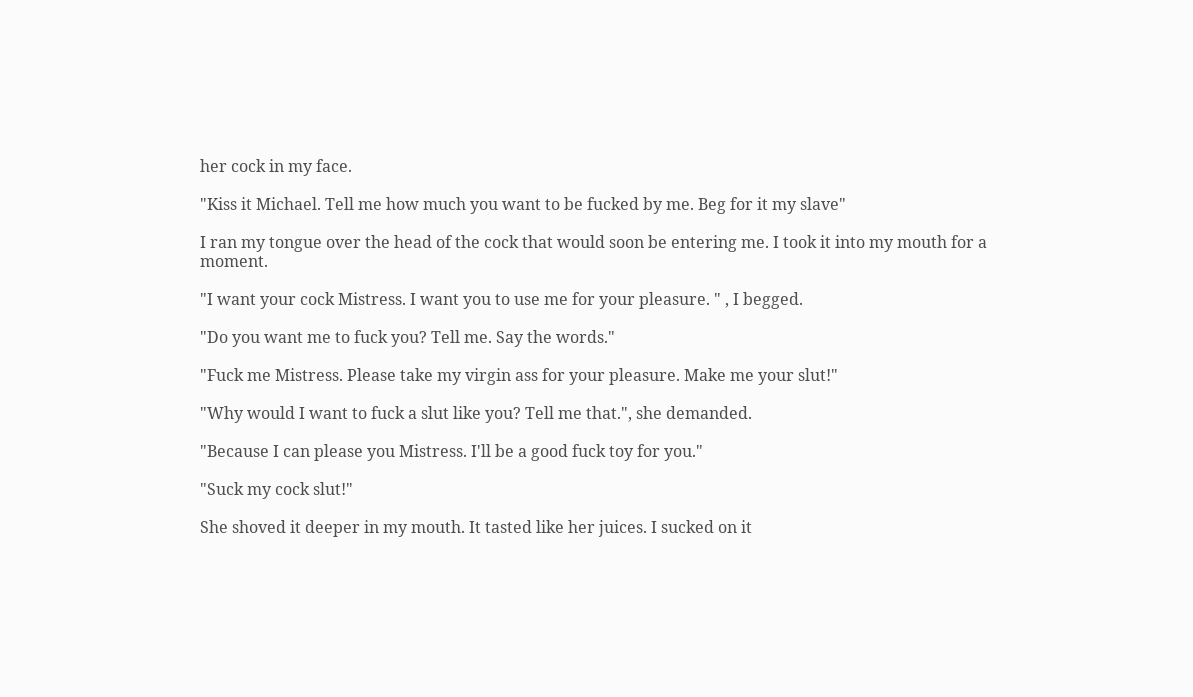her cock in my face.

"Kiss it Michael. Tell me how much you want to be fucked by me. Beg for it my slave"

I ran my tongue over the head of the cock that would soon be entering me. I took it into my mouth for a moment.

"I want your cock Mistress. I want you to use me for your pleasure. " , I begged.

"Do you want me to fuck you? Tell me. Say the words."

"Fuck me Mistress. Please take my virgin ass for your pleasure. Make me your slut!"

"Why would I want to fuck a slut like you? Tell me that.", she demanded.

"Because I can please you Mistress. I'll be a good fuck toy for you."

"Suck my cock slut!"

She shoved it deeper in my mouth. It tasted like her juices. I sucked on it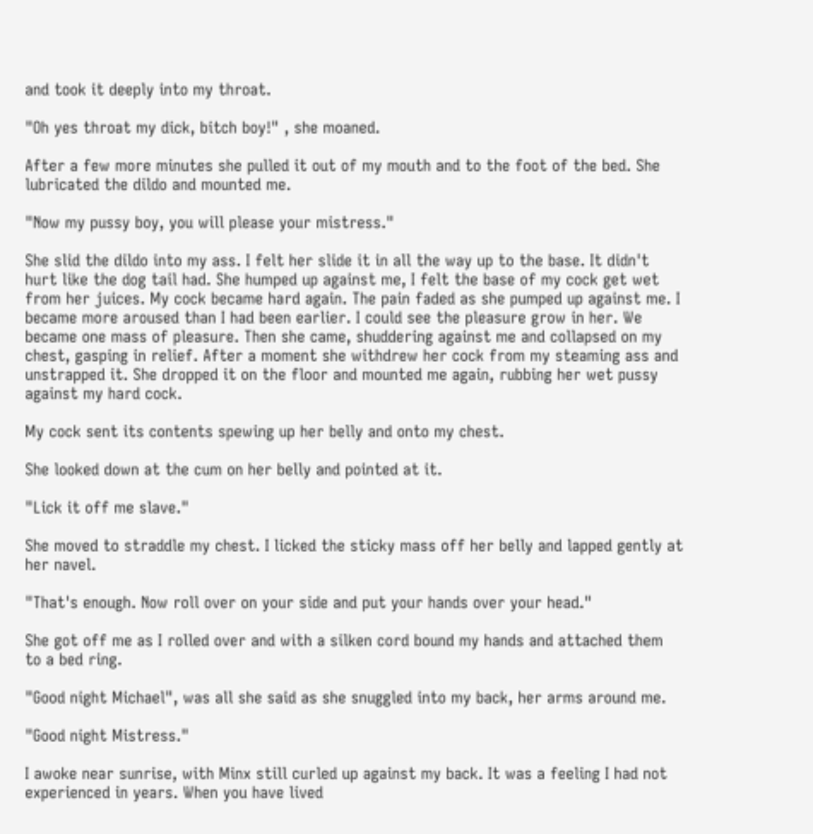and took it deeply into my throat.

"Oh yes throat my dick, bitch boy!" , she moaned.

After a few more minutes she pulled it out of my mouth and to the foot of the bed. She lubricated the dildo and mounted me.

"Now my pussy boy, you will please your mistress."

She slid the dildo into my ass. I felt her slide it in all the way up to the base. It didn't hurt like the dog tail had. She humped up against me, I felt the base of my cock get wet from her juices. My cock became hard again. The pain faded as she pumped up against me. I became more aroused than I had been earlier. I could see the pleasure grow in her. We became one mass of pleasure. Then she came, shuddering against me and collapsed on my chest, gasping in relief. After a moment she withdrew her cock from my steaming ass and unstrapped it. She dropped it on the floor and mounted me again, rubbing her wet pussy against my hard cock.

My cock sent its contents spewing up her belly and onto my chest.

She looked down at the cum on her belly and pointed at it.

"Lick it off me slave."

She moved to straddle my chest. I licked the sticky mass off her belly and lapped gently at her navel.

"That's enough. Now roll over on your side and put your hands over your head."

She got off me as I rolled over and with a silken cord bound my hands and attached them to a bed ring.

"Good night Michael", was all she said as she snuggled into my back, her arms around me.

"Good night Mistress."

I awoke near sunrise, with Minx still curled up against my back. It was a feeling I had not experienced in years. When you have lived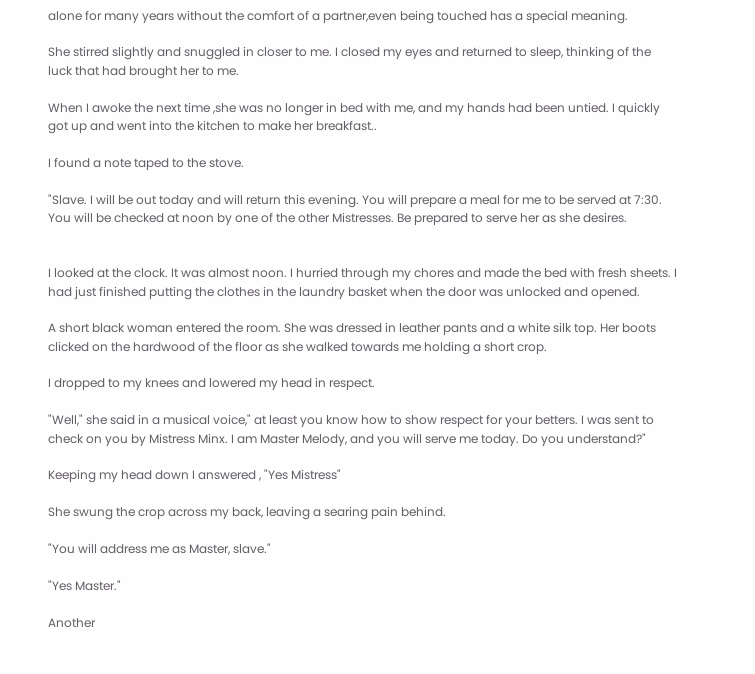alone for many years without the comfort of a partner,even being touched has a special meaning.

She stirred slightly and snuggled in closer to me. I closed my eyes and returned to sleep, thinking of the luck that had brought her to me.

When I awoke the next time ,she was no longer in bed with me, and my hands had been untied. I quickly got up and went into the kitchen to make her breakfast..

I found a note taped to the stove.

"Slave. I will be out today and will return this evening. You will prepare a meal for me to be served at 7:30. You will be checked at noon by one of the other Mistresses. Be prepared to serve her as she desires.


I looked at the clock. It was almost noon. I hurried through my chores and made the bed with fresh sheets. I had just finished putting the clothes in the laundry basket when the door was unlocked and opened.

A short black woman entered the room. She was dressed in leather pants and a white silk top. Her boots clicked on the hardwood of the floor as she walked towards me holding a short crop.

I dropped to my knees and lowered my head in respect.

"Well," she said in a musical voice," at least you know how to show respect for your betters. I was sent to check on you by Mistress Minx. I am Master Melody, and you will serve me today. Do you understand?"

Keeping my head down I answered , "Yes Mistress"

She swung the crop across my back, leaving a searing pain behind.

"You will address me as Master, slave."

"Yes Master."

Another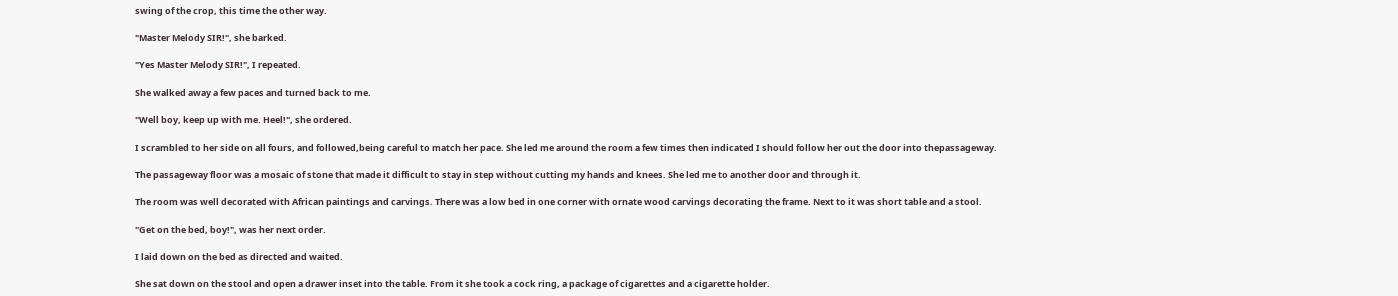swing of the crop, this time the other way.

"Master Melody SIR!", she barked.

"Yes Master Melody SIR!", I repeated.

She walked away a few paces and turned back to me.

"Well boy, keep up with me. Heel!", she ordered.

I scrambled to her side on all fours, and followed,being careful to match her pace. She led me around the room a few times then indicated I should follow her out the door into thepassageway.

The passageway floor was a mosaic of stone that made it difficult to stay in step without cutting my hands and knees. She led me to another door and through it.

The room was well decorated with African paintings and carvings. There was a low bed in one corner with ornate wood carvings decorating the frame. Next to it was short table and a stool.

"Get on the bed, boy!", was her next order.

I laid down on the bed as directed and waited.

She sat down on the stool and open a drawer inset into the table. From it she took a cock ring, a package of cigarettes and a cigarette holder.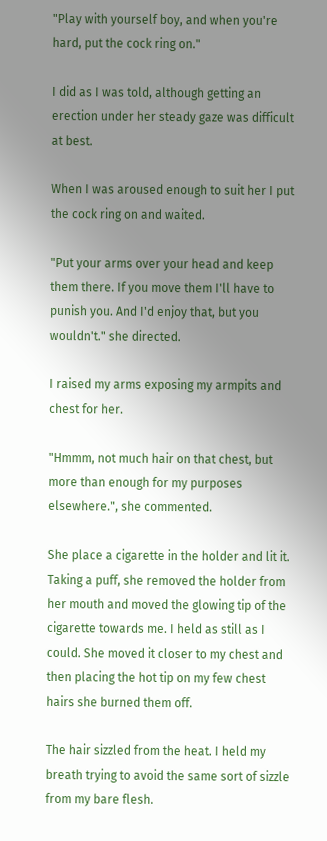"Play with yourself boy, and when you're hard, put the cock ring on."

I did as I was told, although getting an erection under her steady gaze was difficult at best.

When I was aroused enough to suit her I put the cock ring on and waited.

"Put your arms over your head and keep them there. If you move them I'll have to punish you. And I'd enjoy that, but you wouldn't." she directed.

I raised my arms exposing my armpits and chest for her.

"Hmmm, not much hair on that chest, but more than enough for my purposes elsewhere.", she commented.

She place a cigarette in the holder and lit it. Taking a puff, she removed the holder from her mouth and moved the glowing tip of the cigarette towards me. I held as still as I could. She moved it closer to my chest and then placing the hot tip on my few chest hairs she burned them off.

The hair sizzled from the heat. I held my breath trying to avoid the same sort of sizzle from my bare flesh.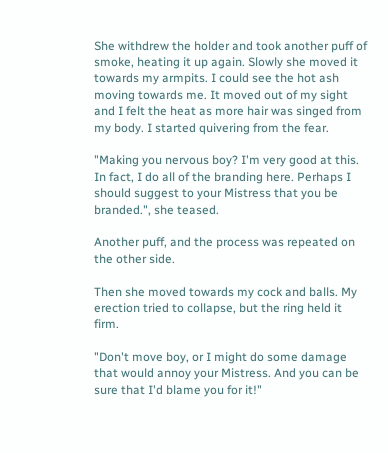She withdrew the holder and took another puff of smoke, heating it up again. Slowly she moved it towards my armpits. I could see the hot ash moving towards me. It moved out of my sight and I felt the heat as more hair was singed from my body. I started quivering from the fear.

"Making you nervous boy? I'm very good at this. In fact, I do all of the branding here. Perhaps I should suggest to your Mistress that you be branded.", she teased.

Another puff, and the process was repeated on the other side.

Then she moved towards my cock and balls. My erection tried to collapse, but the ring held it firm.

"Don't move boy, or I might do some damage that would annoy your Mistress. And you can be sure that I'd blame you for it!"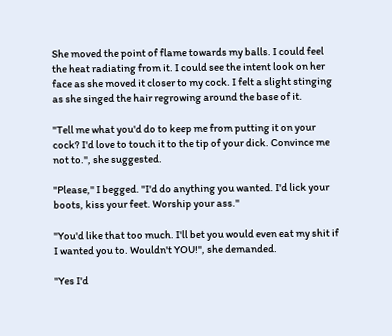She moved the point of flame towards my balls. I could feel the heat radiating from it. I could see the intent look on her face as she moved it closer to my cock. I felt a slight stinging as she singed the hair regrowing around the base of it.

"Tell me what you'd do to keep me from putting it on your cock? I'd love to touch it to the tip of your dick. Convince me not to.", she suggested.

"Please," I begged. "I'd do anything you wanted. I'd lick your boots, kiss your feet. Worship your ass."

"You'd like that too much. I'll bet you would even eat my shit if I wanted you to. Wouldn't YOU!", she demanded.

"Yes I'd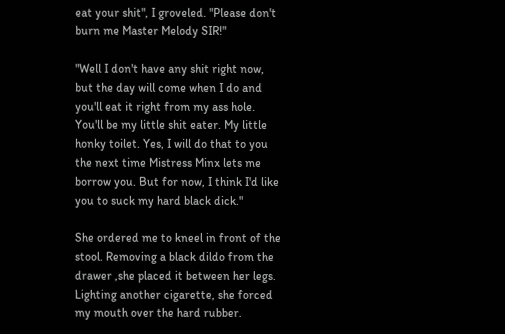eat your shit", I groveled. "Please don't burn me Master Melody SIR!"

"Well I don't have any shit right now, but the day will come when I do and you'll eat it right from my ass hole. You'll be my little shit eater. My little honky toilet. Yes, I will do that to you the next time Mistress Minx lets me borrow you. But for now, I think I'd like you to suck my hard black dick."

She ordered me to kneel in front of the stool. Removing a black dildo from the drawer ,she placed it between her legs. Lighting another cigarette, she forced my mouth over the hard rubber.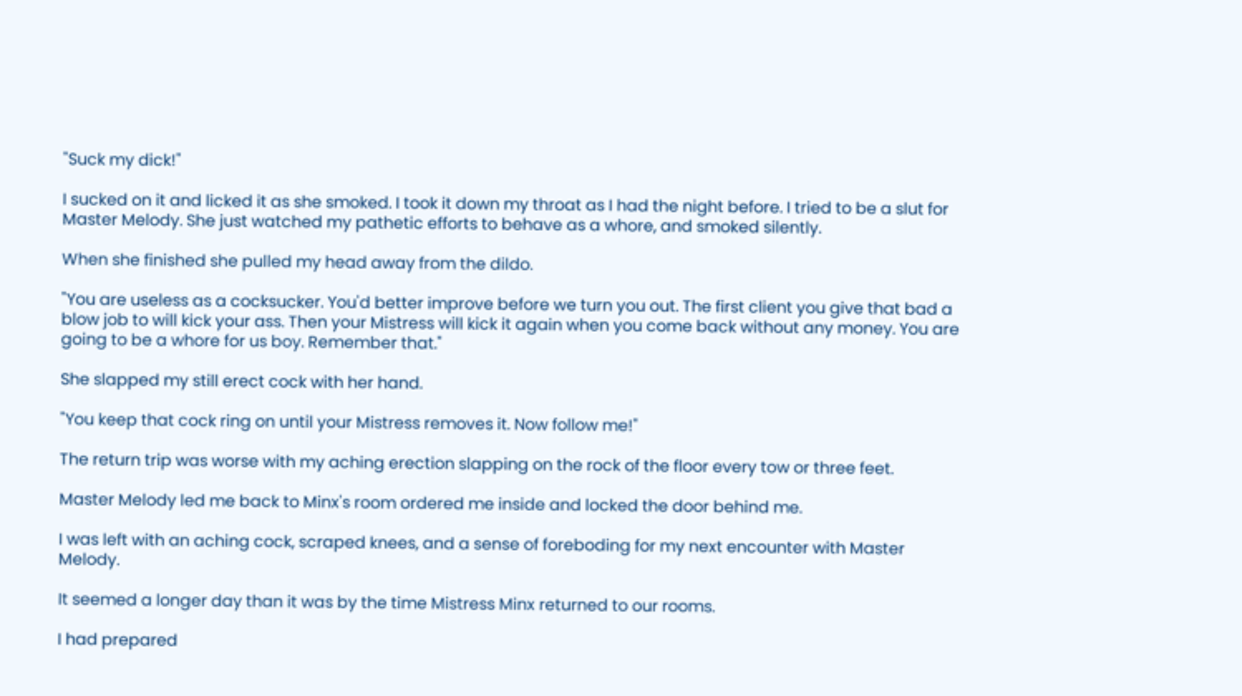"Suck my dick!"

I sucked on it and licked it as she smoked. I took it down my throat as I had the night before. I tried to be a slut for Master Melody. She just watched my pathetic efforts to behave as a whore, and smoked silently.

When she finished she pulled my head away from the dildo.

"You are useless as a cocksucker. You'd better improve before we turn you out. The first client you give that bad a blow job to will kick your ass. Then your Mistress will kick it again when you come back without any money. You are going to be a whore for us boy. Remember that."

She slapped my still erect cock with her hand.

"You keep that cock ring on until your Mistress removes it. Now follow me!"

The return trip was worse with my aching erection slapping on the rock of the floor every tow or three feet.

Master Melody led me back to Minx's room ordered me inside and locked the door behind me.

I was left with an aching cock, scraped knees, and a sense of foreboding for my next encounter with Master Melody.

It seemed a longer day than it was by the time Mistress Minx returned to our rooms.

I had prepared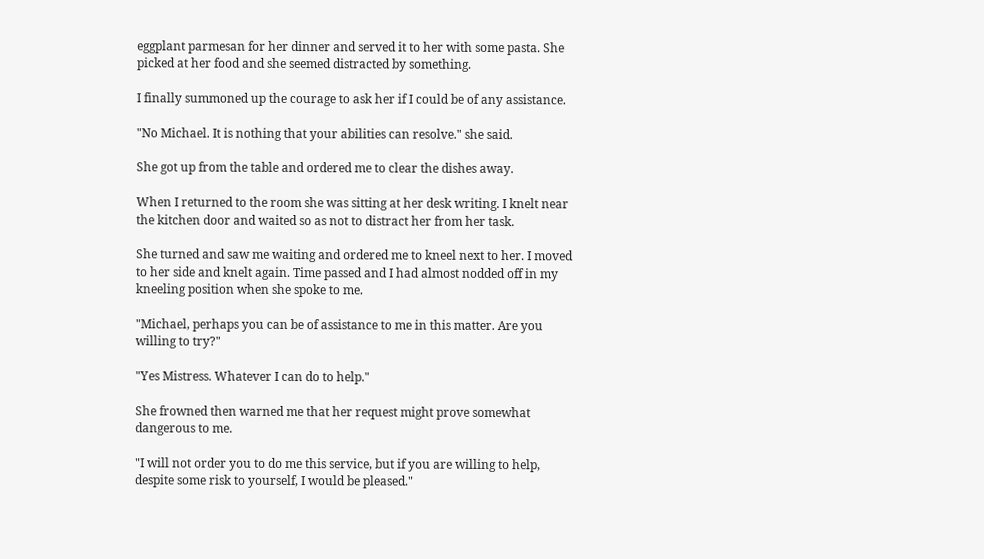eggplant parmesan for her dinner and served it to her with some pasta. She picked at her food and she seemed distracted by something.

I finally summoned up the courage to ask her if I could be of any assistance.

"No Michael. It is nothing that your abilities can resolve." she said.

She got up from the table and ordered me to clear the dishes away.

When I returned to the room she was sitting at her desk writing. I knelt near the kitchen door and waited so as not to distract her from her task.

She turned and saw me waiting and ordered me to kneel next to her. I moved to her side and knelt again. Time passed and I had almost nodded off in my kneeling position when she spoke to me.

"Michael, perhaps you can be of assistance to me in this matter. Are you willing to try?"

"Yes Mistress. Whatever I can do to help."

She frowned then warned me that her request might prove somewhat dangerous to me.

"I will not order you to do me this service, but if you are willing to help, despite some risk to yourself, I would be pleased."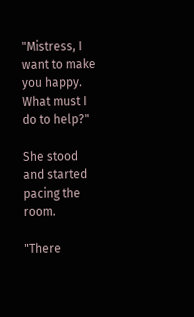"Mistress, I want to make you happy. What must I do to help?"

She stood and started pacing the room.

"There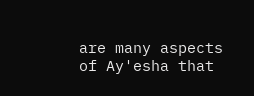are many aspects of Ay'esha that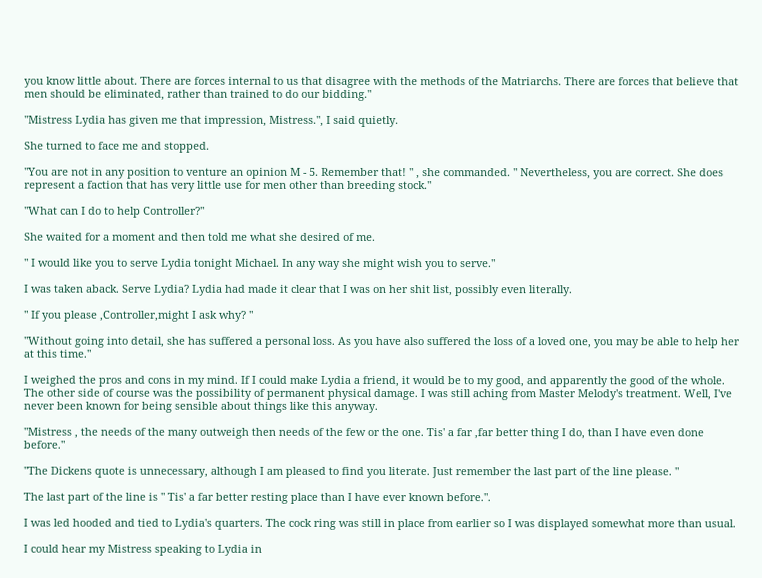you know little about. There are forces internal to us that disagree with the methods of the Matriarchs. There are forces that believe that men should be eliminated, rather than trained to do our bidding."

"Mistress Lydia has given me that impression, Mistress.", I said quietly.

She turned to face me and stopped.

"You are not in any position to venture an opinion M - 5. Remember that! " , she commanded. " Nevertheless, you are correct. She does represent a faction that has very little use for men other than breeding stock."

"What can I do to help Controller?"

She waited for a moment and then told me what she desired of me.

" I would like you to serve Lydia tonight Michael. In any way she might wish you to serve."

I was taken aback. Serve Lydia? Lydia had made it clear that I was on her shit list, possibly even literally.

" If you please ,Controller,might I ask why? "

"Without going into detail, she has suffered a personal loss. As you have also suffered the loss of a loved one, you may be able to help her at this time."

I weighed the pros and cons in my mind. If I could make Lydia a friend, it would be to my good, and apparently the good of the whole. The other side of course was the possibility of permanent physical damage. I was still aching from Master Melody's treatment. Well, I've never been known for being sensible about things like this anyway.

"Mistress , the needs of the many outweigh then needs of the few or the one. Tis' a far ,far better thing I do, than I have even done before."

"The Dickens quote is unnecessary, although I am pleased to find you literate. Just remember the last part of the line please. "

The last part of the line is " Tis' a far better resting place than I have ever known before.".

I was led hooded and tied to Lydia's quarters. The cock ring was still in place from earlier so I was displayed somewhat more than usual.

I could hear my Mistress speaking to Lydia in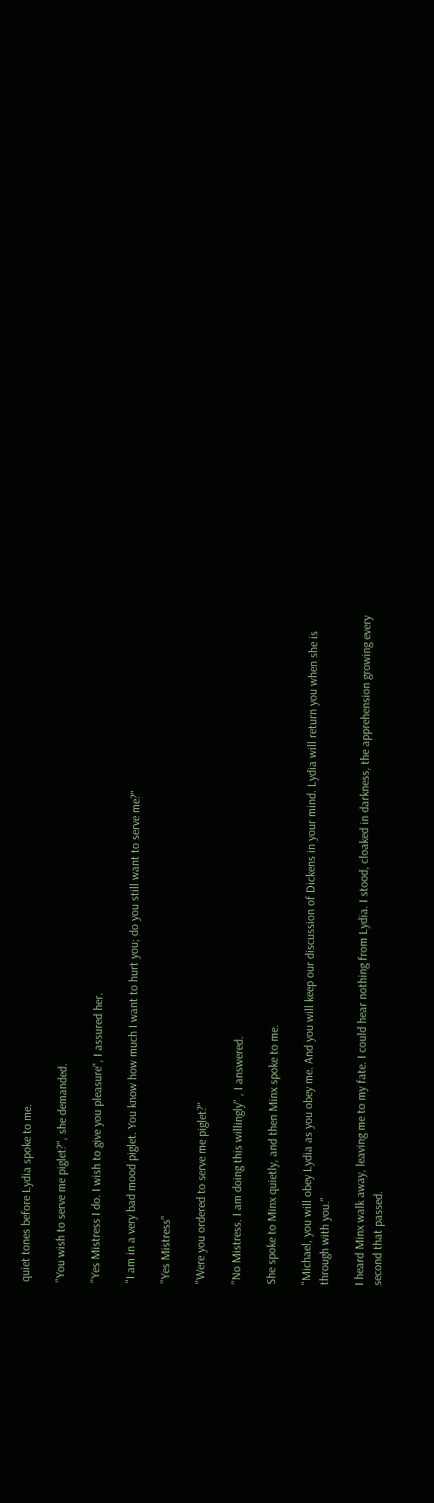quiet tones before Lydia spoke to me.

"You wish to serve me piglet?", she demanded.

"Yes Mistress I do. I wish to give you pleasure", I assured her.

"I am in a very bad mood piglet. You know how much I want to hurt you; do you still want to serve me?"

"Yes Mistress"

"Were you ordered to serve me piglet?"

"No Mistress. I am doing this willingly" , I answered.

She spoke to Minx quietly, and then Minx spoke to me.

"Michael, you will obey Lydia as you obey me. And you will keep our discussion of Dickens in your mind. Lydia will return you when she is through with you."

I heard Minx walk away, leaving me to my fate. I could hear nothing from Lydia. I stood, cloaked in darkness, the apprehension growing every second that passed.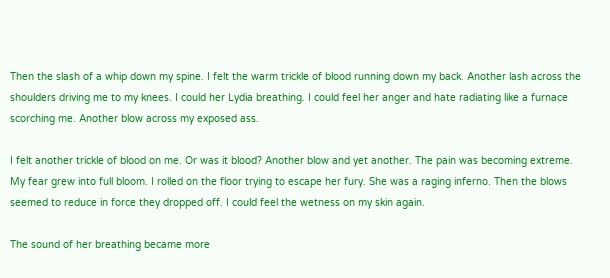Then the slash of a whip down my spine. I felt the warm trickle of blood running down my back. Another lash across the shoulders driving me to my knees. I could her Lydia breathing. I could feel her anger and hate radiating like a furnace scorching me. Another blow across my exposed ass.

I felt another trickle of blood on me. Or was it blood? Another blow and yet another. The pain was becoming extreme. My fear grew into full bloom. I rolled on the floor trying to escape her fury. She was a raging inferno. Then the blows seemed to reduce in force they dropped off. I could feel the wetness on my skin again.

The sound of her breathing became more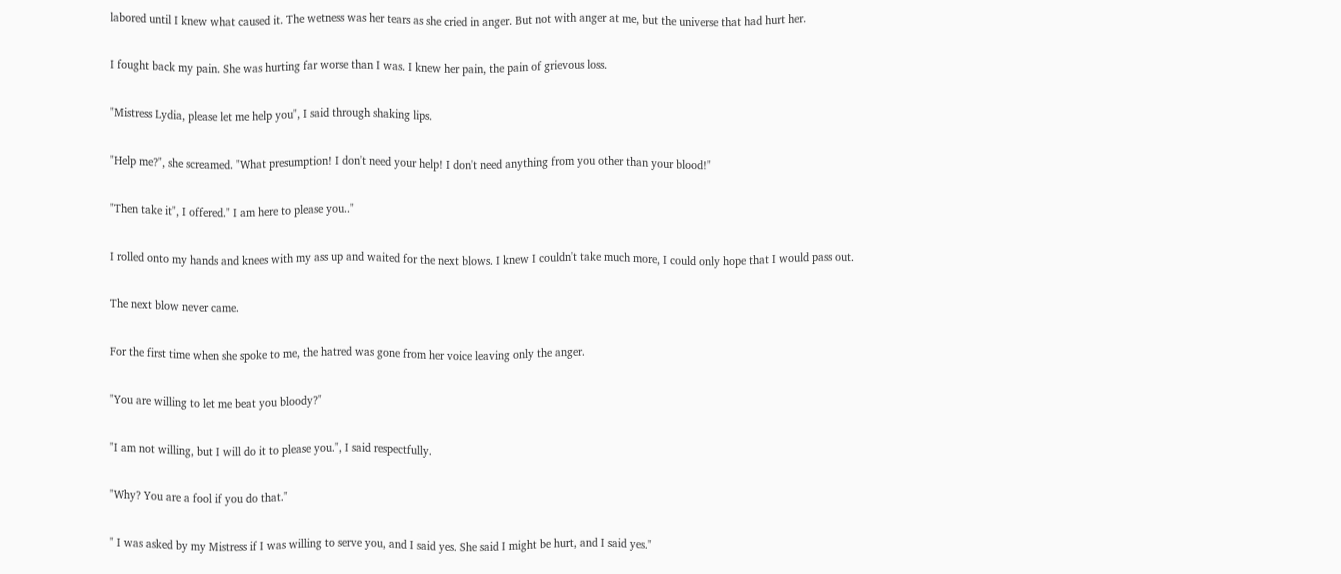labored until I knew what caused it. The wetness was her tears as she cried in anger. But not with anger at me, but the universe that had hurt her.

I fought back my pain. She was hurting far worse than I was. I knew her pain, the pain of grievous loss.

"Mistress Lydia, please let me help you", I said through shaking lips.

"Help me?", she screamed. "What presumption! I don't need your help! I don't need anything from you other than your blood!"

"Then take it", I offered." I am here to please you.."

I rolled onto my hands and knees with my ass up and waited for the next blows. I knew I couldn't take much more, I could only hope that I would pass out.

The next blow never came.

For the first time when she spoke to me, the hatred was gone from her voice leaving only the anger.

"You are willing to let me beat you bloody?"

"I am not willing, but I will do it to please you.", I said respectfully.

"Why? You are a fool if you do that."

" I was asked by my Mistress if I was willing to serve you, and I said yes. She said I might be hurt, and I said yes."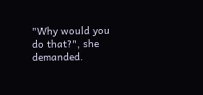"Why would you do that?", she demanded.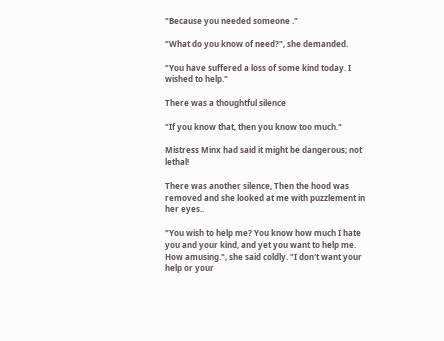"Because you needed someone ."

"What do you know of need?", she demanded.

"You have suffered a loss of some kind today. I wished to help."

There was a thoughtful silence

"If you know that, then you know too much."

Mistress Minx had said it might be dangerous; not lethal!

There was another silence, Then the hood was removed and she looked at me with puzzlement in her eyes..

"You wish to help me? You know how much I hate you and your kind, and yet you want to help me. How amusing.", she said coldly. "I don't want your help or your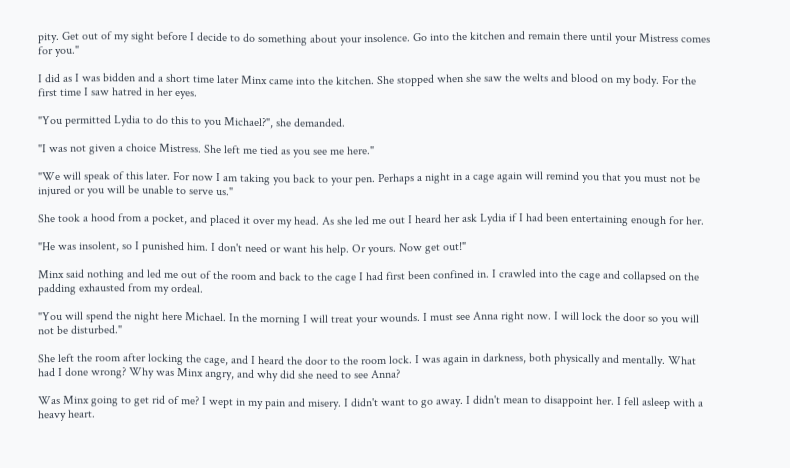pity. Get out of my sight before I decide to do something about your insolence. Go into the kitchen and remain there until your Mistress comes for you."

I did as I was bidden and a short time later Minx came into the kitchen. She stopped when she saw the welts and blood on my body. For the first time I saw hatred in her eyes.

"You permitted Lydia to do this to you Michael?", she demanded.

"I was not given a choice Mistress. She left me tied as you see me here."

"We will speak of this later. For now I am taking you back to your pen. Perhaps a night in a cage again will remind you that you must not be injured or you will be unable to serve us."

She took a hood from a pocket, and placed it over my head. As she led me out I heard her ask Lydia if I had been entertaining enough for her.

"He was insolent, so I punished him. I don't need or want his help. Or yours. Now get out!"

Minx said nothing and led me out of the room and back to the cage I had first been confined in. I crawled into the cage and collapsed on the padding exhausted from my ordeal.

"You will spend the night here Michael. In the morning I will treat your wounds. I must see Anna right now. I will lock the door so you will not be disturbed."

She left the room after locking the cage, and I heard the door to the room lock. I was again in darkness, both physically and mentally. What had I done wrong? Why was Minx angry, and why did she need to see Anna?

Was Minx going to get rid of me? I wept in my pain and misery. I didn't want to go away. I didn't mean to disappoint her. I fell asleep with a heavy heart.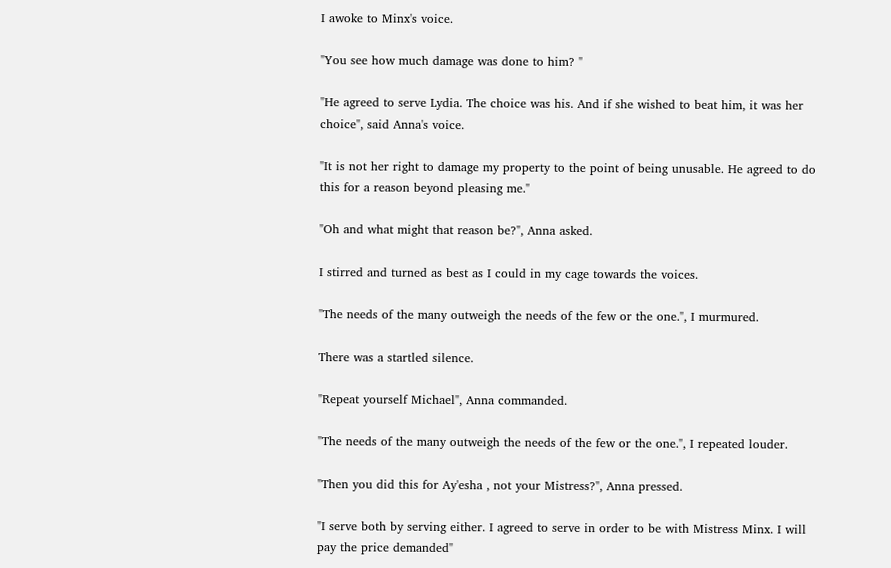I awoke to Minx's voice.

"You see how much damage was done to him? "

"He agreed to serve Lydia. The choice was his. And if she wished to beat him, it was her choice", said Anna's voice.

"It is not her right to damage my property to the point of being unusable. He agreed to do this for a reason beyond pleasing me."

"Oh and what might that reason be?", Anna asked.

I stirred and turned as best as I could in my cage towards the voices.

"The needs of the many outweigh the needs of the few or the one.", I murmured.

There was a startled silence.

"Repeat yourself Michael", Anna commanded.

"The needs of the many outweigh the needs of the few or the one.", I repeated louder.

"Then you did this for Ay'esha , not your Mistress?", Anna pressed.

"I serve both by serving either. I agreed to serve in order to be with Mistress Minx. I will pay the price demanded"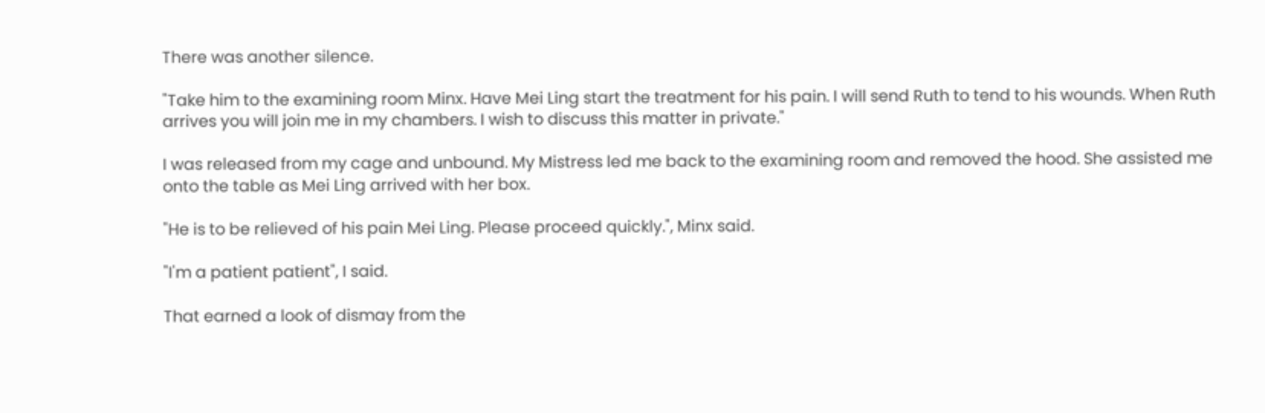There was another silence.

"Take him to the examining room Minx. Have Mei Ling start the treatment for his pain. I will send Ruth to tend to his wounds. When Ruth arrives you will join me in my chambers. I wish to discuss this matter in private."

I was released from my cage and unbound. My Mistress led me back to the examining room and removed the hood. She assisted me onto the table as Mei Ling arrived with her box.

"He is to be relieved of his pain Mei Ling. Please proceed quickly.", Minx said.

"I'm a patient patient", I said.

That earned a look of dismay from the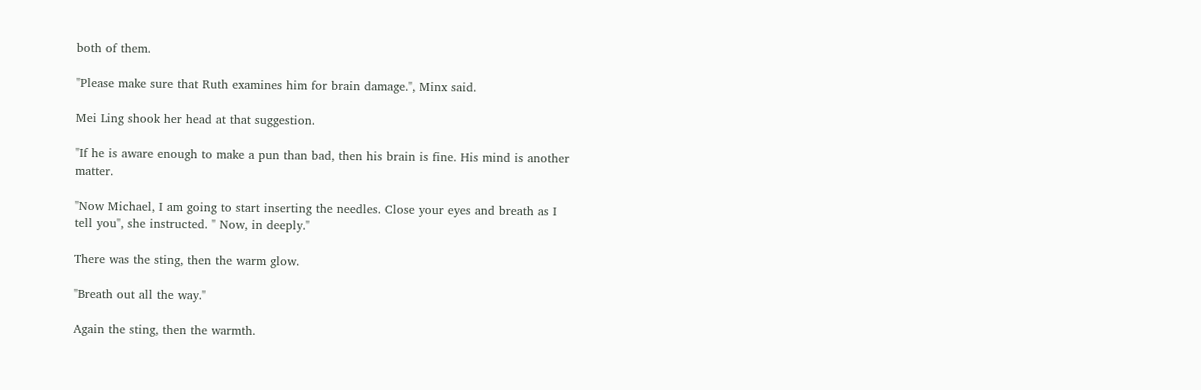both of them.

"Please make sure that Ruth examines him for brain damage.", Minx said.

Mei Ling shook her head at that suggestion.

"If he is aware enough to make a pun than bad, then his brain is fine. His mind is another matter.

"Now Michael, I am going to start inserting the needles. Close your eyes and breath as I tell you", she instructed. " Now, in deeply."

There was the sting, then the warm glow.

"Breath out all the way."

Again the sting, then the warmth.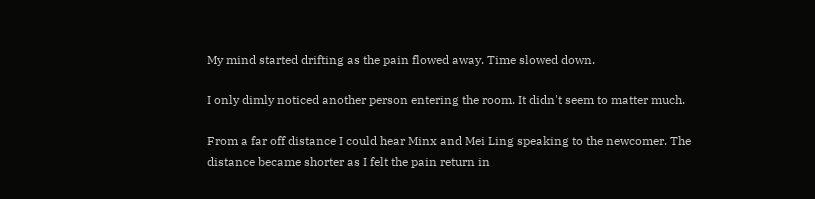My mind started drifting as the pain flowed away. Time slowed down.

I only dimly noticed another person entering the room. It didn't seem to matter much.

From a far off distance I could hear Minx and Mei Ling speaking to the newcomer. The distance became shorter as I felt the pain return in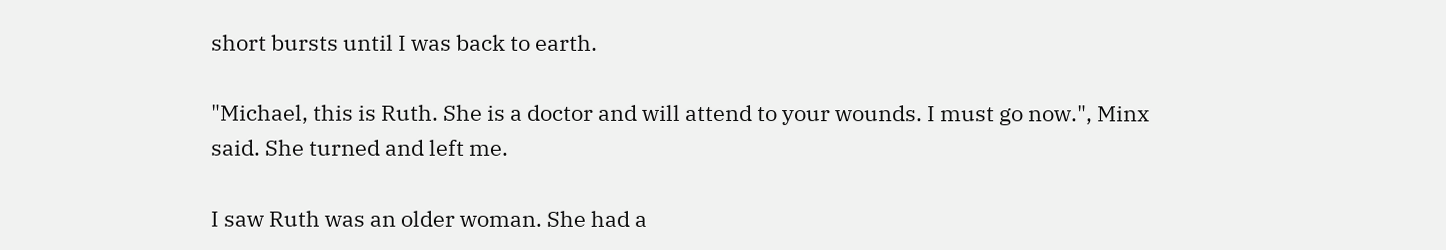short bursts until I was back to earth.

"Michael, this is Ruth. She is a doctor and will attend to your wounds. I must go now.", Minx said. She turned and left me.

I saw Ruth was an older woman. She had a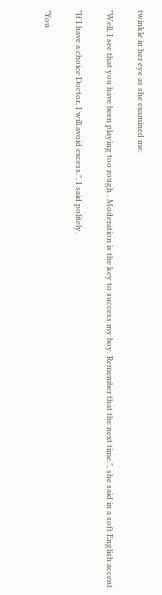twinkle in her eye as she examined me.

"Well, I see that you have been playing too rough . Moderation is the key to success my boy. Remember that the next time.", she said in a soft English accent.

"If I have a choice Doctor, I will avoid excess.", I said politely.

"You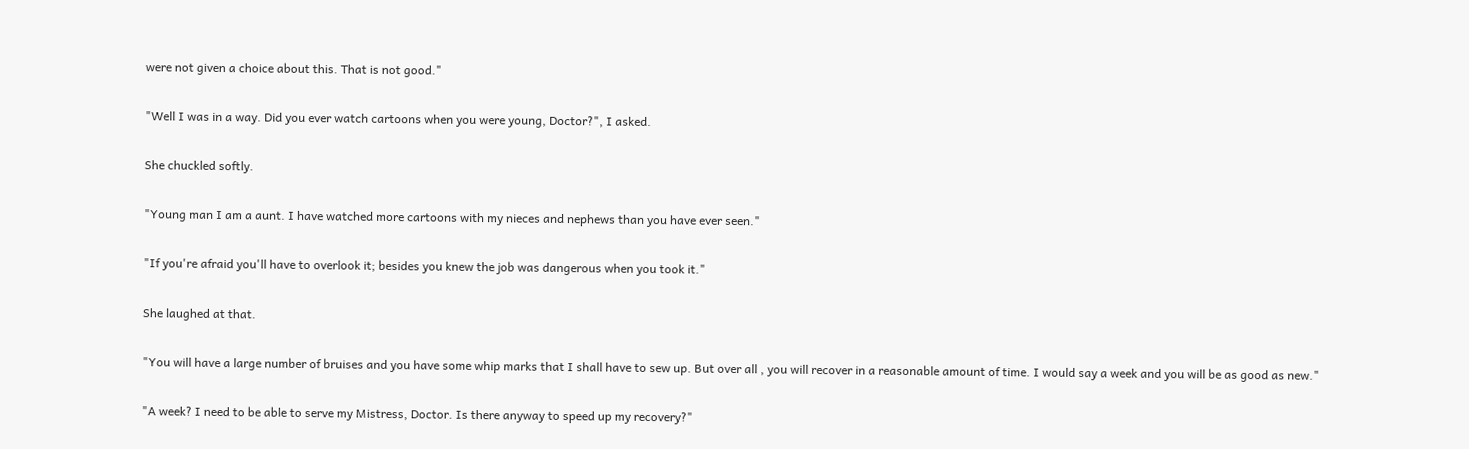were not given a choice about this. That is not good."

"Well I was in a way. Did you ever watch cartoons when you were young, Doctor?", I asked.

She chuckled softly.

"Young man I am a aunt. I have watched more cartoons with my nieces and nephews than you have ever seen."

"If you're afraid you'll have to overlook it; besides you knew the job was dangerous when you took it."

She laughed at that.

"You will have a large number of bruises and you have some whip marks that I shall have to sew up. But over all , you will recover in a reasonable amount of time. I would say a week and you will be as good as new."

"A week? I need to be able to serve my Mistress, Doctor. Is there anyway to speed up my recovery?"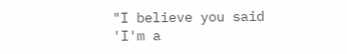"I believe you said 'I'm a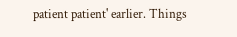patient patient' earlier. Things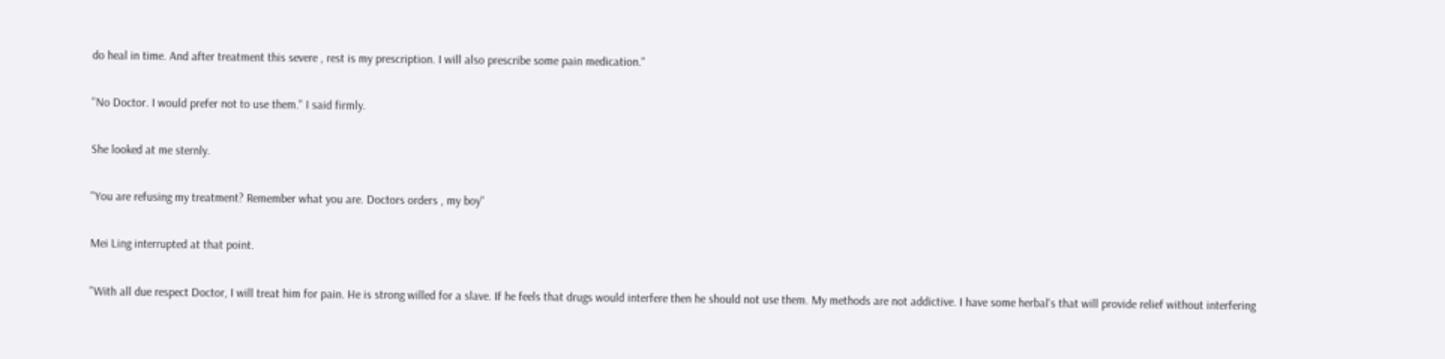do heal in time. And after treatment this severe , rest is my prescription. I will also prescribe some pain medication."

"No Doctor. I would prefer not to use them." I said firmly.

She looked at me sternly.

"You are refusing my treatment? Remember what you are. Doctors orders , my boy"

Mei Ling interrupted at that point.

"With all due respect Doctor, I will treat him for pain. He is strong willed for a slave. If he feels that drugs would interfere then he should not use them. My methods are not addictive. I have some herbal's that will provide relief without interfering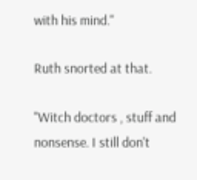with his mind."

Ruth snorted at that.

"Witch doctors , stuff and nonsense. I still don't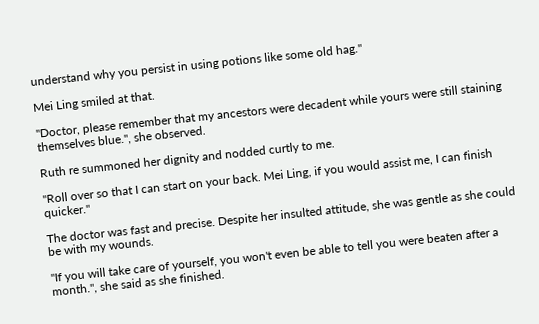understand why you persist in using potions like some old hag."

Mei Ling smiled at that.

"Doctor, please remember that my ancestors were decadent while yours were still staining themselves blue.", she observed.

Ruth re summoned her dignity and nodded curtly to me.

"Roll over so that I can start on your back. Mei Ling, if you would assist me, I can finish quicker."

The doctor was fast and precise. Despite her insulted attitude, she was gentle as she could be with my wounds.

"If you will take care of yourself, you won't even be able to tell you were beaten after a month.", she said as she finished.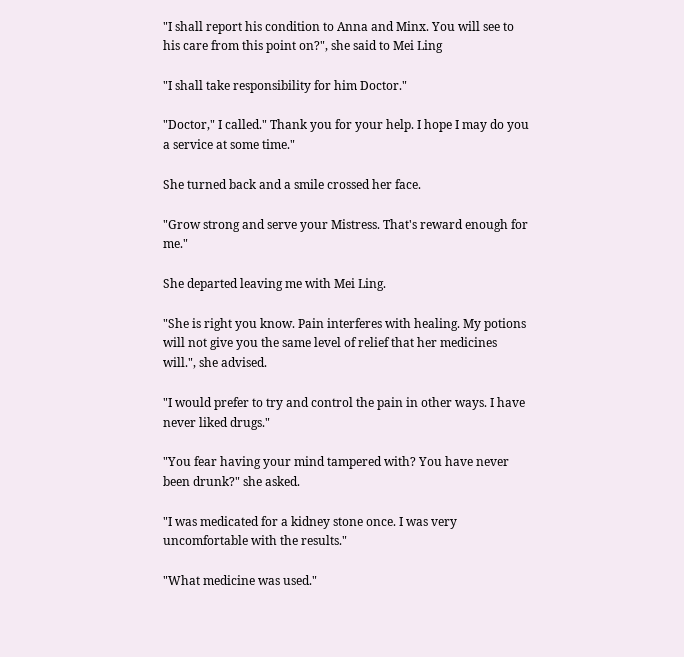"I shall report his condition to Anna and Minx. You will see to his care from this point on?", she said to Mei Ling

"I shall take responsibility for him Doctor."

"Doctor," I called." Thank you for your help. I hope I may do you a service at some time."

She turned back and a smile crossed her face.

"Grow strong and serve your Mistress. That's reward enough for me."

She departed leaving me with Mei Ling.

"She is right you know. Pain interferes with healing. My potions will not give you the same level of relief that her medicines will.", she advised.

"I would prefer to try and control the pain in other ways. I have never liked drugs."

"You fear having your mind tampered with? You have never been drunk?" she asked.

"I was medicated for a kidney stone once. I was very uncomfortable with the results."

"What medicine was used."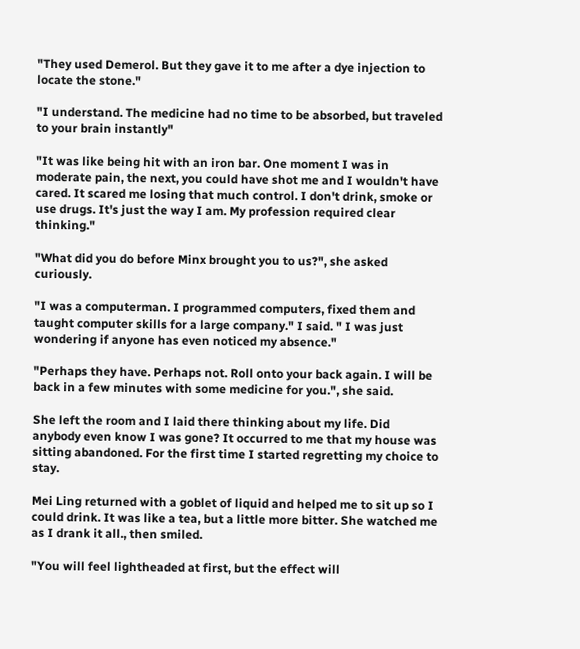"They used Demerol. But they gave it to me after a dye injection to locate the stone."

"I understand. The medicine had no time to be absorbed, but traveled to your brain instantly"

"It was like being hit with an iron bar. One moment I was in moderate pain, the next, you could have shot me and I wouldn't have cared. It scared me losing that much control. I don't drink, smoke or use drugs. It's just the way I am. My profession required clear thinking."

"What did you do before Minx brought you to us?", she asked curiously.

"I was a computerman. I programmed computers, fixed them and taught computer skills for a large company." I said. " I was just wondering if anyone has even noticed my absence."

"Perhaps they have. Perhaps not. Roll onto your back again. I will be back in a few minutes with some medicine for you.", she said.

She left the room and I laid there thinking about my life. Did anybody even know I was gone? It occurred to me that my house was sitting abandoned. For the first time I started regretting my choice to stay.

Mei Ling returned with a goblet of liquid and helped me to sit up so I could drink. It was like a tea, but a little more bitter. She watched me as I drank it all., then smiled.

"You will feel lightheaded at first, but the effect will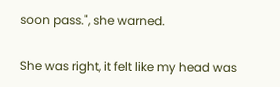soon pass.", she warned.

She was right, it felt like my head was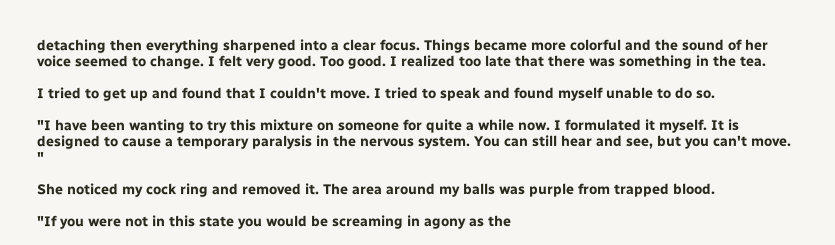detaching then everything sharpened into a clear focus. Things became more colorful and the sound of her voice seemed to change. I felt very good. Too good. I realized too late that there was something in the tea.

I tried to get up and found that I couldn't move. I tried to speak and found myself unable to do so.

"I have been wanting to try this mixture on someone for quite a while now. I formulated it myself. It is designed to cause a temporary paralysis in the nervous system. You can still hear and see, but you can't move. "

She noticed my cock ring and removed it. The area around my balls was purple from trapped blood.

"If you were not in this state you would be screaming in agony as the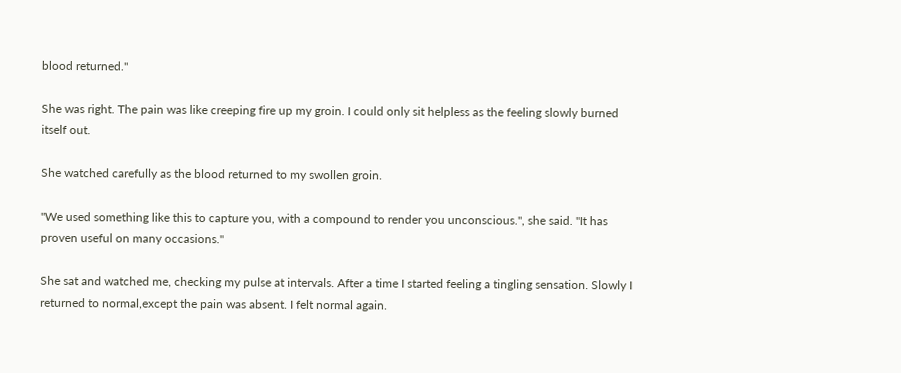blood returned."

She was right. The pain was like creeping fire up my groin. I could only sit helpless as the feeling slowly burned itself out.

She watched carefully as the blood returned to my swollen groin.

"We used something like this to capture you, with a compound to render you unconscious.", she said. "It has proven useful on many occasions."

She sat and watched me, checking my pulse at intervals. After a time I started feeling a tingling sensation. Slowly I returned to normal,except the pain was absent. I felt normal again.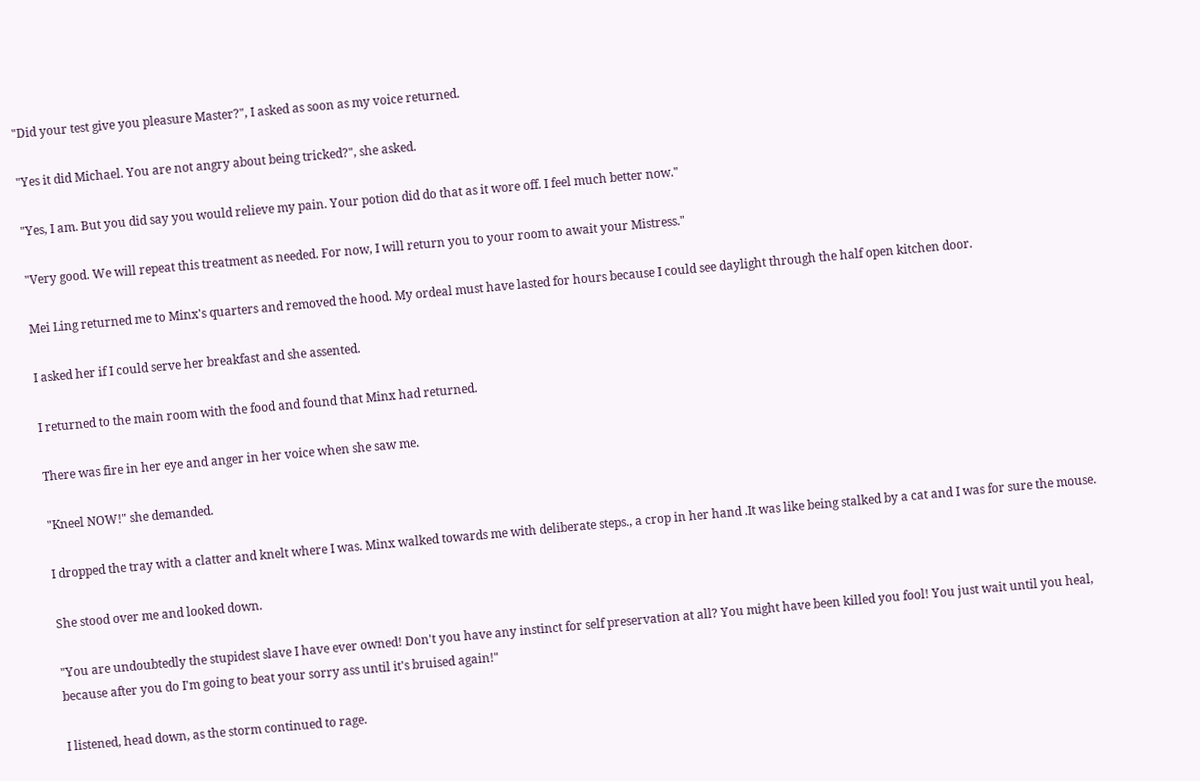"Did your test give you pleasure Master?", I asked as soon as my voice returned.

"Yes it did Michael. You are not angry about being tricked?", she asked.

"Yes, I am. But you did say you would relieve my pain. Your potion did do that as it wore off. I feel much better now."

"Very good. We will repeat this treatment as needed. For now, I will return you to your room to await your Mistress."

Mei Ling returned me to Minx's quarters and removed the hood. My ordeal must have lasted for hours because I could see daylight through the half open kitchen door.

I asked her if I could serve her breakfast and she assented.

I returned to the main room with the food and found that Minx had returned.

There was fire in her eye and anger in her voice when she saw me.

"Kneel NOW!" she demanded.

I dropped the tray with a clatter and knelt where I was. Minx walked towards me with deliberate steps., a crop in her hand .It was like being stalked by a cat and I was for sure the mouse.

She stood over me and looked down.

"You are undoubtedly the stupidest slave I have ever owned! Don't you have any instinct for self preservation at all? You might have been killed you fool! You just wait until you heal, because after you do I'm going to beat your sorry ass until it's bruised again!"

I listened, head down, as the storm continued to rage.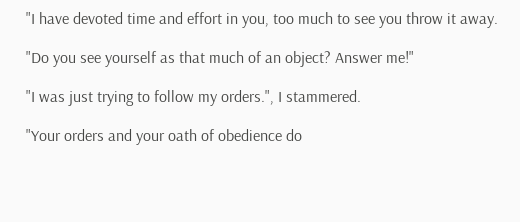"I have devoted time and effort in you, too much to see you throw it away.

"Do you see yourself as that much of an object? Answer me!"

"I was just trying to follow my orders.", I stammered.

"Your orders and your oath of obedience do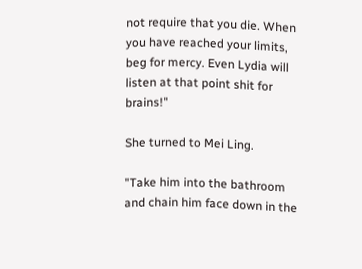not require that you die. When you have reached your limits, beg for mercy. Even Lydia will listen at that point shit for brains!"

She turned to Mei Ling.

"Take him into the bathroom and chain him face down in the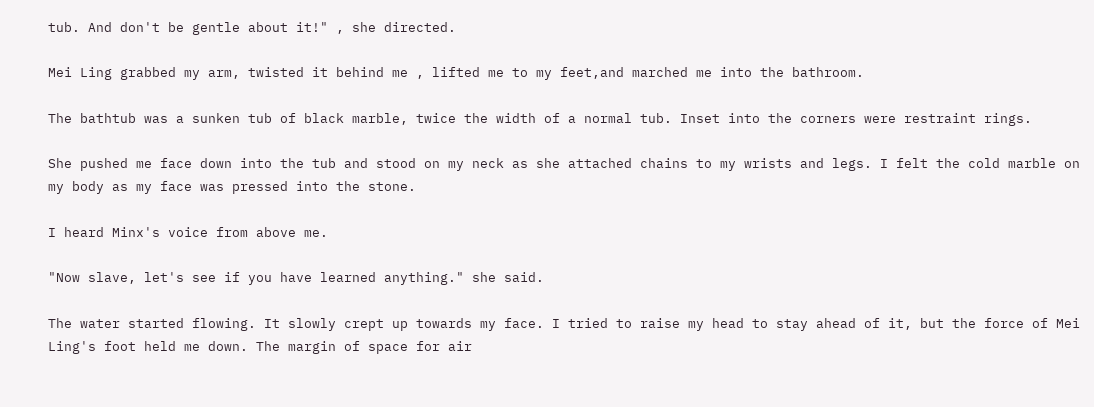tub. And don't be gentle about it!" , she directed.

Mei Ling grabbed my arm, twisted it behind me , lifted me to my feet,and marched me into the bathroom.

The bathtub was a sunken tub of black marble, twice the width of a normal tub. Inset into the corners were restraint rings.

She pushed me face down into the tub and stood on my neck as she attached chains to my wrists and legs. I felt the cold marble on my body as my face was pressed into the stone.

I heard Minx's voice from above me.

"Now slave, let's see if you have learned anything." she said.

The water started flowing. It slowly crept up towards my face. I tried to raise my head to stay ahead of it, but the force of Mei Ling's foot held me down. The margin of space for air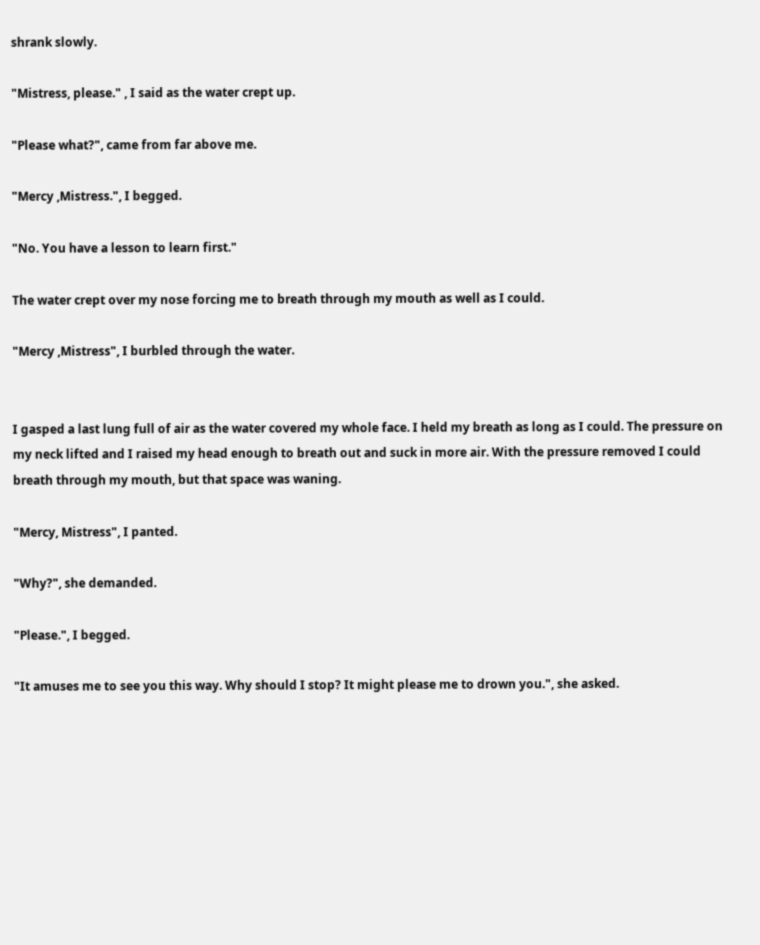shrank slowly.

"Mistress, please." , I said as the water crept up.

"Please what?", came from far above me.

"Mercy ,Mistress.", I begged.

"No. You have a lesson to learn first."

The water crept over my nose forcing me to breath through my mouth as well as I could.

"Mercy ,Mistress", I burbled through the water.


I gasped a last lung full of air as the water covered my whole face. I held my breath as long as I could. The pressure on my neck lifted and I raised my head enough to breath out and suck in more air. With the pressure removed I could breath through my mouth, but that space was waning.

"Mercy, Mistress", I panted.

"Why?", she demanded.

"Please.", I begged.

"It amuses me to see you this way. Why should I stop? It might please me to drown you.", she asked.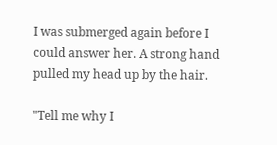I was submerged again before I could answer her. A strong hand pulled my head up by the hair.

"Tell me why I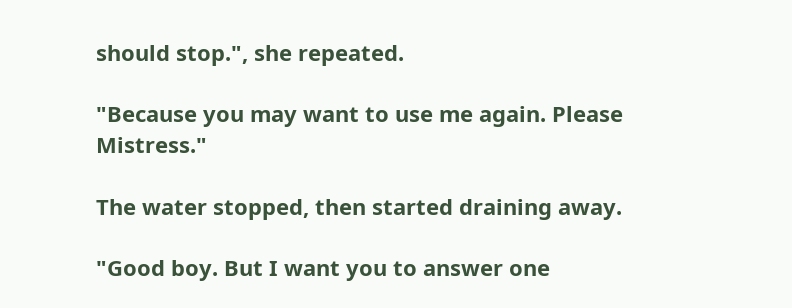should stop.", she repeated.

"Because you may want to use me again. Please Mistress."

The water stopped, then started draining away.

"Good boy. But I want you to answer one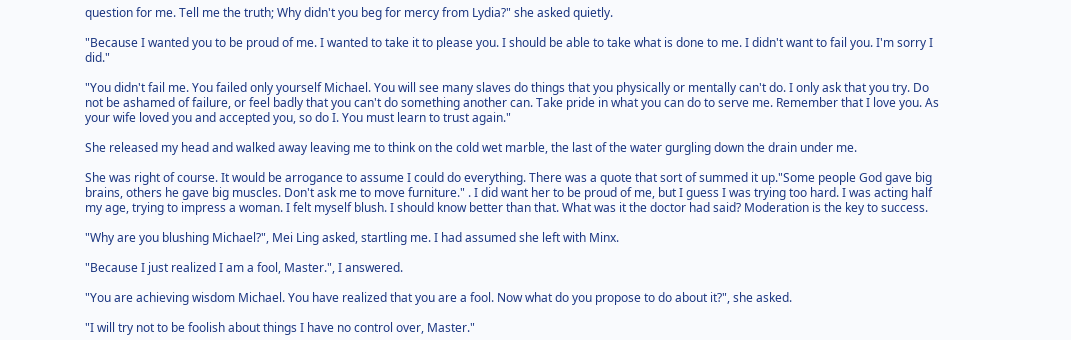question for me. Tell me the truth; Why didn't you beg for mercy from Lydia?" she asked quietly.

"Because I wanted you to be proud of me. I wanted to take it to please you. I should be able to take what is done to me. I didn't want to fail you. I'm sorry I did."

"You didn't fail me. You failed only yourself Michael. You will see many slaves do things that you physically or mentally can't do. I only ask that you try. Do not be ashamed of failure, or feel badly that you can't do something another can. Take pride in what you can do to serve me. Remember that I love you. As your wife loved you and accepted you, so do I. You must learn to trust again."

She released my head and walked away leaving me to think on the cold wet marble, the last of the water gurgling down the drain under me.

She was right of course. It would be arrogance to assume I could do everything. There was a quote that sort of summed it up."Some people God gave big brains, others he gave big muscles. Don't ask me to move furniture." . I did want her to be proud of me, but I guess I was trying too hard. I was acting half my age, trying to impress a woman. I felt myself blush. I should know better than that. What was it the doctor had said? Moderation is the key to success.

"Why are you blushing Michael?", Mei Ling asked, startling me. I had assumed she left with Minx.

"Because I just realized I am a fool, Master.", I answered.

"You are achieving wisdom Michael. You have realized that you are a fool. Now what do you propose to do about it?", she asked.

"I will try not to be foolish about things I have no control over, Master."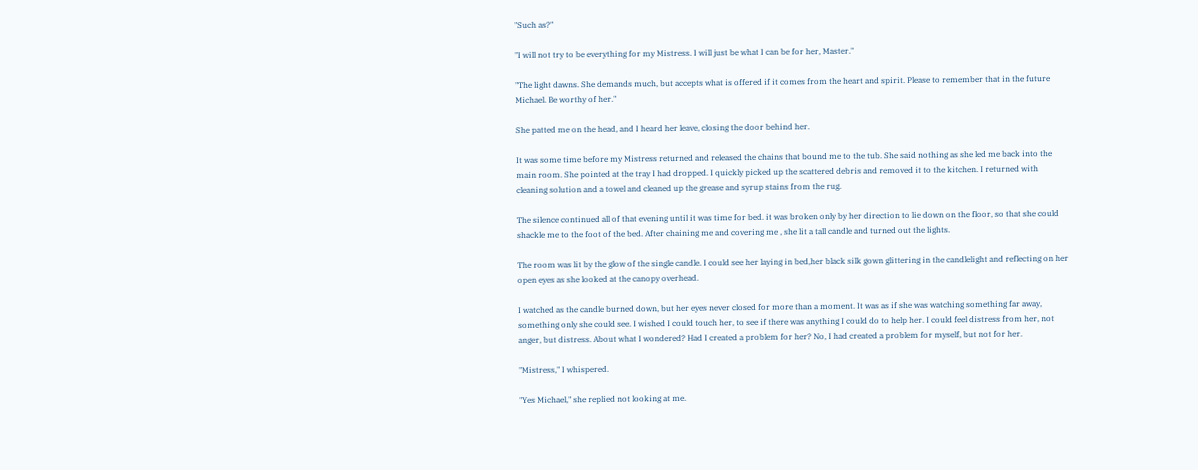"Such as?"

"I will not try to be everything for my Mistress. I will just be what I can be for her, Master."

"The light dawns. She demands much, but accepts what is offered if it comes from the heart and spirit. Please to remember that in the future Michael. Be worthy of her."

She patted me on the head, and I heard her leave, closing the door behind her.

It was some time before my Mistress returned and released the chains that bound me to the tub. She said nothing as she led me back into the main room. She pointed at the tray I had dropped. I quickly picked up the scattered debris and removed it to the kitchen. I returned with cleaning solution and a towel and cleaned up the grease and syrup stains from the rug.

The silence continued all of that evening until it was time for bed. it was broken only by her direction to lie down on the floor, so that she could shackle me to the foot of the bed. After chaining me and covering me , she lit a tall candle and turned out the lights.

The room was lit by the glow of the single candle. I could see her laying in bed,her black silk gown glittering in the candlelight and reflecting on her open eyes as she looked at the canopy overhead.

I watched as the candle burned down, but her eyes never closed for more than a moment. It was as if she was watching something far away, something only she could see. I wished I could touch her, to see if there was anything I could do to help her. I could feel distress from her, not anger, but distress. About what I wondered? Had I created a problem for her? No, I had created a problem for myself, but not for her.

"Mistress," I whispered.

"Yes Michael," she replied not looking at me.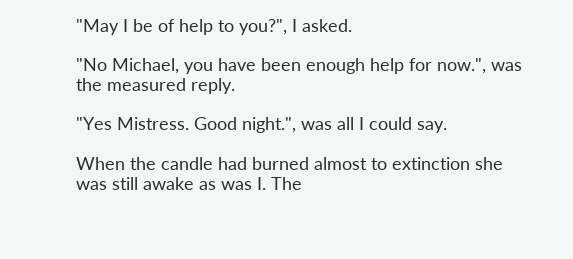"May I be of help to you?", I asked.

"No Michael, you have been enough help for now.", was the measured reply.

"Yes Mistress. Good night.", was all I could say.

When the candle had burned almost to extinction she was still awake as was I. The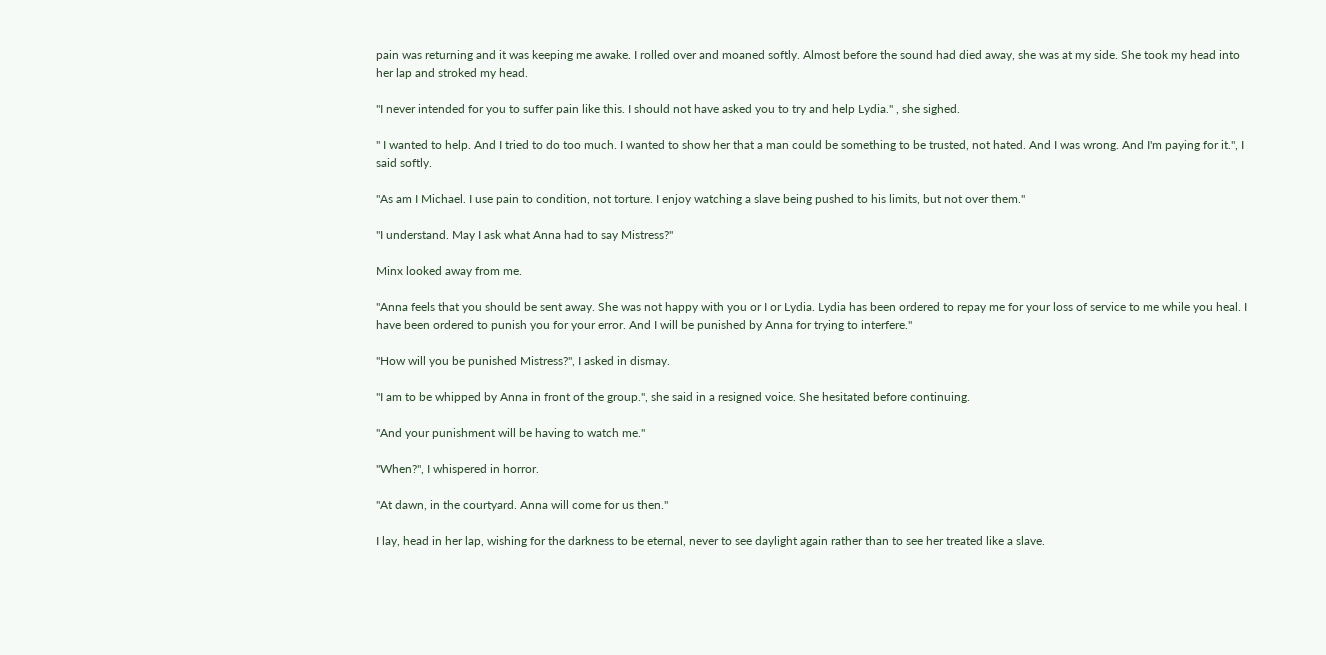pain was returning and it was keeping me awake. I rolled over and moaned softly. Almost before the sound had died away, she was at my side. She took my head into her lap and stroked my head.

"I never intended for you to suffer pain like this. I should not have asked you to try and help Lydia." , she sighed.

" I wanted to help. And I tried to do too much. I wanted to show her that a man could be something to be trusted, not hated. And I was wrong. And I'm paying for it.", I said softly.

"As am I Michael. I use pain to condition, not torture. I enjoy watching a slave being pushed to his limits, but not over them."

"I understand. May I ask what Anna had to say Mistress?"

Minx looked away from me.

"Anna feels that you should be sent away. She was not happy with you or I or Lydia. Lydia has been ordered to repay me for your loss of service to me while you heal. I have been ordered to punish you for your error. And I will be punished by Anna for trying to interfere."

"How will you be punished Mistress?", I asked in dismay.

"I am to be whipped by Anna in front of the group.", she said in a resigned voice. She hesitated before continuing.

"And your punishment will be having to watch me."

"When?", I whispered in horror.

"At dawn, in the courtyard. Anna will come for us then."

I lay, head in her lap, wishing for the darkness to be eternal, never to see daylight again rather than to see her treated like a slave.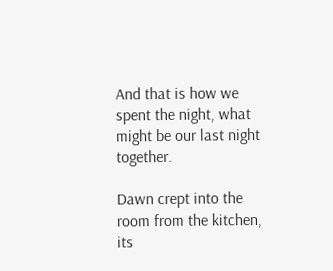And that is how we spent the night, what might be our last night together.

Dawn crept into the room from the kitchen, its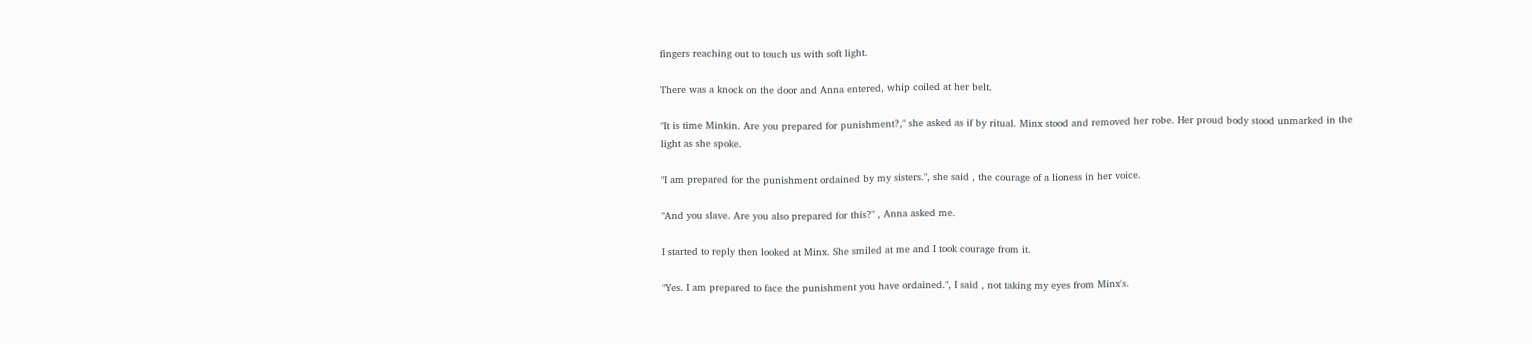fingers reaching out to touch us with soft light.

There was a knock on the door and Anna entered, whip coiled at her belt.

"It is time Minkin. Are you prepared for punishment?," she asked as if by ritual. Minx stood and removed her robe. Her proud body stood unmarked in the light as she spoke.

"I am prepared for the punishment ordained by my sisters.", she said , the courage of a lioness in her voice.

"And you slave. Are you also prepared for this?" , Anna asked me.

I started to reply then looked at Minx. She smiled at me and I took courage from it.

"Yes. I am prepared to face the punishment you have ordained.", I said , not taking my eyes from Minx's.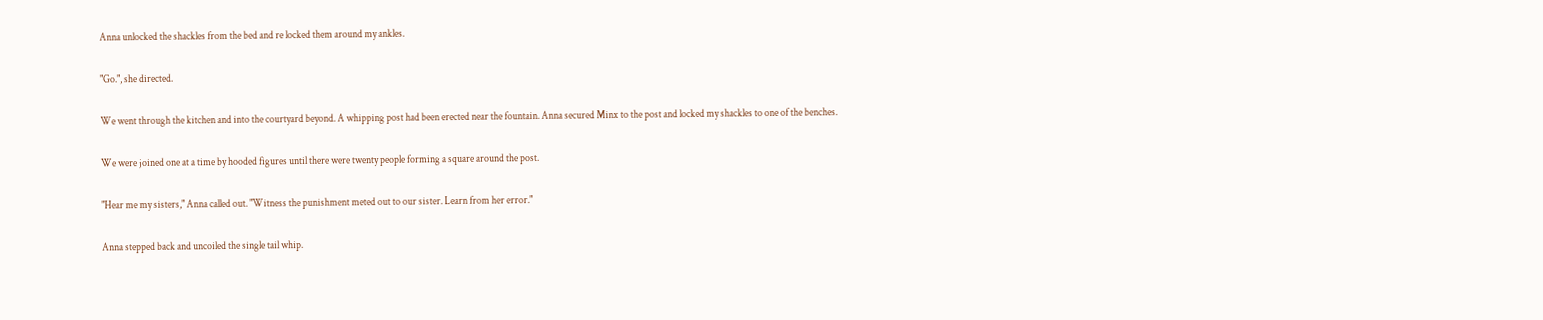Anna unlocked the shackles from the bed and re locked them around my ankles.

"Go.", she directed.

We went through the kitchen and into the courtyard beyond. A whipping post had been erected near the fountain. Anna secured Minx to the post and locked my shackles to one of the benches.

We were joined one at a time by hooded figures until there were twenty people forming a square around the post.

"Hear me my sisters," Anna called out. "Witness the punishment meted out to our sister. Learn from her error."

Anna stepped back and uncoiled the single tail whip.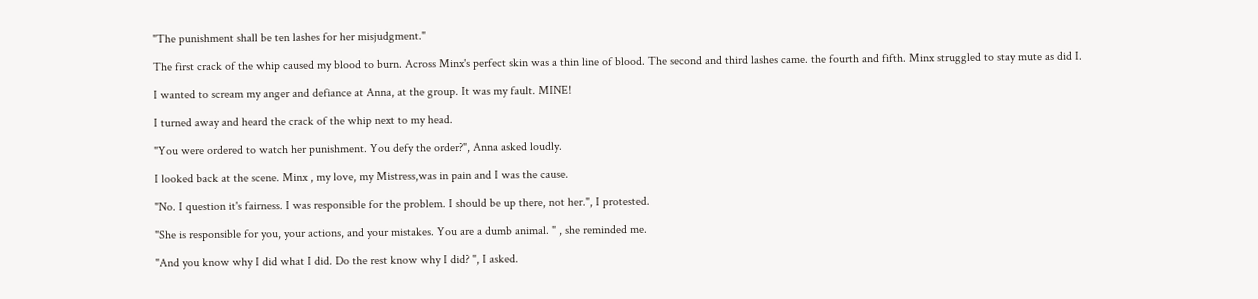"The punishment shall be ten lashes for her misjudgment."

The first crack of the whip caused my blood to burn. Across Minx's perfect skin was a thin line of blood. The second and third lashes came. the fourth and fifth. Minx struggled to stay mute as did I.

I wanted to scream my anger and defiance at Anna, at the group. It was my fault. MINE!

I turned away and heard the crack of the whip next to my head.

"You were ordered to watch her punishment. You defy the order?", Anna asked loudly.

I looked back at the scene. Minx , my love, my Mistress,was in pain and I was the cause.

"No. I question it's fairness. I was responsible for the problem. I should be up there, not her.", I protested.

"She is responsible for you, your actions, and your mistakes. You are a dumb animal. " , she reminded me.

"And you know why I did what I did. Do the rest know why I did? ", I asked.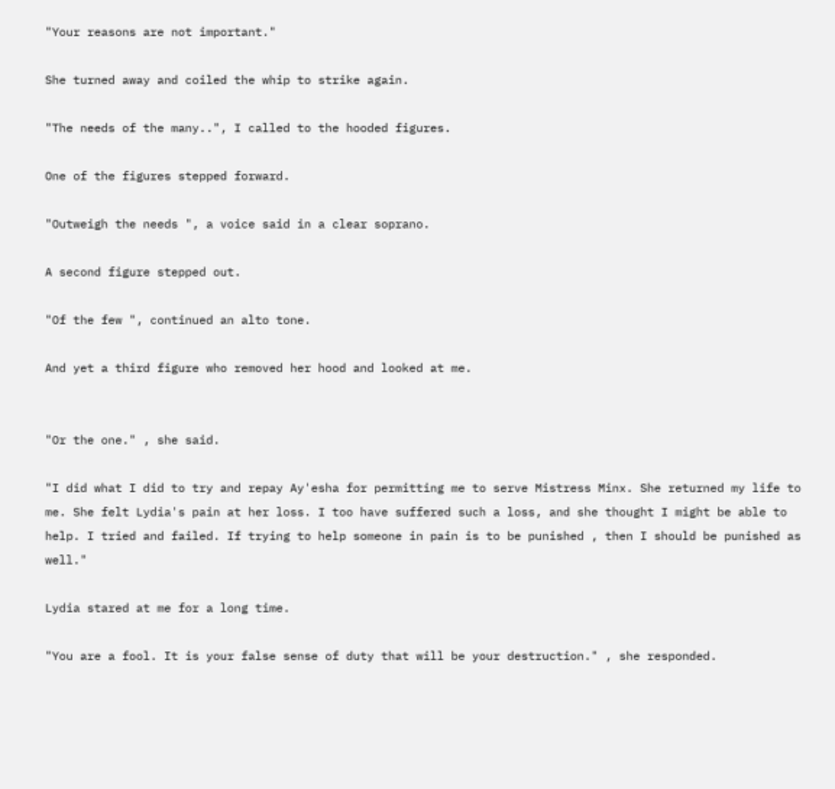"Your reasons are not important."

She turned away and coiled the whip to strike again.

"The needs of the many..", I called to the hooded figures.

One of the figures stepped forward.

"Outweigh the needs ", a voice said in a clear soprano.

A second figure stepped out.

"Of the few ", continued an alto tone.

And yet a third figure who removed her hood and looked at me.


"Or the one." , she said.

"I did what I did to try and repay Ay'esha for permitting me to serve Mistress Minx. She returned my life to me. She felt Lydia's pain at her loss. I too have suffered such a loss, and she thought I might be able to help. I tried and failed. If trying to help someone in pain is to be punished , then I should be punished as well."

Lydia stared at me for a long time.

"You are a fool. It is your false sense of duty that will be your destruction." , she responded.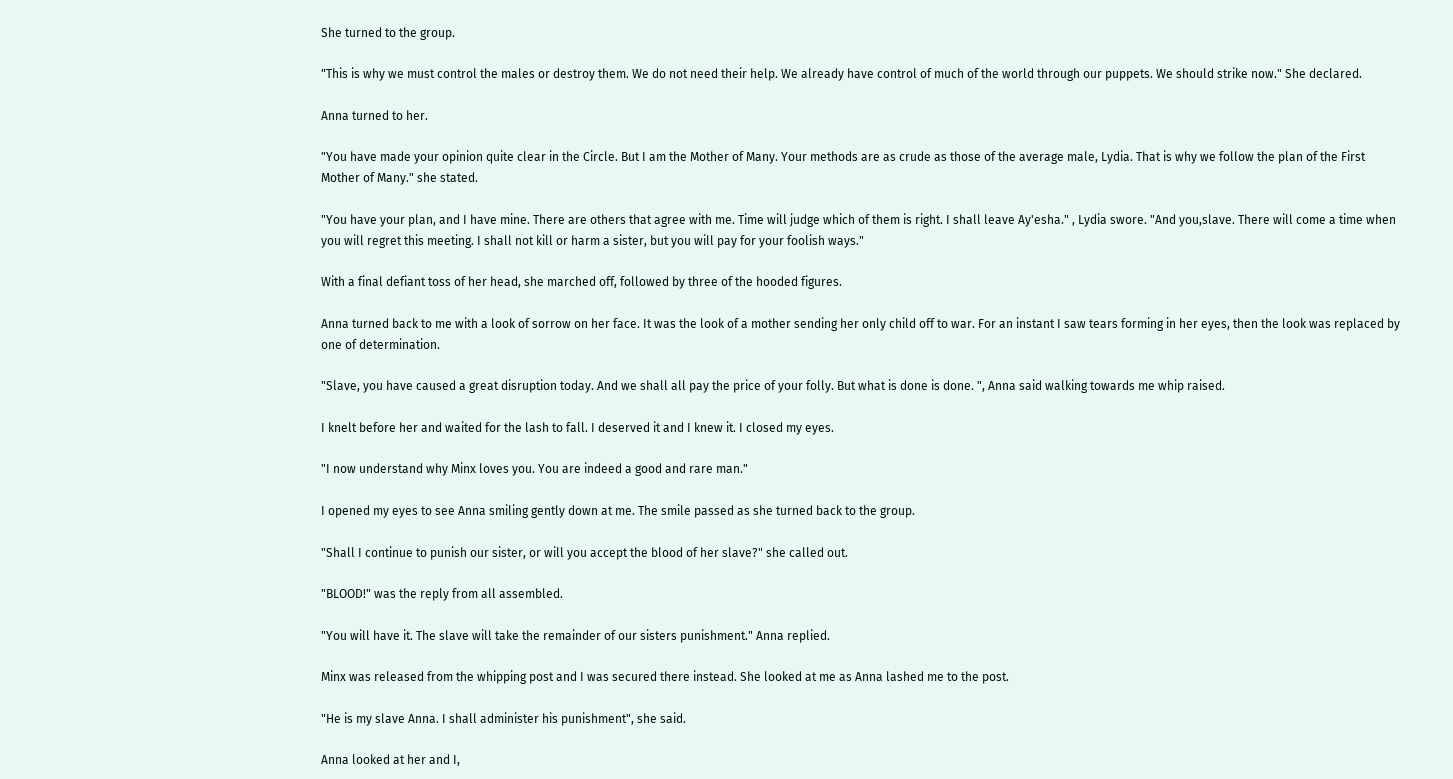She turned to the group.

"This is why we must control the males or destroy them. We do not need their help. We already have control of much of the world through our puppets. We should strike now." She declared.

Anna turned to her.

"You have made your opinion quite clear in the Circle. But I am the Mother of Many. Your methods are as crude as those of the average male, Lydia. That is why we follow the plan of the First Mother of Many." she stated.

"You have your plan, and I have mine. There are others that agree with me. Time will judge which of them is right. I shall leave Ay'esha." , Lydia swore. "And you,slave. There will come a time when you will regret this meeting. I shall not kill or harm a sister, but you will pay for your foolish ways."

With a final defiant toss of her head, she marched off, followed by three of the hooded figures.

Anna turned back to me with a look of sorrow on her face. It was the look of a mother sending her only child off to war. For an instant I saw tears forming in her eyes, then the look was replaced by one of determination.

"Slave, you have caused a great disruption today. And we shall all pay the price of your folly. But what is done is done. ", Anna said walking towards me whip raised.

I knelt before her and waited for the lash to fall. I deserved it and I knew it. I closed my eyes.

"I now understand why Minx loves you. You are indeed a good and rare man."

I opened my eyes to see Anna smiling gently down at me. The smile passed as she turned back to the group.

"Shall I continue to punish our sister, or will you accept the blood of her slave?" she called out.

"BLOOD!" was the reply from all assembled.

"You will have it. The slave will take the remainder of our sisters punishment." Anna replied.

Minx was released from the whipping post and I was secured there instead. She looked at me as Anna lashed me to the post.

"He is my slave Anna. I shall administer his punishment", she said.

Anna looked at her and I,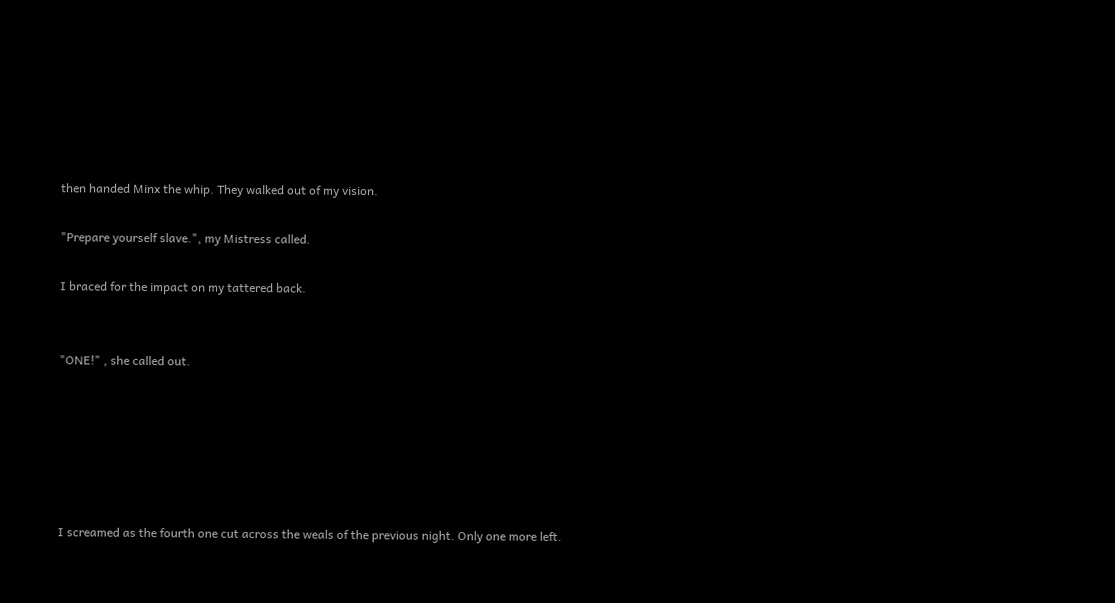then handed Minx the whip. They walked out of my vision.

"Prepare yourself slave.", my Mistress called.

I braced for the impact on my tattered back.


"ONE!" , she called out.






I screamed as the fourth one cut across the weals of the previous night. Only one more left.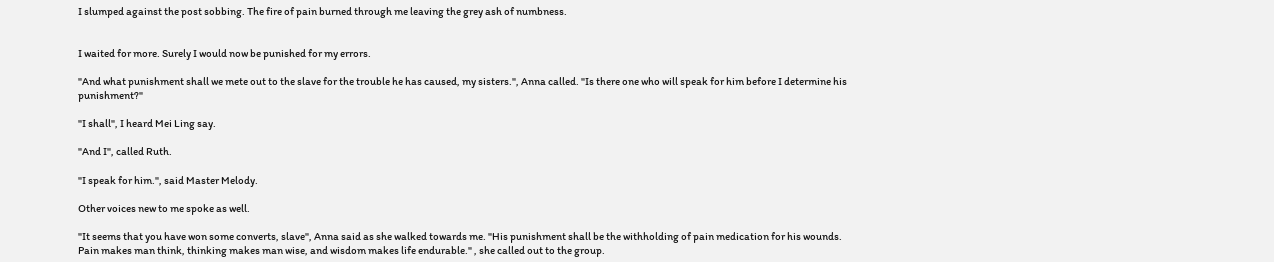I slumped against the post sobbing. The fire of pain burned through me leaving the grey ash of numbness.


I waited for more. Surely I would now be punished for my errors.

"And what punishment shall we mete out to the slave for the trouble he has caused, my sisters.", Anna called. "Is there one who will speak for him before I determine his punishment?"

"I shall", I heard Mei Ling say.

"And I", called Ruth.

"I speak for him.", said Master Melody.

Other voices new to me spoke as well.

"It seems that you have won some converts, slave", Anna said as she walked towards me. "His punishment shall be the withholding of pain medication for his wounds. Pain makes man think, thinking makes man wise, and wisdom makes life endurable." , she called out to the group.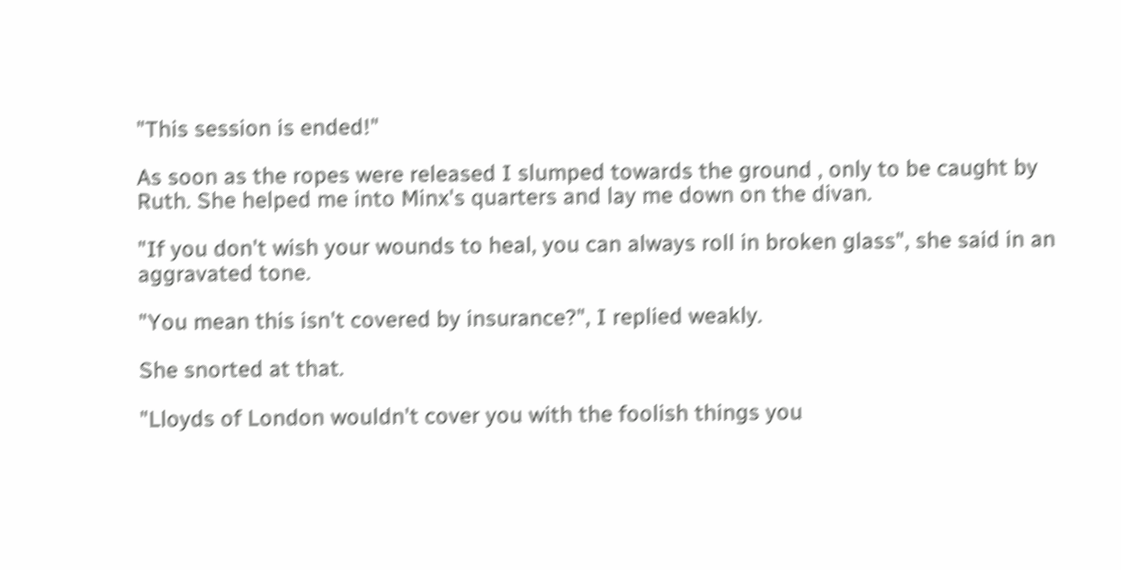"This session is ended!"

As soon as the ropes were released I slumped towards the ground , only to be caught by Ruth. She helped me into Minx's quarters and lay me down on the divan.

"If you don't wish your wounds to heal, you can always roll in broken glass", she said in an aggravated tone.

"You mean this isn't covered by insurance?", I replied weakly.

She snorted at that.

"Lloyds of London wouldn't cover you with the foolish things you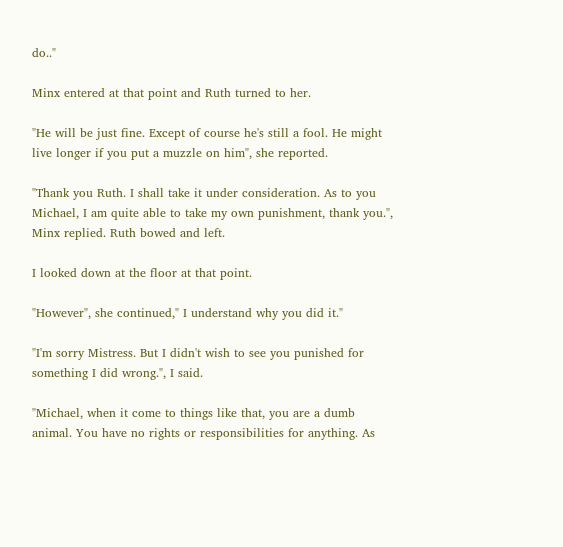do.."

Minx entered at that point and Ruth turned to her.

"He will be just fine. Except of course he's still a fool. He might live longer if you put a muzzle on him", she reported.

"Thank you Ruth. I shall take it under consideration. As to you Michael, I am quite able to take my own punishment, thank you.", Minx replied. Ruth bowed and left.

I looked down at the floor at that point.

"However", she continued," I understand why you did it."

"I'm sorry Mistress. But I didn't wish to see you punished for something I did wrong.", I said.

"Michael, when it come to things like that, you are a dumb animal. You have no rights or responsibilities for anything. As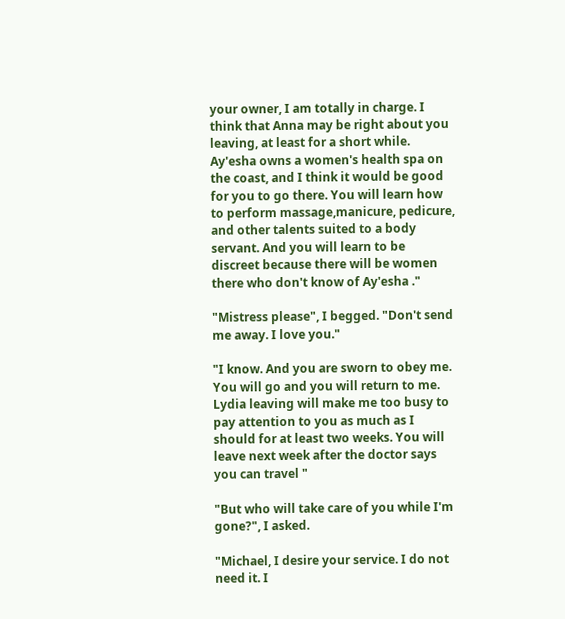your owner, I am totally in charge. I think that Anna may be right about you leaving, at least for a short while. Ay'esha owns a women's health spa on the coast, and I think it would be good for you to go there. You will learn how to perform massage,manicure, pedicure, and other talents suited to a body servant. And you will learn to be discreet because there will be women there who don't know of Ay'esha ."

"Mistress please", I begged. "Don't send me away. I love you."

"I know. And you are sworn to obey me. You will go and you will return to me. Lydia leaving will make me too busy to pay attention to you as much as I should for at least two weeks. You will leave next week after the doctor says you can travel "

"But who will take care of you while I'm gone?", I asked.

"Michael, I desire your service. I do not need it. I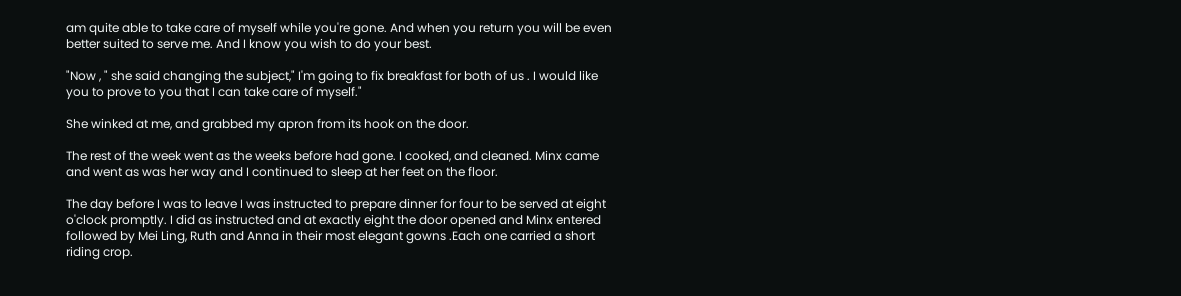am quite able to take care of myself while you're gone. And when you return you will be even better suited to serve me. And I know you wish to do your best.

"Now , " she said changing the subject," I'm going to fix breakfast for both of us . I would like you to prove to you that I can take care of myself."

She winked at me, and grabbed my apron from its hook on the door.

The rest of the week went as the weeks before had gone. I cooked, and cleaned. Minx came and went as was her way and I continued to sleep at her feet on the floor.

The day before I was to leave I was instructed to prepare dinner for four to be served at eight o'clock promptly. I did as instructed and at exactly eight the door opened and Minx entered followed by Mei Ling, Ruth and Anna in their most elegant gowns .Each one carried a short riding crop.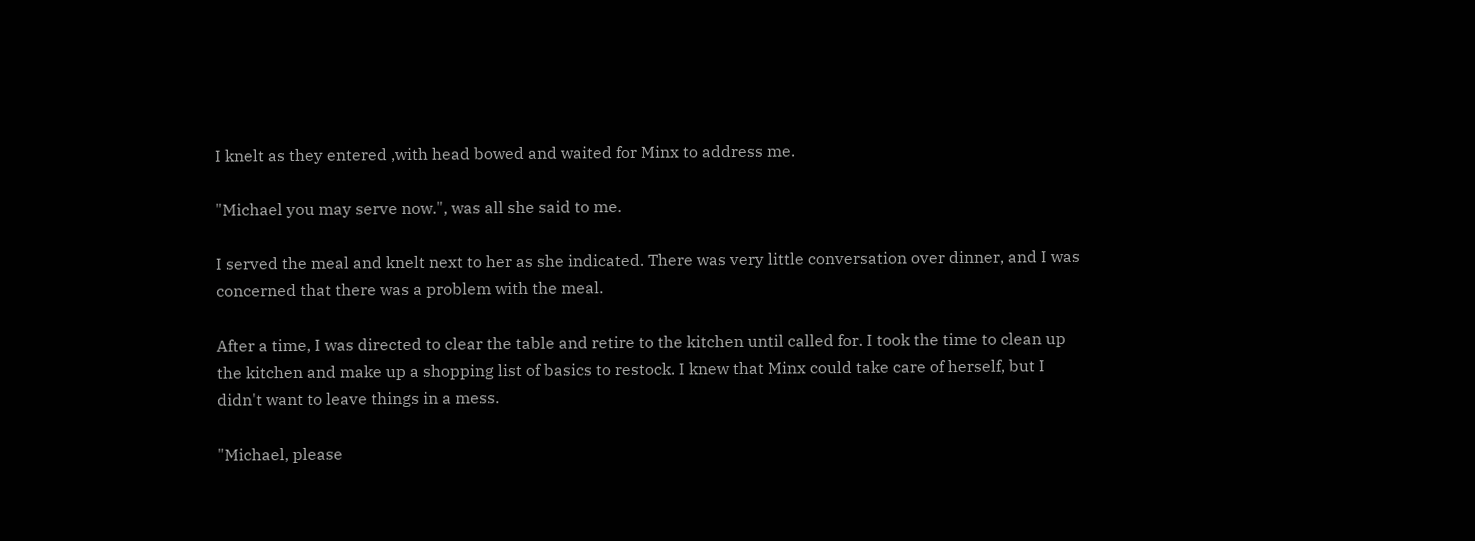I knelt as they entered ,with head bowed and waited for Minx to address me.

"Michael you may serve now.", was all she said to me.

I served the meal and knelt next to her as she indicated. There was very little conversation over dinner, and I was concerned that there was a problem with the meal.

After a time, I was directed to clear the table and retire to the kitchen until called for. I took the time to clean up the kitchen and make up a shopping list of basics to restock. I knew that Minx could take care of herself, but I didn't want to leave things in a mess.

"Michael, please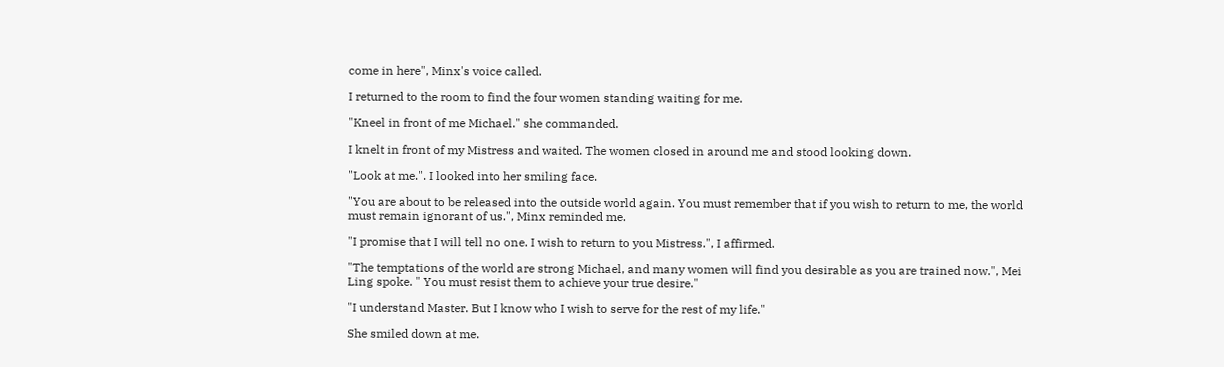come in here", Minx's voice called.

I returned to the room to find the four women standing waiting for me.

"Kneel in front of me Michael." she commanded.

I knelt in front of my Mistress and waited. The women closed in around me and stood looking down.

"Look at me.". I looked into her smiling face.

"You are about to be released into the outside world again. You must remember that if you wish to return to me, the world must remain ignorant of us.", Minx reminded me.

"I promise that I will tell no one. I wish to return to you Mistress.", I affirmed.

"The temptations of the world are strong Michael, and many women will find you desirable as you are trained now.", Mei Ling spoke. " You must resist them to achieve your true desire."

"I understand Master. But I know who I wish to serve for the rest of my life."

She smiled down at me.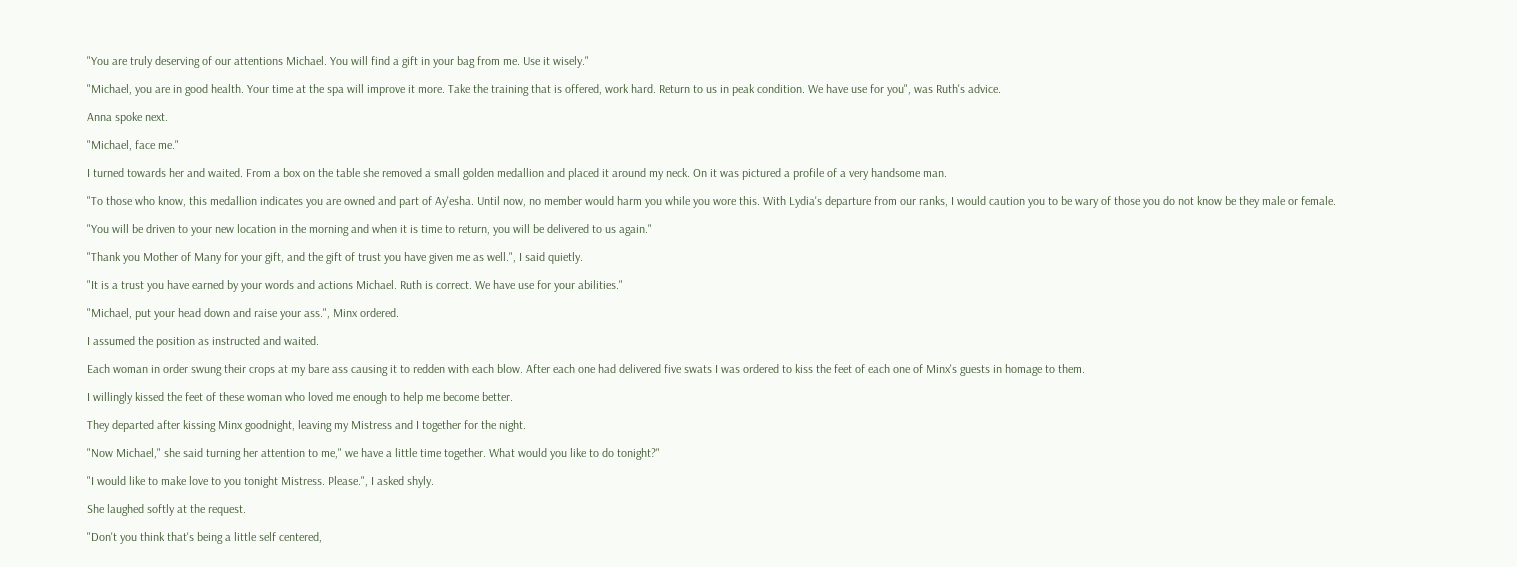"You are truly deserving of our attentions Michael. You will find a gift in your bag from me. Use it wisely."

"Michael, you are in good health. Your time at the spa will improve it more. Take the training that is offered, work hard. Return to us in peak condition. We have use for you", was Ruth's advice.

Anna spoke next.

"Michael, face me."

I turned towards her and waited. From a box on the table she removed a small golden medallion and placed it around my neck. On it was pictured a profile of a very handsome man.

"To those who know, this medallion indicates you are owned and part of Ay'esha. Until now, no member would harm you while you wore this. With Lydia's departure from our ranks, I would caution you to be wary of those you do not know be they male or female.

"You will be driven to your new location in the morning and when it is time to return, you will be delivered to us again."

"Thank you Mother of Many for your gift, and the gift of trust you have given me as well.", I said quietly.

"It is a trust you have earned by your words and actions Michael. Ruth is correct. We have use for your abilities."

"Michael, put your head down and raise your ass.", Minx ordered.

I assumed the position as instructed and waited.

Each woman in order swung their crops at my bare ass causing it to redden with each blow. After each one had delivered five swats I was ordered to kiss the feet of each one of Minx's guests in homage to them.

I willingly kissed the feet of these woman who loved me enough to help me become better.

They departed after kissing Minx goodnight, leaving my Mistress and I together for the night.

"Now Michael," she said turning her attention to me," we have a little time together. What would you like to do tonight?"

"I would like to make love to you tonight Mistress. Please.", I asked shyly.

She laughed softly at the request.

"Don't you think that's being a little self centered,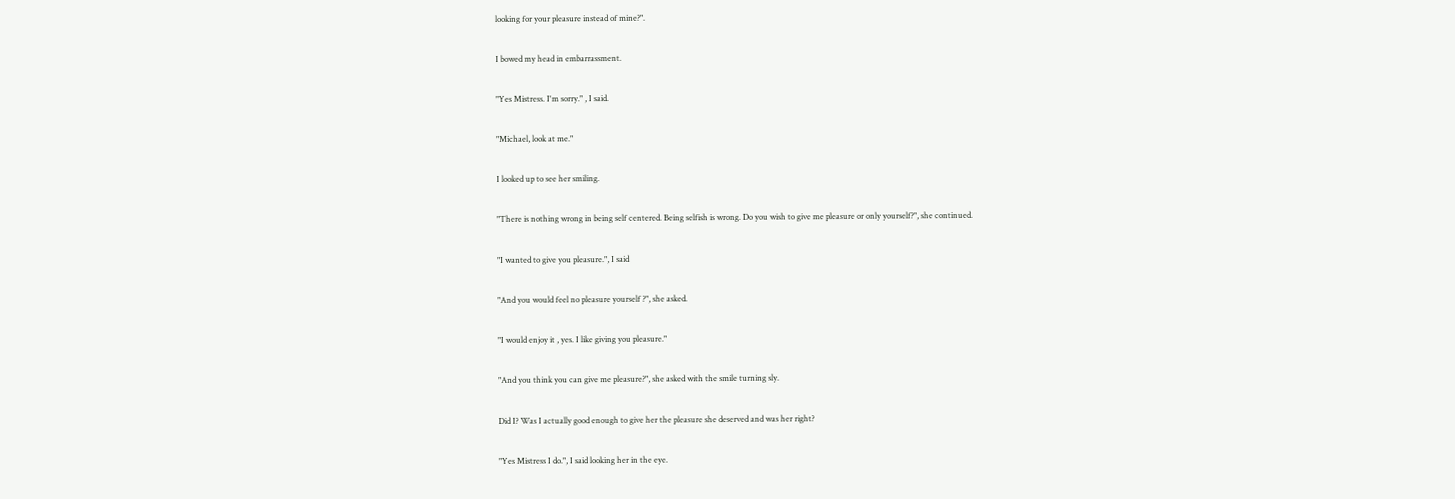looking for your pleasure instead of mine?".

I bowed my head in embarrassment.

"Yes Mistress. I'm sorry." , I said.

"Michael, look at me."

I looked up to see her smiling.

"There is nothing wrong in being self centered. Being selfish is wrong. Do you wish to give me pleasure or only yourself?", she continued.

"I wanted to give you pleasure.", I said

"And you would feel no pleasure yourself ?", she asked.

"I would enjoy it , yes. I like giving you pleasure."

"And you think you can give me pleasure?", she asked with the smile turning sly.

Did I? Was I actually good enough to give her the pleasure she deserved and was her right?

"Yes Mistress I do.", I said looking her in the eye.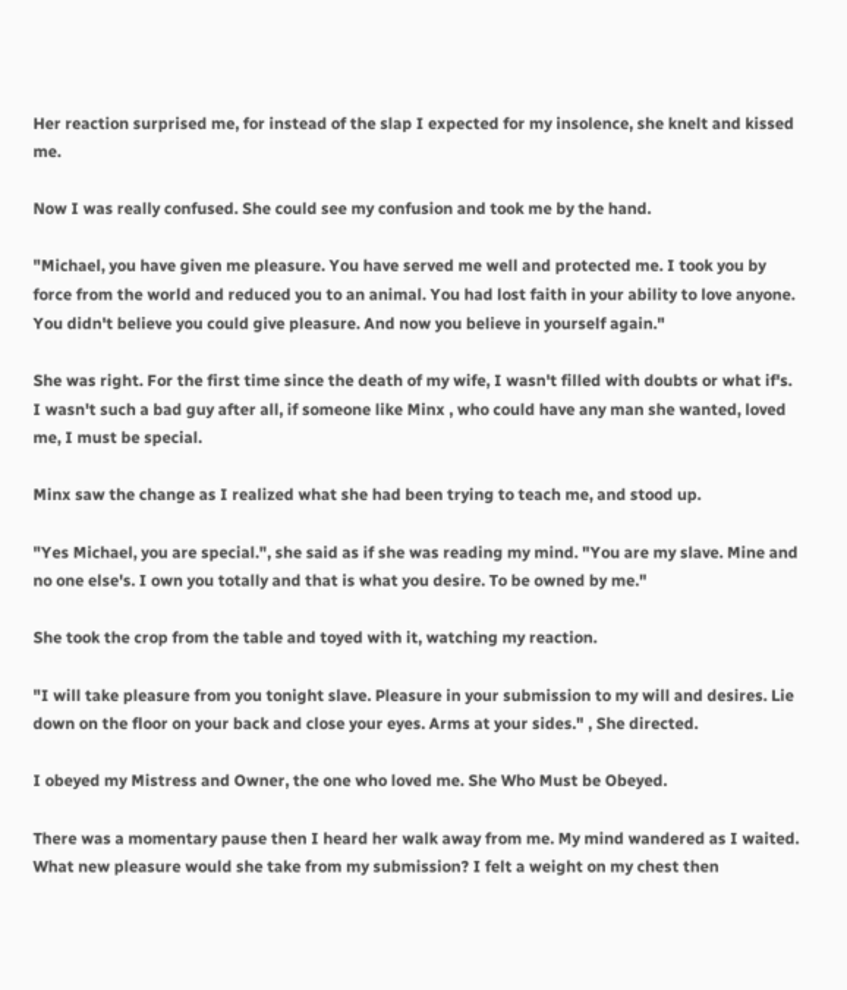Her reaction surprised me, for instead of the slap I expected for my insolence, she knelt and kissed me.

Now I was really confused. She could see my confusion and took me by the hand.

"Michael, you have given me pleasure. You have served me well and protected me. I took you by force from the world and reduced you to an animal. You had lost faith in your ability to love anyone. You didn't believe you could give pleasure. And now you believe in yourself again."

She was right. For the first time since the death of my wife, I wasn't filled with doubts or what if's. I wasn't such a bad guy after all, if someone like Minx , who could have any man she wanted, loved me, I must be special.

Minx saw the change as I realized what she had been trying to teach me, and stood up.

"Yes Michael, you are special.", she said as if she was reading my mind. "You are my slave. Mine and no one else's. I own you totally and that is what you desire. To be owned by me."

She took the crop from the table and toyed with it, watching my reaction.

"I will take pleasure from you tonight slave. Pleasure in your submission to my will and desires. Lie down on the floor on your back and close your eyes. Arms at your sides." , She directed.

I obeyed my Mistress and Owner, the one who loved me. She Who Must be Obeyed.

There was a momentary pause then I heard her walk away from me. My mind wandered as I waited. What new pleasure would she take from my submission? I felt a weight on my chest then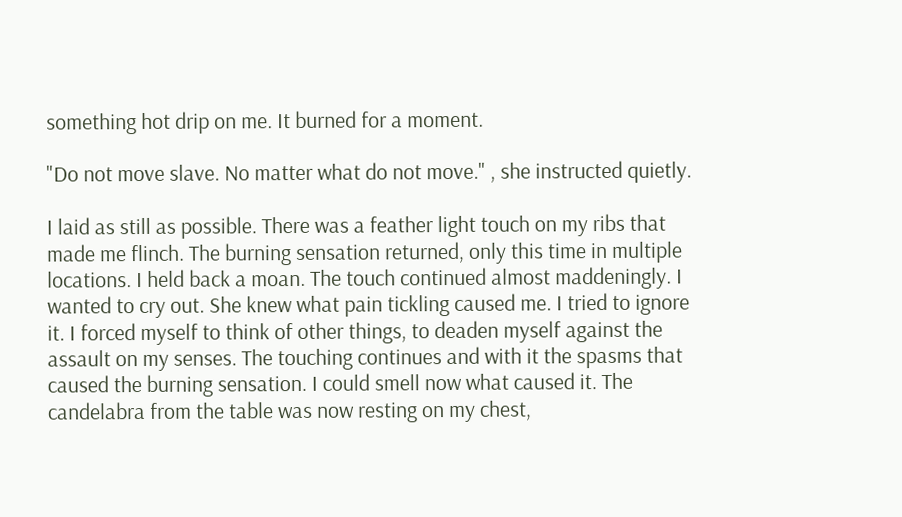something hot drip on me. It burned for a moment.

"Do not move slave. No matter what do not move." , she instructed quietly.

I laid as still as possible. There was a feather light touch on my ribs that made me flinch. The burning sensation returned, only this time in multiple locations. I held back a moan. The touch continued almost maddeningly. I wanted to cry out. She knew what pain tickling caused me. I tried to ignore it. I forced myself to think of other things, to deaden myself against the assault on my senses. The touching continues and with it the spasms that caused the burning sensation. I could smell now what caused it. The candelabra from the table was now resting on my chest,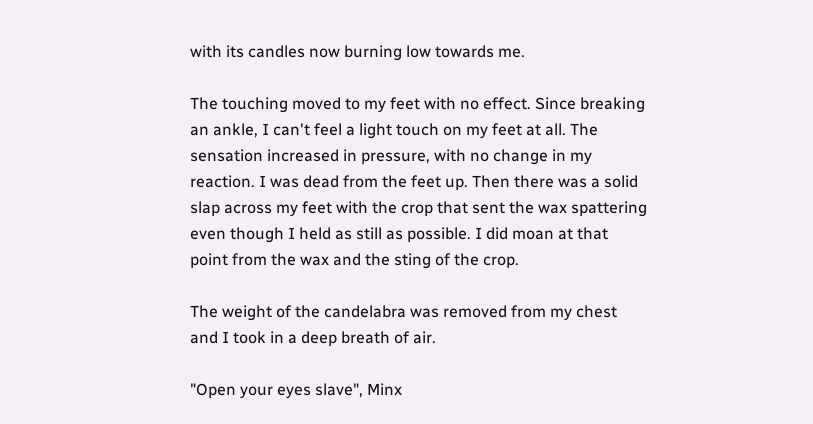with its candles now burning low towards me.

The touching moved to my feet with no effect. Since breaking an ankle, I can't feel a light touch on my feet at all. The sensation increased in pressure, with no change in my reaction. I was dead from the feet up. Then there was a solid slap across my feet with the crop that sent the wax spattering even though I held as still as possible. I did moan at that point from the wax and the sting of the crop.

The weight of the candelabra was removed from my chest and I took in a deep breath of air.

"Open your eyes slave", Minx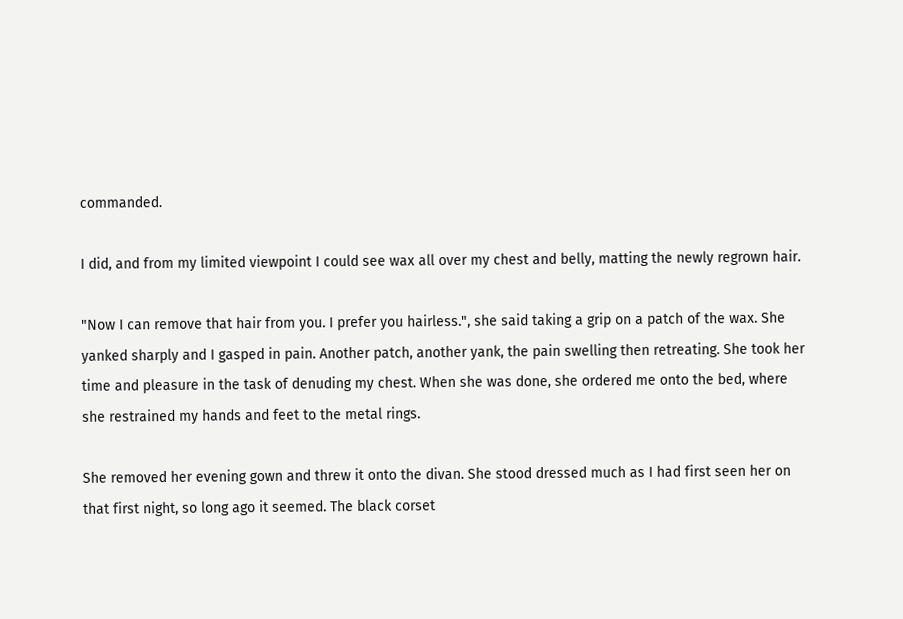commanded.

I did, and from my limited viewpoint I could see wax all over my chest and belly, matting the newly regrown hair.

"Now I can remove that hair from you. I prefer you hairless.", she said taking a grip on a patch of the wax. She yanked sharply and I gasped in pain. Another patch, another yank, the pain swelling then retreating. She took her time and pleasure in the task of denuding my chest. When she was done, she ordered me onto the bed, where she restrained my hands and feet to the metal rings.

She removed her evening gown and threw it onto the divan. She stood dressed much as I had first seen her on that first night, so long ago it seemed. The black corset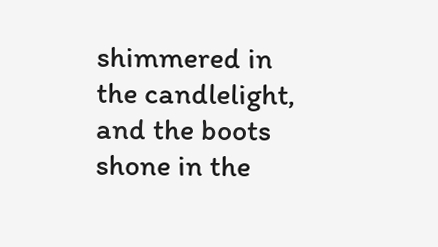shimmered in the candlelight, and the boots shone in the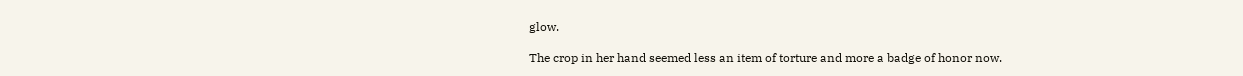glow.

The crop in her hand seemed less an item of torture and more a badge of honor now.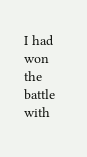I had won the battle with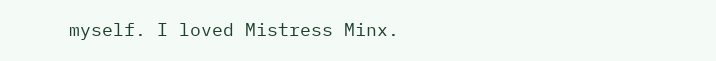myself. I loved Mistress Minx.